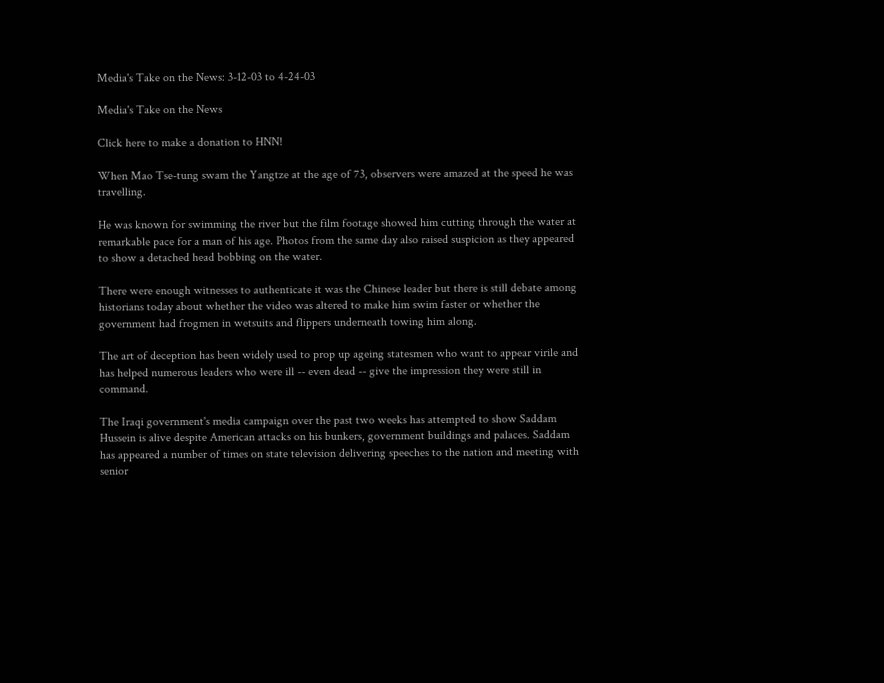Media's Take on the News: 3-12-03 to 4-24-03

Media's Take on the News

Click here to make a donation to HNN!

When Mao Tse-tung swam the Yangtze at the age of 73, observers were amazed at the speed he was travelling.

He was known for swimming the river but the film footage showed him cutting through the water at remarkable pace for a man of his age. Photos from the same day also raised suspicion as they appeared to show a detached head bobbing on the water.

There were enough witnesses to authenticate it was the Chinese leader but there is still debate among historians today about whether the video was altered to make him swim faster or whether the government had frogmen in wetsuits and flippers underneath towing him along.

The art of deception has been widely used to prop up ageing statesmen who want to appear virile and has helped numerous leaders who were ill -- even dead -- give the impression they were still in command.

The Iraqi government's media campaign over the past two weeks has attempted to show Saddam Hussein is alive despite American attacks on his bunkers, government buildings and palaces. Saddam has appeared a number of times on state television delivering speeches to the nation and meeting with senior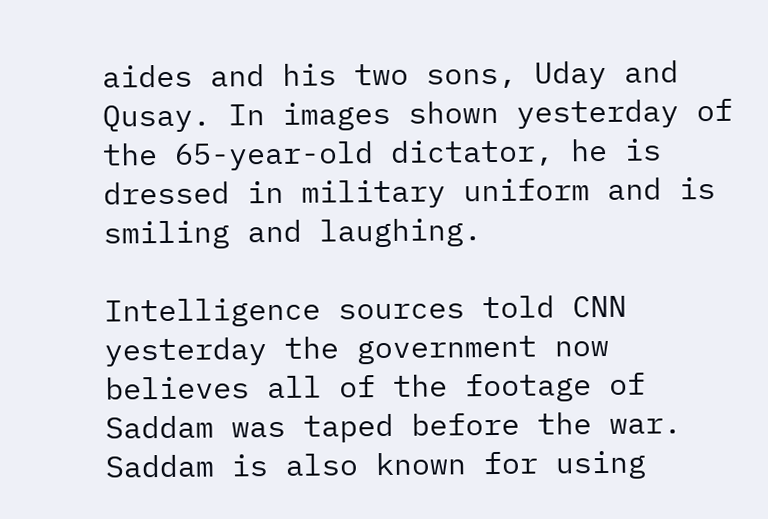aides and his two sons, Uday and Qusay. In images shown yesterday of the 65-year-old dictator, he is dressed in military uniform and is smiling and laughing.

Intelligence sources told CNN yesterday the government now believes all of the footage of Saddam was taped before the war. Saddam is also known for using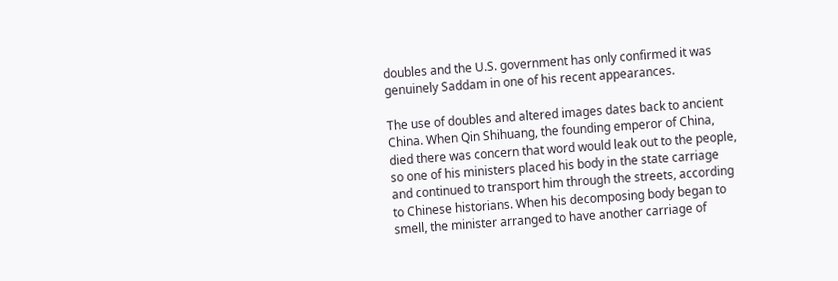doubles and the U.S. government has only confirmed it was genuinely Saddam in one of his recent appearances.

The use of doubles and altered images dates back to ancient China. When Qin Shihuang, the founding emperor of China, died there was concern that word would leak out to the people, so one of his ministers placed his body in the state carriage and continued to transport him through the streets, according to Chinese historians. When his decomposing body began to smell, the minister arranged to have another carriage of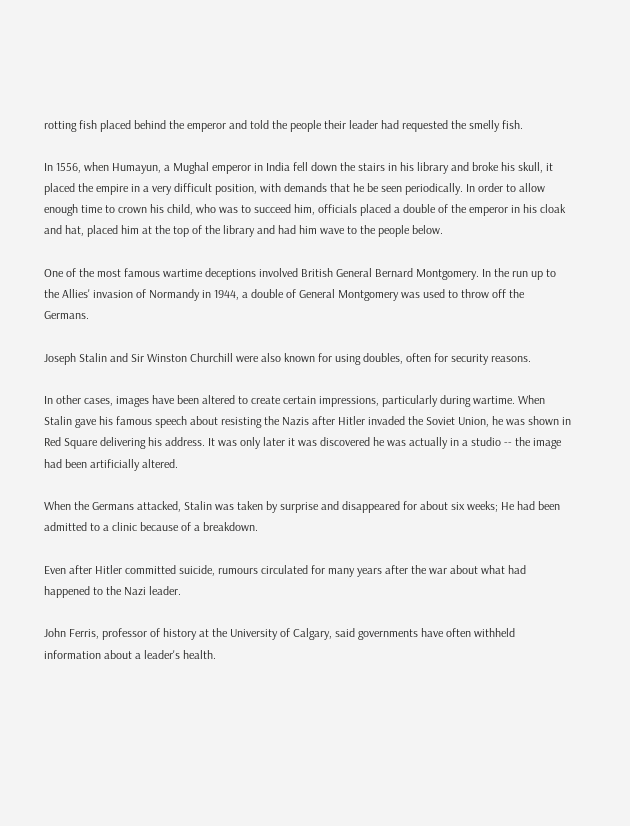rotting fish placed behind the emperor and told the people their leader had requested the smelly fish.

In 1556, when Humayun, a Mughal emperor in India fell down the stairs in his library and broke his skull, it placed the empire in a very difficult position, with demands that he be seen periodically. In order to allow enough time to crown his child, who was to succeed him, officials placed a double of the emperor in his cloak and hat, placed him at the top of the library and had him wave to the people below.

One of the most famous wartime deceptions involved British General Bernard Montgomery. In the run up to the Allies' invasion of Normandy in 1944, a double of General Montgomery was used to throw off the Germans.

Joseph Stalin and Sir Winston Churchill were also known for using doubles, often for security reasons.

In other cases, images have been altered to create certain impressions, particularly during wartime. When Stalin gave his famous speech about resisting the Nazis after Hitler invaded the Soviet Union, he was shown in Red Square delivering his address. It was only later it was discovered he was actually in a studio -- the image had been artificially altered.

When the Germans attacked, Stalin was taken by surprise and disappeared for about six weeks; He had been admitted to a clinic because of a breakdown.

Even after Hitler committed suicide, rumours circulated for many years after the war about what had happened to the Nazi leader.

John Ferris, professor of history at the University of Calgary, said governments have often withheld information about a leader's health.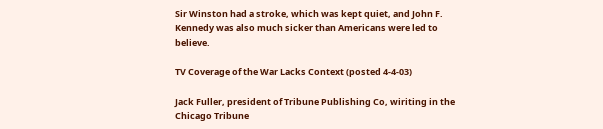Sir Winston had a stroke, which was kept quiet, and John F. Kennedy was also much sicker than Americans were led to believe.

TV Coverage of the War Lacks Context (posted 4-4-03)

Jack Fuller, president of Tribune Publishing Co, wiriting in the Chicago Tribune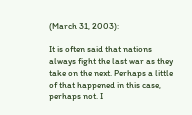(March 31, 2003):

It is often said that nations always fight the last war as they take on the next. Perhaps a little of that happened in this case, perhaps not. I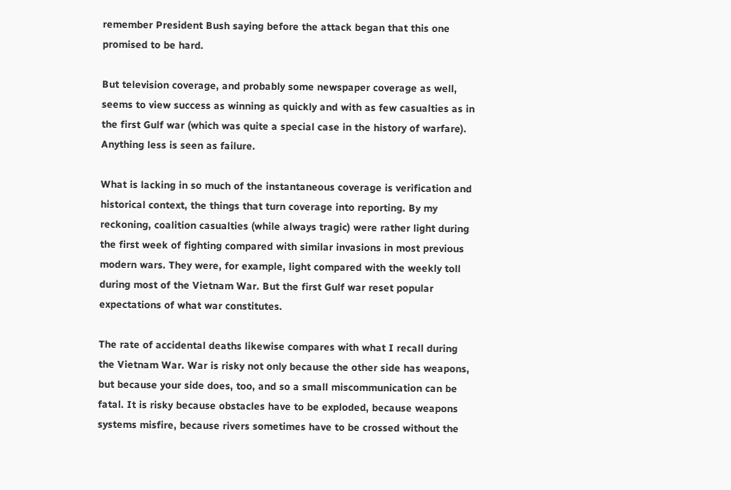remember President Bush saying before the attack began that this one promised to be hard.

But television coverage, and probably some newspaper coverage as well, seems to view success as winning as quickly and with as few casualties as in the first Gulf war (which was quite a special case in the history of warfare). Anything less is seen as failure.

What is lacking in so much of the instantaneous coverage is verification and historical context, the things that turn coverage into reporting. By my reckoning, coalition casualties (while always tragic) were rather light during the first week of fighting compared with similar invasions in most previous modern wars. They were, for example, light compared with the weekly toll during most of the Vietnam War. But the first Gulf war reset popular expectations of what war constitutes.

The rate of accidental deaths likewise compares with what I recall during the Vietnam War. War is risky not only because the other side has weapons, but because your side does, too, and so a small miscommunication can be fatal. It is risky because obstacles have to be exploded, because weapons systems misfire, because rivers sometimes have to be crossed without the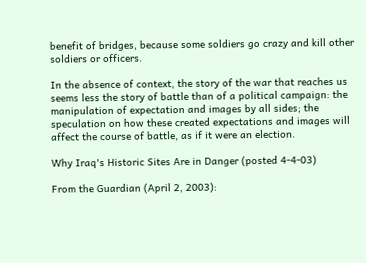benefit of bridges, because some soldiers go crazy and kill other soldiers or officers.

In the absence of context, the story of the war that reaches us seems less the story of battle than of a political campaign: the manipulation of expectation and images by all sides; the speculation on how these created expectations and images will affect the course of battle, as if it were an election.

Why Iraq's Historic Sites Are in Danger (posted 4-4-03)

From the Guardian (April 2, 2003):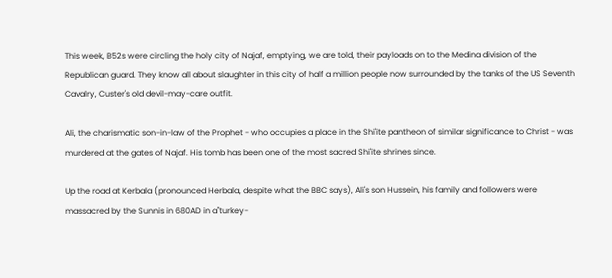This week, B52s were circling the holy city of Najaf, emptying, we are told, their payloads on to the Medina division of the Republican guard. They know all about slaughter in this city of half a million people now surrounded by the tanks of the US Seventh Cavalry, Custer's old devil-may-care outfit.

Ali, the charismatic son-in-law of the Prophet - who occupies a place in the Shi'ite pantheon of similar significance to Christ - was murdered at the gates of Najaf. His tomb has been one of the most sacred Shi'ite shrines since.

Up the road at Kerbala (pronounced Herbala, despite what the BBC says), Ali's son Hussein, his family and followers were massacred by the Sunnis in 680AD in a"turkey-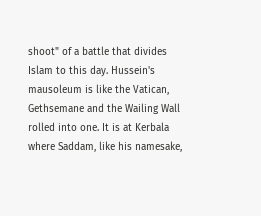shoot" of a battle that divides Islam to this day. Hussein's mausoleum is like the Vatican, Gethsemane and the Wailing Wall rolled into one. It is at Kerbala where Saddam, like his namesake,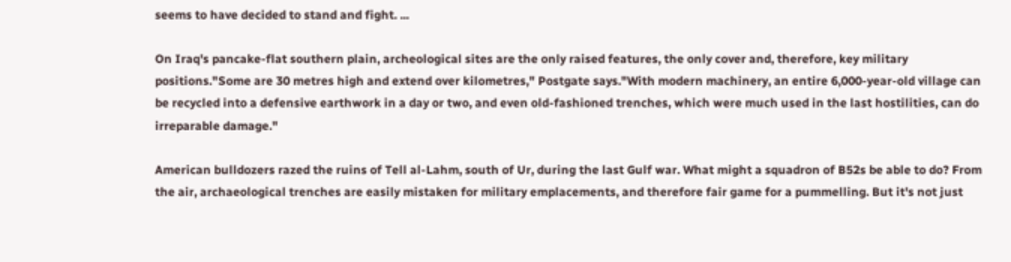seems to have decided to stand and fight. ...

On Iraq's pancake-flat southern plain, archeological sites are the only raised features, the only cover and, therefore, key military positions."Some are 30 metres high and extend over kilometres," Postgate says."With modern machinery, an entire 6,000-year-old village can be recycled into a defensive earthwork in a day or two, and even old-fashioned trenches, which were much used in the last hostilities, can do irreparable damage."

American bulldozers razed the ruins of Tell al-Lahm, south of Ur, during the last Gulf war. What might a squadron of B52s be able to do? From the air, archaeological trenches are easily mistaken for military emplacements, and therefore fair game for a pummelling. But it's not just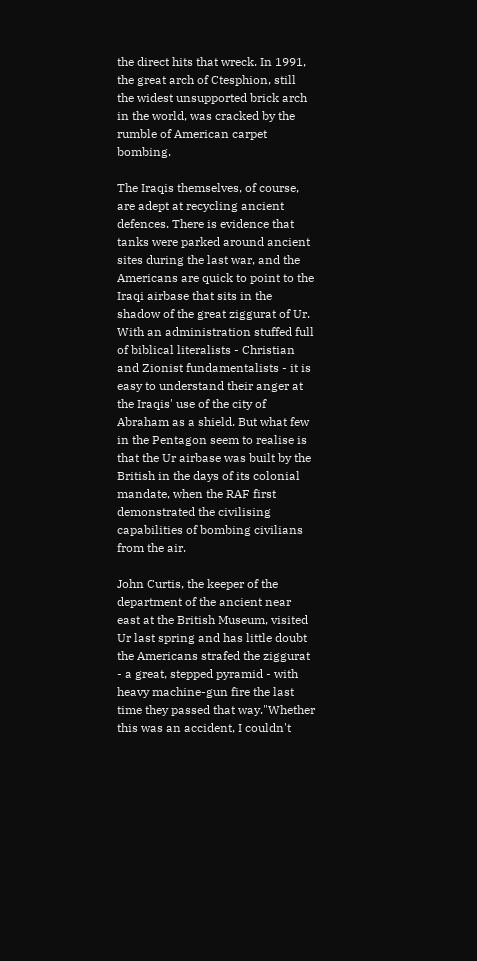the direct hits that wreck. In 1991, the great arch of Ctesphion, still the widest unsupported brick arch in the world, was cracked by the rumble of American carpet bombing.

The Iraqis themselves, of course, are adept at recycling ancient defences. There is evidence that tanks were parked around ancient sites during the last war, and the Americans are quick to point to the Iraqi airbase that sits in the shadow of the great ziggurat of Ur. With an administration stuffed full of biblical literalists - Christian and Zionist fundamentalists - it is easy to understand their anger at the Iraqis' use of the city of Abraham as a shield. But what few in the Pentagon seem to realise is that the Ur airbase was built by the British in the days of its colonial mandate, when the RAF first demonstrated the civilising capabilities of bombing civilians from the air.

John Curtis, the keeper of the department of the ancient near east at the British Museum, visited Ur last spring and has little doubt the Americans strafed the ziggurat - a great, stepped pyramid - with heavy machine-gun fire the last time they passed that way."Whether this was an accident, I couldn't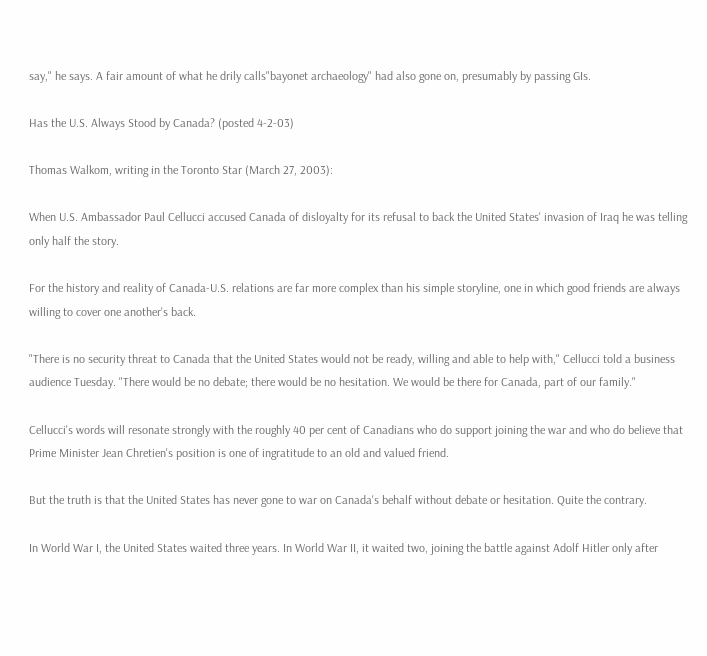say," he says. A fair amount of what he drily calls"bayonet archaeology" had also gone on, presumably by passing GIs.

Has the U.S. Always Stood by Canada? (posted 4-2-03)

Thomas Walkom, writing in the Toronto Star (March 27, 2003):

When U.S. Ambassador Paul Cellucci accused Canada of disloyalty for its refusal to back the United States' invasion of Iraq he was telling only half the story.

For the history and reality of Canada-U.S. relations are far more complex than his simple storyline, one in which good friends are always willing to cover one another's back.

"There is no security threat to Canada that the United States would not be ready, willing and able to help with," Cellucci told a business audience Tuesday. "There would be no debate; there would be no hesitation. We would be there for Canada, part of our family."

Cellucci's words will resonate strongly with the roughly 40 per cent of Canadians who do support joining the war and who do believe that Prime Minister Jean Chretien's position is one of ingratitude to an old and valued friend.

But the truth is that the United States has never gone to war on Canada's behalf without debate or hesitation. Quite the contrary.

In World War I, the United States waited three years. In World War II, it waited two, joining the battle against Adolf Hitler only after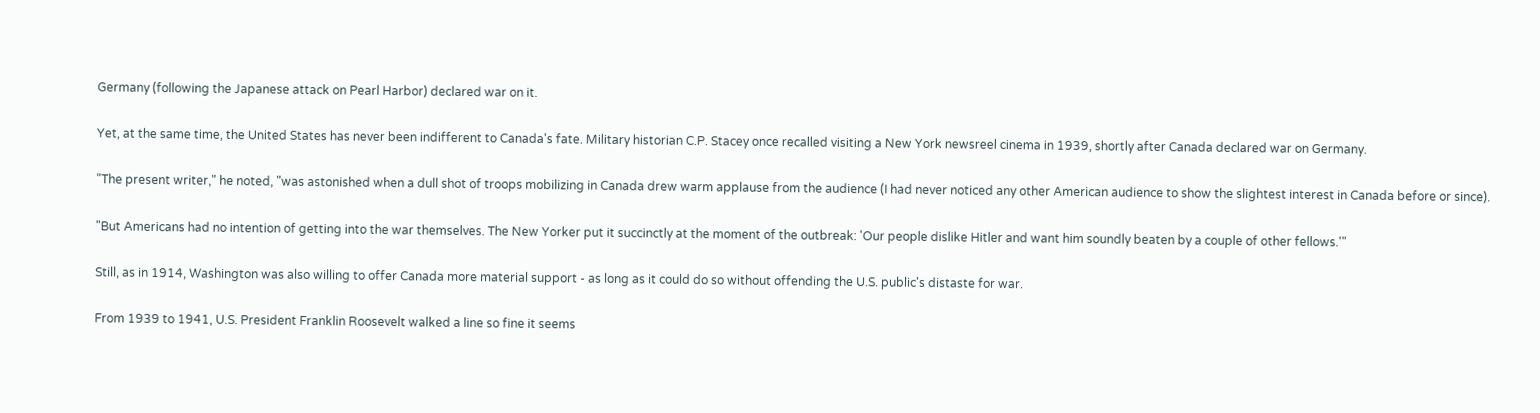Germany (following the Japanese attack on Pearl Harbor) declared war on it.

Yet, at the same time, the United States has never been indifferent to Canada's fate. Military historian C.P. Stacey once recalled visiting a New York newsreel cinema in 1939, shortly after Canada declared war on Germany.

"The present writer," he noted, "was astonished when a dull shot of troops mobilizing in Canada drew warm applause from the audience (I had never noticed any other American audience to show the slightest interest in Canada before or since).

"But Americans had no intention of getting into the war themselves. The New Yorker put it succinctly at the moment of the outbreak: 'Our people dislike Hitler and want him soundly beaten by a couple of other fellows.'"

Still, as in 1914, Washington was also willing to offer Canada more material support - as long as it could do so without offending the U.S. public's distaste for war.

From 1939 to 1941, U.S. President Franklin Roosevelt walked a line so fine it seems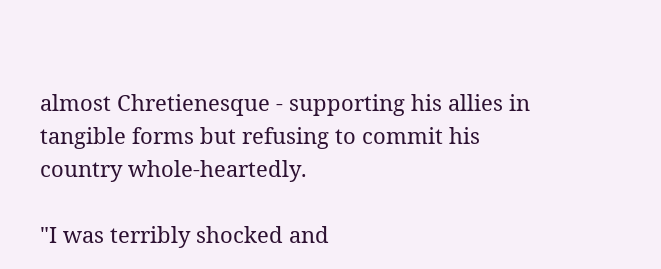almost Chretienesque - supporting his allies in tangible forms but refusing to commit his country whole-heartedly.

"I was terribly shocked and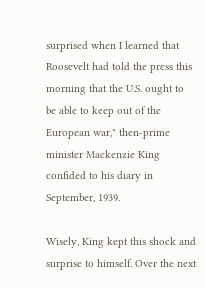surprised when I learned that Roosevelt had told the press this morning that the U.S. ought to be able to keep out of the European war," then-prime minister Mackenzie King confided to his diary in September, 1939.

Wisely, King kept this shock and surprise to himself. Over the next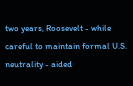two years, Roosevelt - while careful to maintain formal U.S. neutrality - aided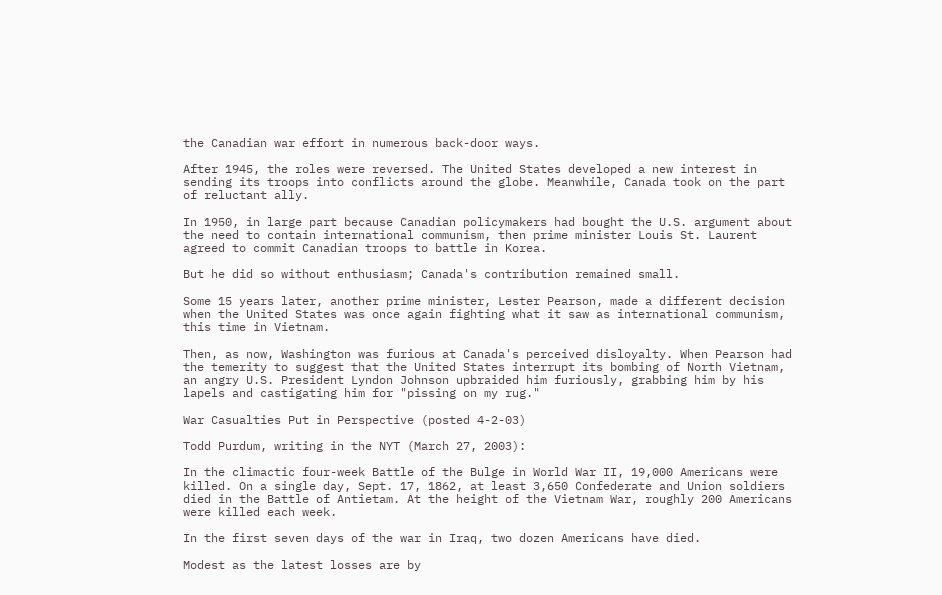the Canadian war effort in numerous back-door ways.

After 1945, the roles were reversed. The United States developed a new interest in sending its troops into conflicts around the globe. Meanwhile, Canada took on the part of reluctant ally.

In 1950, in large part because Canadian policymakers had bought the U.S. argument about the need to contain international communism, then prime minister Louis St. Laurent agreed to commit Canadian troops to battle in Korea.

But he did so without enthusiasm; Canada's contribution remained small.

Some 15 years later, another prime minister, Lester Pearson, made a different decision when the United States was once again fighting what it saw as international communism, this time in Vietnam.

Then, as now, Washington was furious at Canada's perceived disloyalty. When Pearson had the temerity to suggest that the United States interrupt its bombing of North Vietnam, an angry U.S. President Lyndon Johnson upbraided him furiously, grabbing him by his lapels and castigating him for "pissing on my rug."

War Casualties Put in Perspective (posted 4-2-03)

Todd Purdum, writing in the NYT (March 27, 2003):

In the climactic four-week Battle of the Bulge in World War II, 19,000 Americans were killed. On a single day, Sept. 17, 1862, at least 3,650 Confederate and Union soldiers died in the Battle of Antietam. At the height of the Vietnam War, roughly 200 Americans were killed each week.

In the first seven days of the war in Iraq, two dozen Americans have died.

Modest as the latest losses are by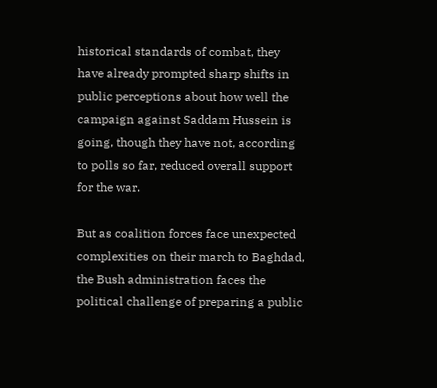historical standards of combat, they have already prompted sharp shifts in public perceptions about how well the campaign against Saddam Hussein is going, though they have not, according to polls so far, reduced overall support for the war.

But as coalition forces face unexpected complexities on their march to Baghdad, the Bush administration faces the political challenge of preparing a public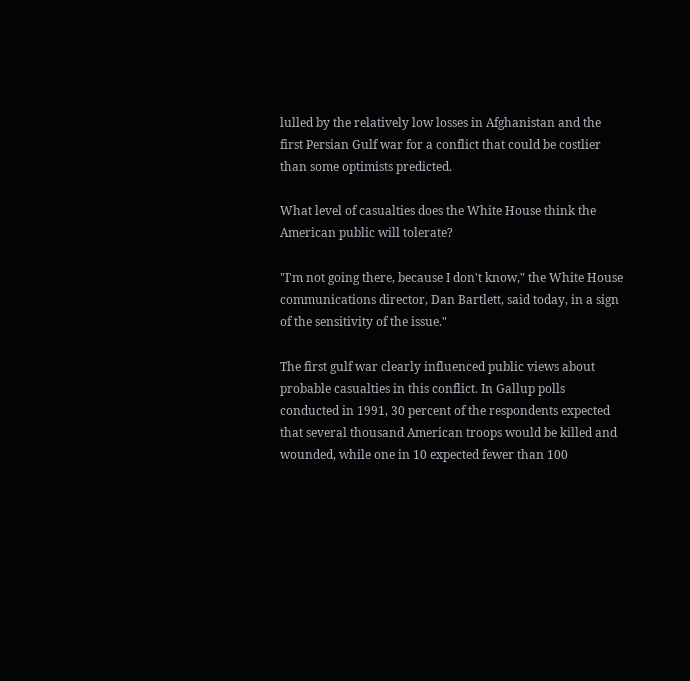lulled by the relatively low losses in Afghanistan and the first Persian Gulf war for a conflict that could be costlier than some optimists predicted.

What level of casualties does the White House think the American public will tolerate?

"I'm not going there, because I don't know," the White House communications director, Dan Bartlett, said today, in a sign of the sensitivity of the issue."

The first gulf war clearly influenced public views about probable casualties in this conflict. In Gallup polls conducted in 1991, 30 percent of the respondents expected that several thousand American troops would be killed and wounded, while one in 10 expected fewer than 100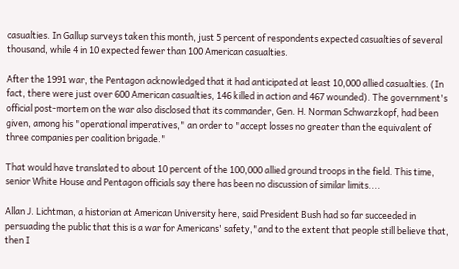casualties. In Gallup surveys taken this month, just 5 percent of respondents expected casualties of several thousand, while 4 in 10 expected fewer than 100 American casualties.

After the 1991 war, the Pentagon acknowledged that it had anticipated at least 10,000 allied casualties. (In fact, there were just over 600 American casualties, 146 killed in action and 467 wounded). The government's official post-mortem on the war also disclosed that its commander, Gen. H. Norman Schwarzkopf, had been given, among his "operational imperatives," an order to "accept losses no greater than the equivalent of three companies per coalition brigade."

That would have translated to about 10 percent of the 100,000 allied ground troops in the field. This time, senior White House and Pentagon officials say there has been no discussion of similar limits....

Allan J. Lichtman, a historian at American University here, said President Bush had so far succeeded in persuading the public that this is a war for Americans' safety,"and to the extent that people still believe that, then I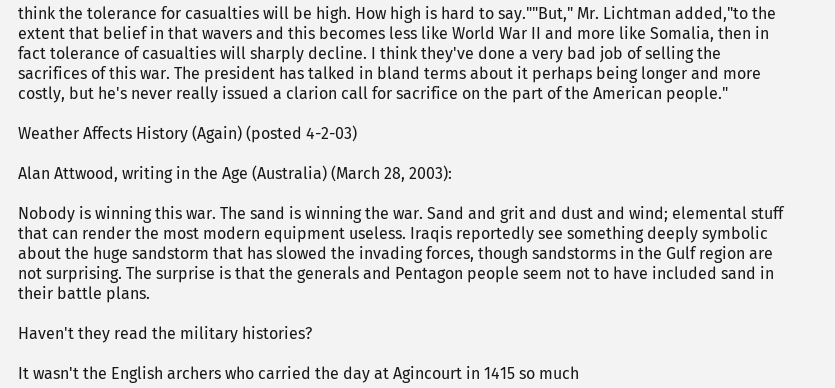think the tolerance for casualties will be high. How high is hard to say.""But," Mr. Lichtman added,"to the extent that belief in that wavers and this becomes less like World War II and more like Somalia, then in fact tolerance of casualties will sharply decline. I think they've done a very bad job of selling the sacrifices of this war. The president has talked in bland terms about it perhaps being longer and more costly, but he's never really issued a clarion call for sacrifice on the part of the American people."

Weather Affects History (Again) (posted 4-2-03)

Alan Attwood, writing in the Age (Australia) (March 28, 2003):

Nobody is winning this war. The sand is winning the war. Sand and grit and dust and wind; elemental stuff that can render the most modern equipment useless. Iraqis reportedly see something deeply symbolic about the huge sandstorm that has slowed the invading forces, though sandstorms in the Gulf region are not surprising. The surprise is that the generals and Pentagon people seem not to have included sand in their battle plans.

Haven't they read the military histories?

It wasn't the English archers who carried the day at Agincourt in 1415 so much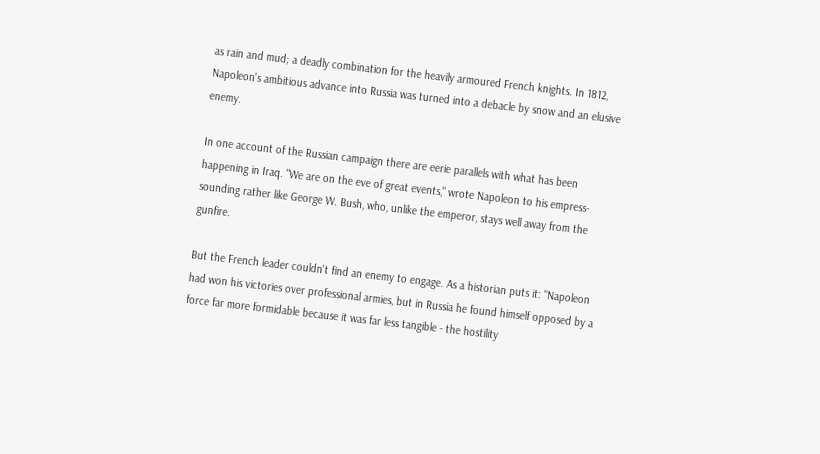as rain and mud; a deadly combination for the heavily armoured French knights. In 1812, Napoleon's ambitious advance into Russia was turned into a debacle by snow and an elusive enemy.

In one account of the Russian campaign there are eerie parallels with what has been happening in Iraq. "We are on the eve of great events," wrote Napoleon to his empress- sounding rather like George W. Bush, who, unlike the emperor, stays well away from the gunfire.

But the French leader couldn't find an enemy to engage. As a historian puts it: "Napoleon had won his victories over professional armies, but in Russia he found himself opposed by a force far more formidable because it was far less tangible - the hostility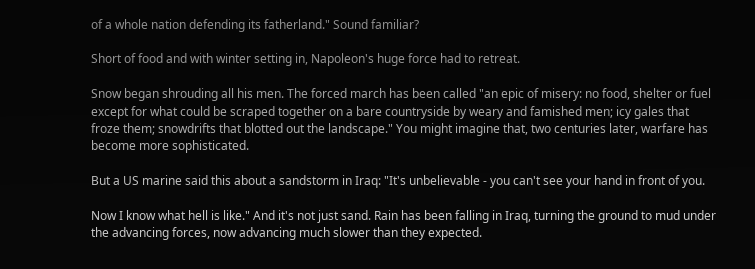of a whole nation defending its fatherland." Sound familiar?

Short of food and with winter setting in, Napoleon's huge force had to retreat.

Snow began shrouding all his men. The forced march has been called "an epic of misery: no food, shelter or fuel except for what could be scraped together on a bare countryside by weary and famished men; icy gales that froze them; snowdrifts that blotted out the landscape." You might imagine that, two centuries later, warfare has become more sophisticated.

But a US marine said this about a sandstorm in Iraq: "It's unbelievable - you can't see your hand in front of you.

Now I know what hell is like." And it's not just sand. Rain has been falling in Iraq, turning the ground to mud under the advancing forces, now advancing much slower than they expected.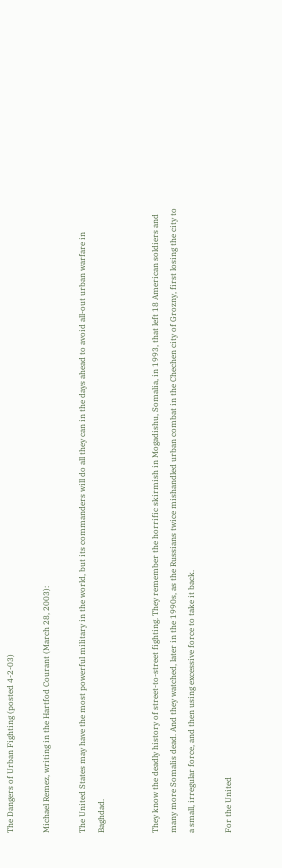The Dangers of Urban Fighting (posted 4-2-03)

Michael Remez, writing in the Hartfod Courant (March 28, 2003):

The United States may have the most powerful military in the world, but its commanders will do all they can in the days ahead to avoid all-out urban warfare in Baghdad.


They know the deadly history of street-to-street fighting. They remember the horrific skirmish in Mogadishu, Somalia, in 1993, that left 18 American soldiers and many more Somalis dead. And they watched, later in the 1990s, as the Russians twice mishandled urban combat in the Chechen city of Grozny, first losing the city to a small, irregular force, and then using excessive force to take it back.

For the United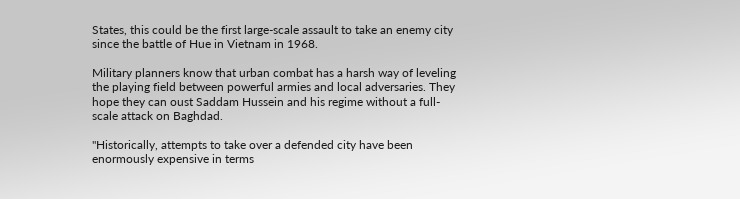States, this could be the first large-scale assault to take an enemy city since the battle of Hue in Vietnam in 1968.

Military planners know that urban combat has a harsh way of leveling the playing field between powerful armies and local adversaries. They hope they can oust Saddam Hussein and his regime without a full-scale attack on Baghdad.

"Historically, attempts to take over a defended city have been enormously expensive in terms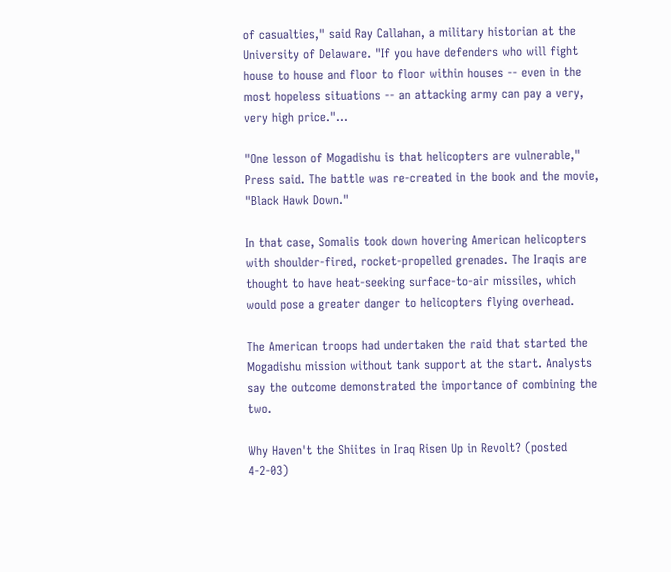of casualties," said Ray Callahan, a military historian at the University of Delaware. "If you have defenders who will fight house to house and floor to floor within houses -- even in the most hopeless situations -- an attacking army can pay a very, very high price."...

"One lesson of Mogadishu is that helicopters are vulnerable," Press said. The battle was re-created in the book and the movie, "Black Hawk Down."

In that case, Somalis took down hovering American helicopters with shoulder-fired, rocket-propelled grenades. The Iraqis are thought to have heat-seeking surface-to-air missiles, which would pose a greater danger to helicopters flying overhead.

The American troops had undertaken the raid that started the Mogadishu mission without tank support at the start. Analysts say the outcome demonstrated the importance of combining the two.

Why Haven't the Shiites in Iraq Risen Up in Revolt? (posted 4-2-03)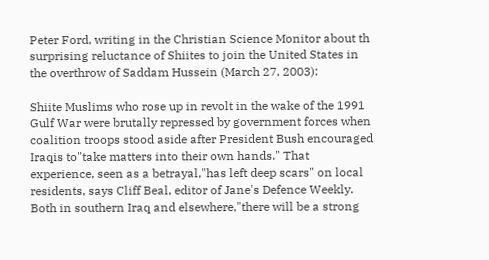Peter Ford, writing in the Christian Science Monitor about th surprising reluctance of Shiites to join the United States in the overthrow of Saddam Hussein (March 27, 2003):

Shiite Muslims who rose up in revolt in the wake of the 1991 Gulf War were brutally repressed by government forces when coalition troops stood aside after President Bush encouraged Iraqis to"take matters into their own hands." That experience, seen as a betrayal,"has left deep scars" on local residents, says Cliff Beal, editor of Jane's Defence Weekly. Both in southern Iraq and elsewhere,"there will be a strong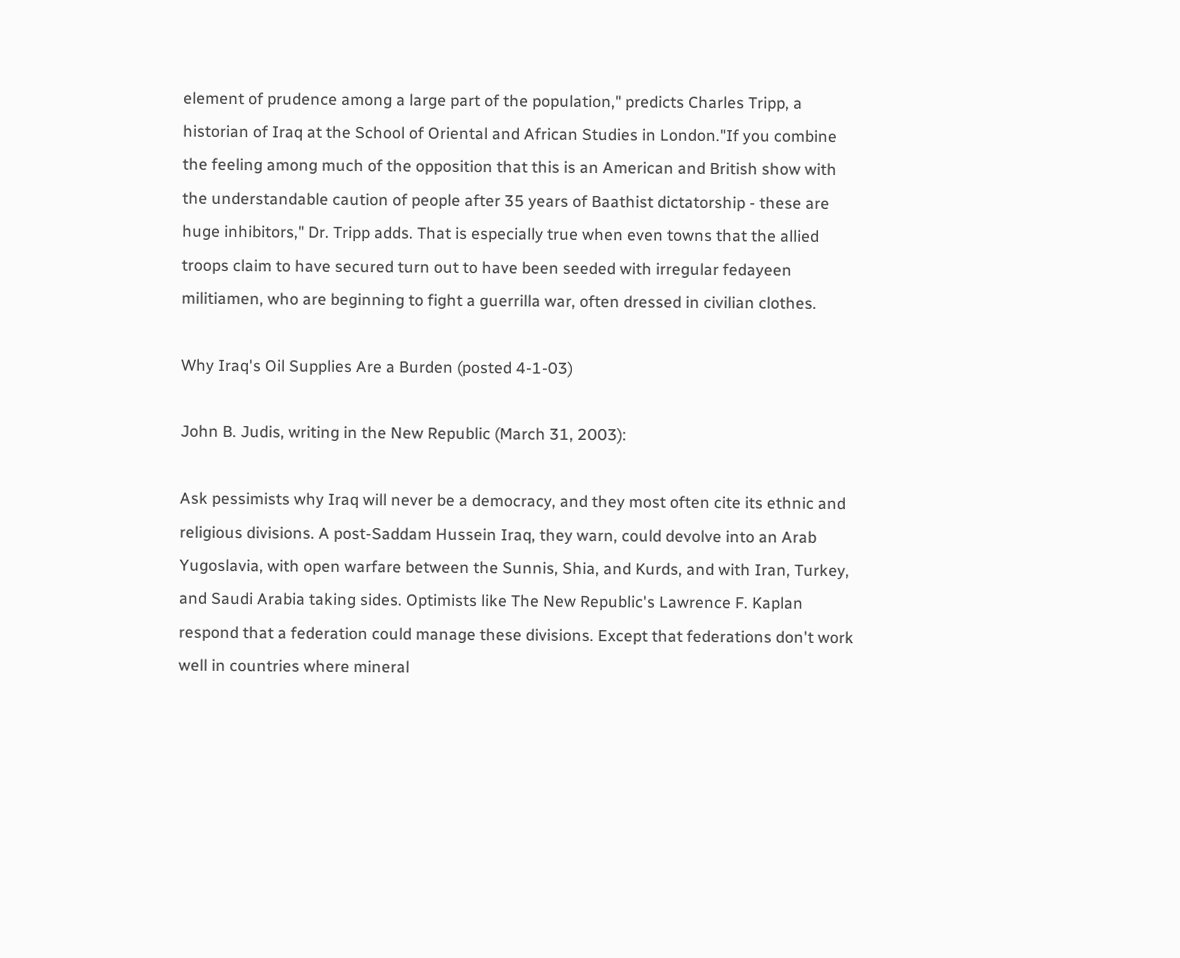element of prudence among a large part of the population," predicts Charles Tripp, a historian of Iraq at the School of Oriental and African Studies in London."If you combine the feeling among much of the opposition that this is an American and British show with the understandable caution of people after 35 years of Baathist dictatorship - these are huge inhibitors," Dr. Tripp adds. That is especially true when even towns that the allied troops claim to have secured turn out to have been seeded with irregular fedayeen militiamen, who are beginning to fight a guerrilla war, often dressed in civilian clothes.

Why Iraq's Oil Supplies Are a Burden (posted 4-1-03)

John B. Judis, writing in the New Republic (March 31, 2003):

Ask pessimists why Iraq will never be a democracy, and they most often cite its ethnic and religious divisions. A post-Saddam Hussein Iraq, they warn, could devolve into an Arab Yugoslavia, with open warfare between the Sunnis, Shia, and Kurds, and with Iran, Turkey, and Saudi Arabia taking sides. Optimists like The New Republic's Lawrence F. Kaplan respond that a federation could manage these divisions. Except that federations don't work well in countries where mineral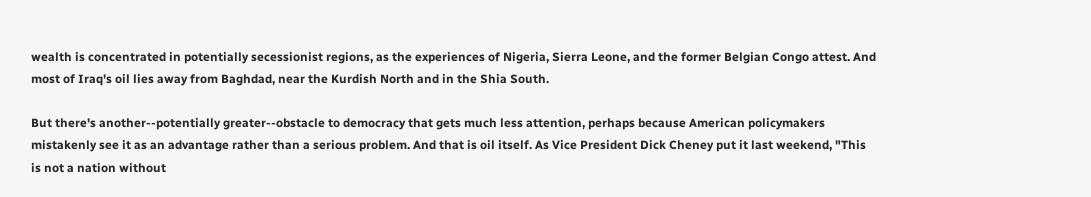wealth is concentrated in potentially secessionist regions, as the experiences of Nigeria, Sierra Leone, and the former Belgian Congo attest. And most of Iraq's oil lies away from Baghdad, near the Kurdish North and in the Shia South.

But there's another--potentially greater--obstacle to democracy that gets much less attention, perhaps because American policymakers mistakenly see it as an advantage rather than a serious problem. And that is oil itself. As Vice President Dick Cheney put it last weekend, "This is not a nation without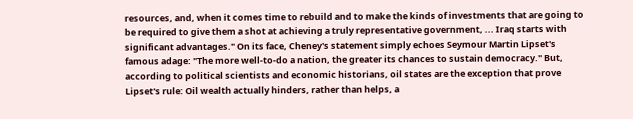resources, and, when it comes time to rebuild and to make the kinds of investments that are going to be required to give them a shot at achieving a truly representative government, ... Iraq starts with significant advantages." On its face, Cheney's statement simply echoes Seymour Martin Lipset's famous adage: "The more well-to-do a nation, the greater its chances to sustain democracy." But, according to political scientists and economic historians, oil states are the exception that prove Lipset's rule: Oil wealth actually hinders, rather than helps, a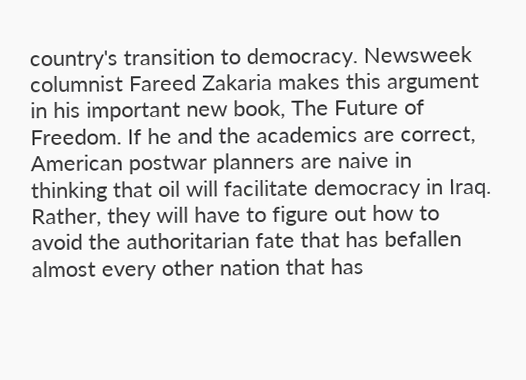country's transition to democracy. Newsweek columnist Fareed Zakaria makes this argument in his important new book, The Future of Freedom. If he and the academics are correct, American postwar planners are naive in thinking that oil will facilitate democracy in Iraq. Rather, they will have to figure out how to avoid the authoritarian fate that has befallen almost every other nation that has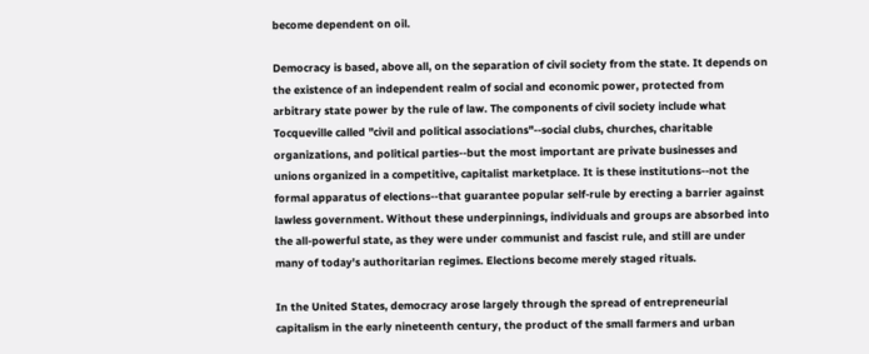become dependent on oil.

Democracy is based, above all, on the separation of civil society from the state. It depends on the existence of an independent realm of social and economic power, protected from arbitrary state power by the rule of law. The components of civil society include what Tocqueville called "civil and political associations"--social clubs, churches, charitable organizations, and political parties--but the most important are private businesses and unions organized in a competitive, capitalist marketplace. It is these institutions--not the formal apparatus of elections--that guarantee popular self-rule by erecting a barrier against lawless government. Without these underpinnings, individuals and groups are absorbed into the all-powerful state, as they were under communist and fascist rule, and still are under many of today's authoritarian regimes. Elections become merely staged rituals.

In the United States, democracy arose largely through the spread of entrepreneurial capitalism in the early nineteenth century, the product of the small farmers and urban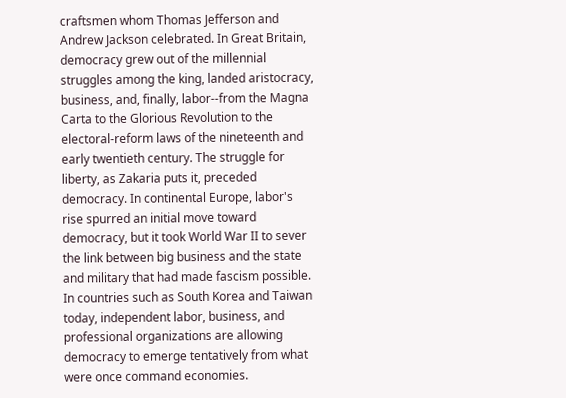craftsmen whom Thomas Jefferson and Andrew Jackson celebrated. In Great Britain, democracy grew out of the millennial struggles among the king, landed aristocracy, business, and, finally, labor--from the Magna Carta to the Glorious Revolution to the electoral-reform laws of the nineteenth and early twentieth century. The struggle for liberty, as Zakaria puts it, preceded democracy. In continental Europe, labor's rise spurred an initial move toward democracy, but it took World War II to sever the link between big business and the state and military that had made fascism possible. In countries such as South Korea and Taiwan today, independent labor, business, and professional organizations are allowing democracy to emerge tentatively from what were once command economies.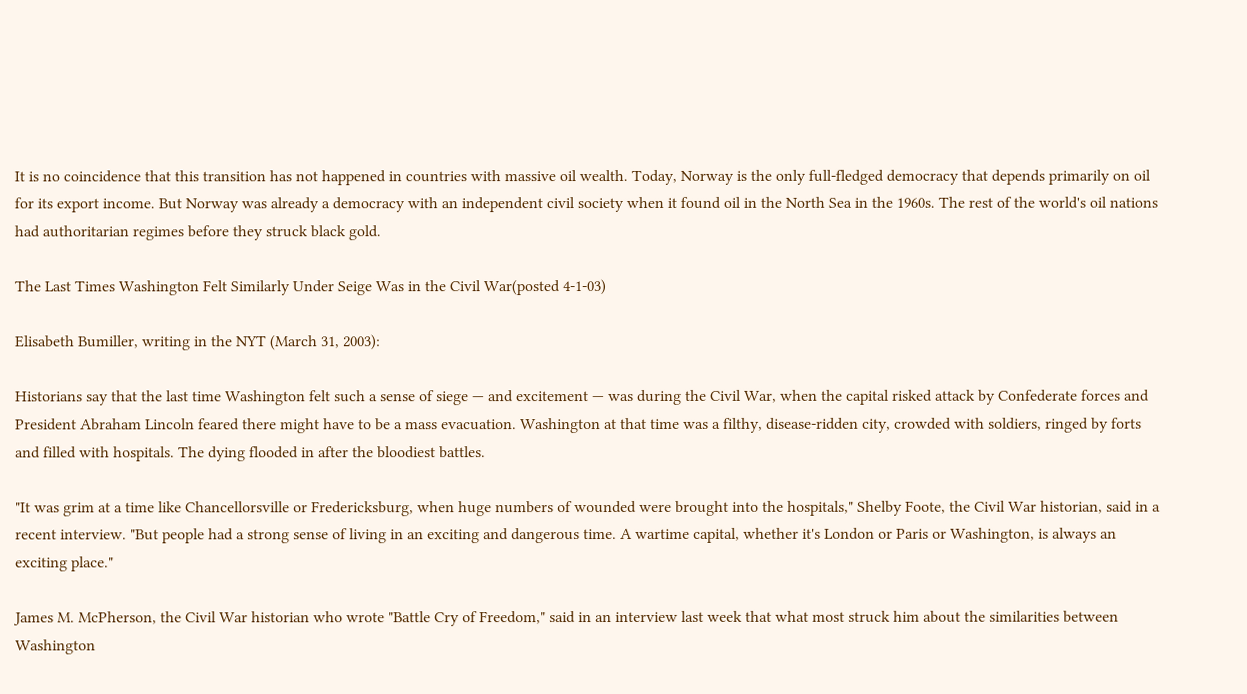It is no coincidence that this transition has not happened in countries with massive oil wealth. Today, Norway is the only full-fledged democracy that depends primarily on oil for its export income. But Norway was already a democracy with an independent civil society when it found oil in the North Sea in the 1960s. The rest of the world's oil nations had authoritarian regimes before they struck black gold.

The Last Times Washington Felt Similarly Under Seige Was in the Civil War(posted 4-1-03)

Elisabeth Bumiller, writing in the NYT (March 31, 2003):

Historians say that the last time Washington felt such a sense of siege — and excitement — was during the Civil War, when the capital risked attack by Confederate forces and President Abraham Lincoln feared there might have to be a mass evacuation. Washington at that time was a filthy, disease-ridden city, crowded with soldiers, ringed by forts and filled with hospitals. The dying flooded in after the bloodiest battles.

"It was grim at a time like Chancellorsville or Fredericksburg, when huge numbers of wounded were brought into the hospitals," Shelby Foote, the Civil War historian, said in a recent interview. "But people had a strong sense of living in an exciting and dangerous time. A wartime capital, whether it's London or Paris or Washington, is always an exciting place."

James M. McPherson, the Civil War historian who wrote "Battle Cry of Freedom," said in an interview last week that what most struck him about the similarities between Washington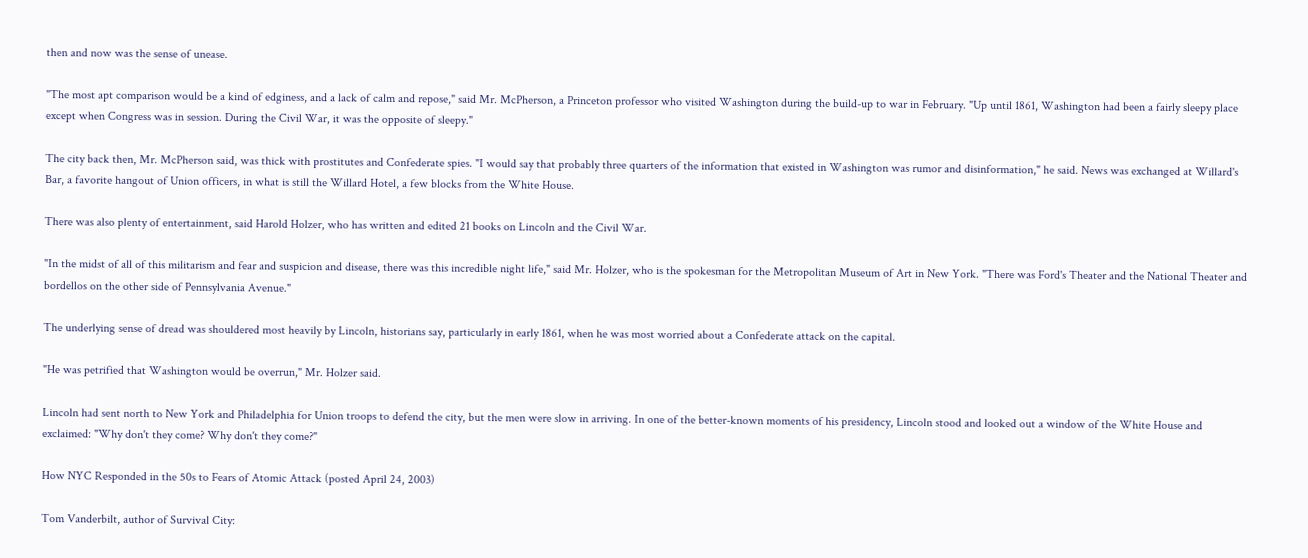then and now was the sense of unease.

"The most apt comparison would be a kind of edginess, and a lack of calm and repose," said Mr. McPherson, a Princeton professor who visited Washington during the build-up to war in February. "Up until 1861, Washington had been a fairly sleepy place except when Congress was in session. During the Civil War, it was the opposite of sleepy."

The city back then, Mr. McPherson said, was thick with prostitutes and Confederate spies. "I would say that probably three quarters of the information that existed in Washington was rumor and disinformation," he said. News was exchanged at Willard's Bar, a favorite hangout of Union officers, in what is still the Willard Hotel, a few blocks from the White House.

There was also plenty of entertainment, said Harold Holzer, who has written and edited 21 books on Lincoln and the Civil War.

"In the midst of all of this militarism and fear and suspicion and disease, there was this incredible night life," said Mr. Holzer, who is the spokesman for the Metropolitan Museum of Art in New York. "There was Ford's Theater and the National Theater and bordellos on the other side of Pennsylvania Avenue."

The underlying sense of dread was shouldered most heavily by Lincoln, historians say, particularly in early 1861, when he was most worried about a Confederate attack on the capital.

"He was petrified that Washington would be overrun," Mr. Holzer said.

Lincoln had sent north to New York and Philadelphia for Union troops to defend the city, but the men were slow in arriving. In one of the better-known moments of his presidency, Lincoln stood and looked out a window of the White House and exclaimed: "Why don't they come? Why don't they come?"

How NYC Responded in the 50s to Fears of Atomic Attack (posted April 24, 2003)

Tom Vanderbilt, author of Survival City: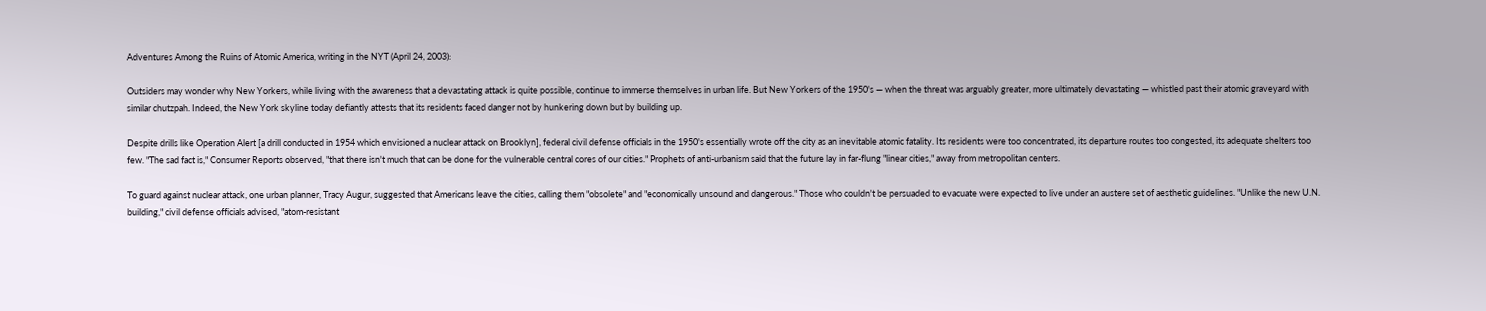Adventures Among the Ruins of Atomic America, writing in the NYT (April 24, 2003):

Outsiders may wonder why New Yorkers, while living with the awareness that a devastating attack is quite possible, continue to immerse themselves in urban life. But New Yorkers of the 1950's — when the threat was arguably greater, more ultimately devastating — whistled past their atomic graveyard with similar chutzpah. Indeed, the New York skyline today defiantly attests that its residents faced danger not by hunkering down but by building up.

Despite drills like Operation Alert [a drill conducted in 1954 which envisioned a nuclear attack on Brooklyn], federal civil defense officials in the 1950's essentially wrote off the city as an inevitable atomic fatality. Its residents were too concentrated, its departure routes too congested, its adequate shelters too few. "The sad fact is," Consumer Reports observed, "that there isn't much that can be done for the vulnerable central cores of our cities." Prophets of anti-urbanism said that the future lay in far-flung "linear cities," away from metropolitan centers.

To guard against nuclear attack, one urban planner, Tracy Augur, suggested that Americans leave the cities, calling them "obsolete" and "economically unsound and dangerous." Those who couldn't be persuaded to evacuate were expected to live under an austere set of aesthetic guidelines. "Unlike the new U.N. building," civil defense officials advised, "atom-resistant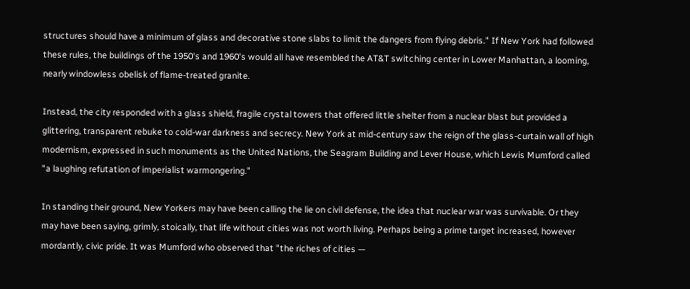structures should have a minimum of glass and decorative stone slabs to limit the dangers from flying debris." If New York had followed these rules, the buildings of the 1950's and 1960's would all have resembled the AT&T switching center in Lower Manhattan, a looming, nearly windowless obelisk of flame-treated granite.

Instead, the city responded with a glass shield, fragile crystal towers that offered little shelter from a nuclear blast but provided a glittering, transparent rebuke to cold-war darkness and secrecy. New York at mid-century saw the reign of the glass-curtain wall of high modernism, expressed in such monuments as the United Nations, the Seagram Building and Lever House, which Lewis Mumford called "a laughing refutation of imperialist warmongering."

In standing their ground, New Yorkers may have been calling the lie on civil defense, the idea that nuclear war was survivable. Or they may have been saying, grimly, stoically, that life without cities was not worth living. Perhaps being a prime target increased, however mordantly, civic pride. It was Mumford who observed that "the riches of cities —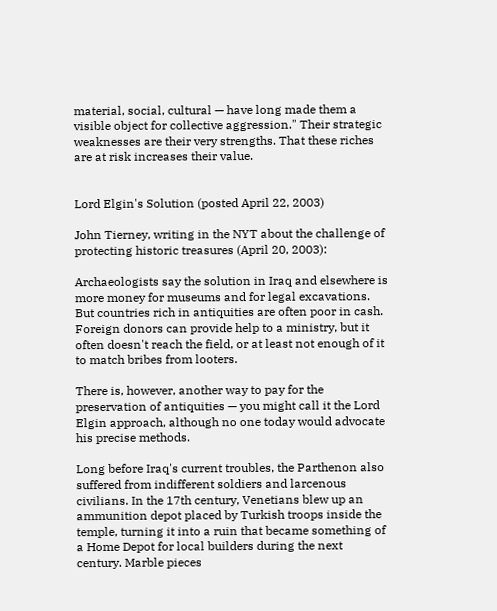material, social, cultural — have long made them a visible object for collective aggression." Their strategic weaknesses are their very strengths. That these riches are at risk increases their value.


Lord Elgin's Solution (posted April 22, 2003)

John Tierney, writing in the NYT about the challenge of protecting historic treasures (April 20, 2003):

Archaeologists say the solution in Iraq and elsewhere is more money for museums and for legal excavations. But countries rich in antiquities are often poor in cash. Foreign donors can provide help to a ministry, but it often doesn't reach the field, or at least not enough of it to match bribes from looters.

There is, however, another way to pay for the preservation of antiquities — you might call it the Lord Elgin approach, although no one today would advocate his precise methods.

Long before Iraq's current troubles, the Parthenon also suffered from indifferent soldiers and larcenous civilians. In the 17th century, Venetians blew up an ammunition depot placed by Turkish troops inside the temple, turning it into a ruin that became something of a Home Depot for local builders during the next century. Marble pieces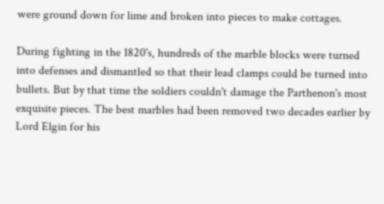were ground down for lime and broken into pieces to make cottages.

During fighting in the 1820's, hundreds of the marble blocks were turned into defenses and dismantled so that their lead clamps could be turned into bullets. But by that time the soldiers couldn't damage the Parthenon's most exquisite pieces. The best marbles had been removed two decades earlier by Lord Elgin for his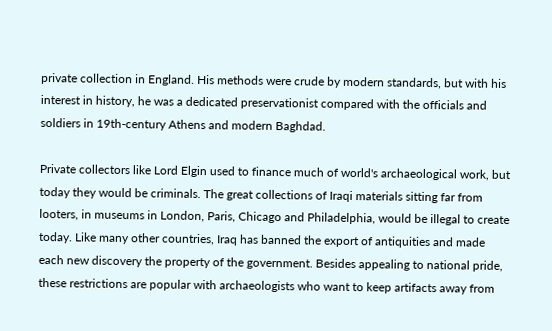private collection in England. His methods were crude by modern standards, but with his interest in history, he was a dedicated preservationist compared with the officials and soldiers in 19th-century Athens and modern Baghdad.

Private collectors like Lord Elgin used to finance much of world's archaeological work, but today they would be criminals. The great collections of Iraqi materials sitting far from looters, in museums in London, Paris, Chicago and Philadelphia, would be illegal to create today. Like many other countries, Iraq has banned the export of antiquities and made each new discovery the property of the government. Besides appealing to national pride, these restrictions are popular with archaeologists who want to keep artifacts away from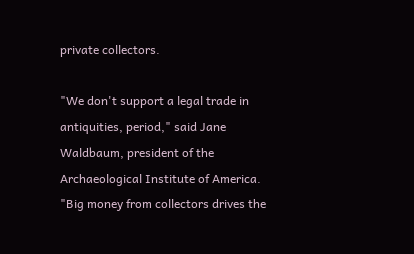private collectors.

"We don't support a legal trade in antiquities, period," said Jane Waldbaum, president of the Archaeological Institute of America. "Big money from collectors drives the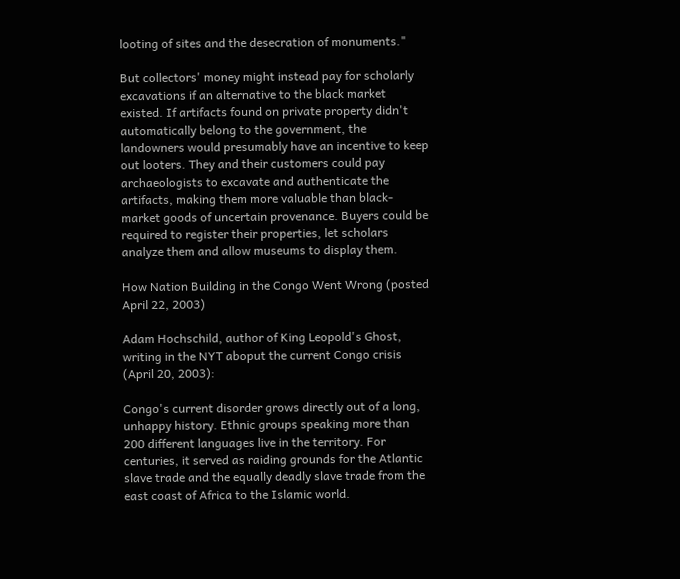looting of sites and the desecration of monuments."

But collectors' money might instead pay for scholarly excavations if an alternative to the black market existed. If artifacts found on private property didn't automatically belong to the government, the landowners would presumably have an incentive to keep out looters. They and their customers could pay archaeologists to excavate and authenticate the artifacts, making them more valuable than black-market goods of uncertain provenance. Buyers could be required to register their properties, let scholars analyze them and allow museums to display them.

How Nation Building in the Congo Went Wrong (posted April 22, 2003)

Adam Hochschild, author of King Leopold's Ghost, writing in the NYT aboput the current Congo crisis (April 20, 2003):

Congo's current disorder grows directly out of a long, unhappy history. Ethnic groups speaking more than 200 different languages live in the territory. For centuries, it served as raiding grounds for the Atlantic slave trade and the equally deadly slave trade from the east coast of Africa to the Islamic world.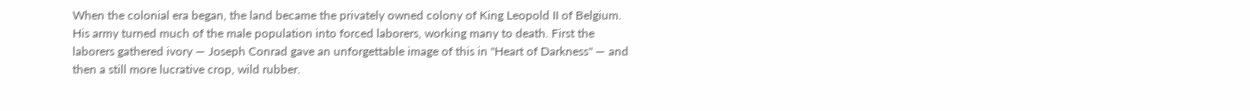When the colonial era began, the land became the privately owned colony of King Leopold II of Belgium. His army turned much of the male population into forced laborers, working many to death. First the laborers gathered ivory — Joseph Conrad gave an unforgettable image of this in "Heart of Darkness" — and then a still more lucrative crop, wild rubber.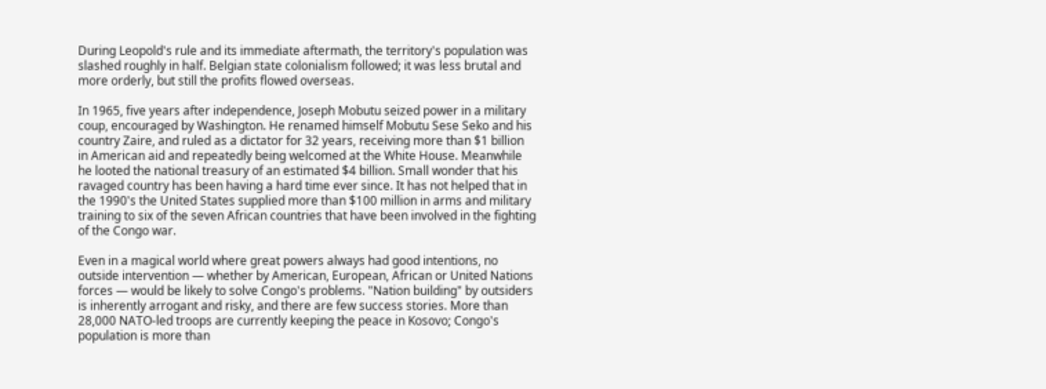During Leopold's rule and its immediate aftermath, the territory's population was slashed roughly in half. Belgian state colonialism followed; it was less brutal and more orderly, but still the profits flowed overseas.

In 1965, five years after independence, Joseph Mobutu seized power in a military coup, encouraged by Washington. He renamed himself Mobutu Sese Seko and his country Zaire, and ruled as a dictator for 32 years, receiving more than $1 billion in American aid and repeatedly being welcomed at the White House. Meanwhile he looted the national treasury of an estimated $4 billion. Small wonder that his ravaged country has been having a hard time ever since. It has not helped that in the 1990's the United States supplied more than $100 million in arms and military training to six of the seven African countries that have been involved in the fighting of the Congo war.

Even in a magical world where great powers always had good intentions, no outside intervention — whether by American, European, African or United Nations forces — would be likely to solve Congo's problems. "Nation building" by outsiders is inherently arrogant and risky, and there are few success stories. More than 28,000 NATO-led troops are currently keeping the peace in Kosovo; Congo's population is more than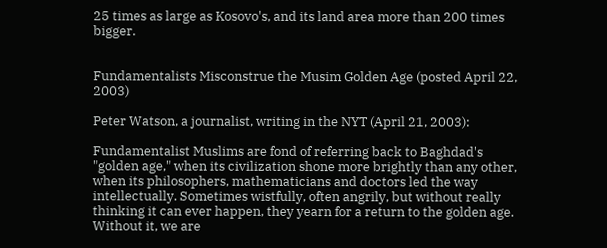25 times as large as Kosovo's, and its land area more than 200 times bigger.


Fundamentalists Misconstrue the Musim Golden Age (posted April 22, 2003)

Peter Watson, a journalist, writing in the NYT (April 21, 2003):

Fundamentalist Muslims are fond of referring back to Baghdad's "golden age," when its civilization shone more brightly than any other, when its philosophers, mathematicians and doctors led the way intellectually. Sometimes wistfully, often angrily, but without really thinking it can ever happen, they yearn for a return to the golden age. Without it, we are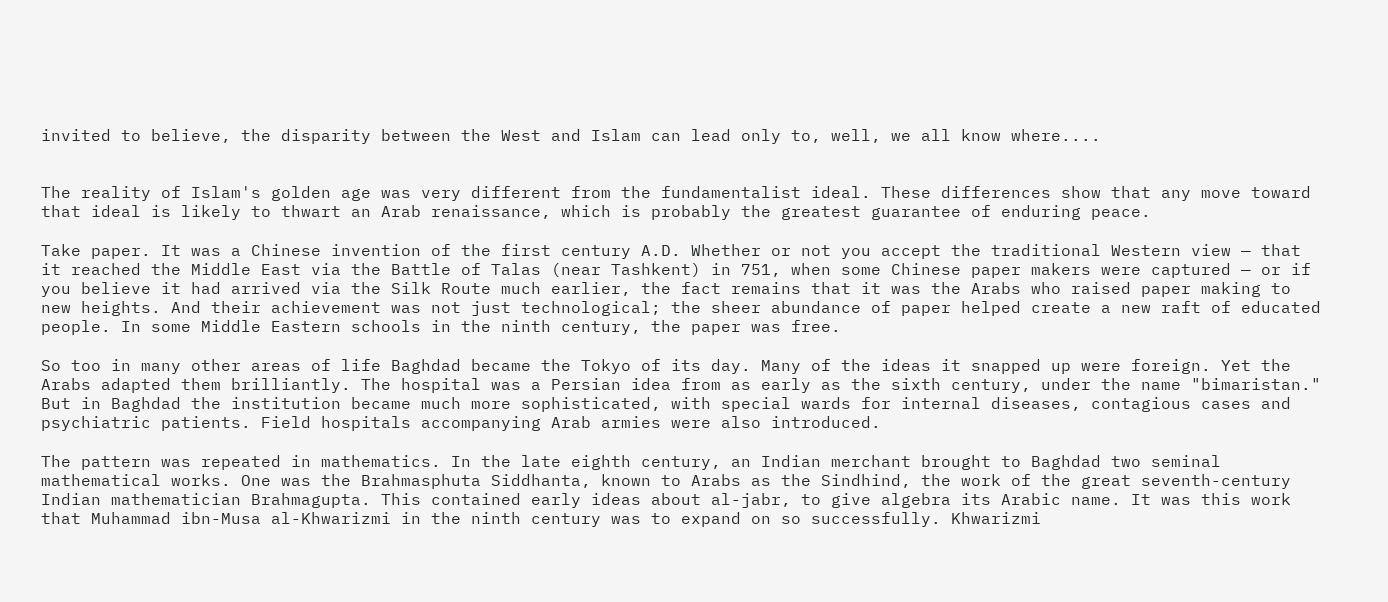invited to believe, the disparity between the West and Islam can lead only to, well, we all know where....


The reality of Islam's golden age was very different from the fundamentalist ideal. These differences show that any move toward that ideal is likely to thwart an Arab renaissance, which is probably the greatest guarantee of enduring peace.

Take paper. It was a Chinese invention of the first century A.D. Whether or not you accept the traditional Western view — that it reached the Middle East via the Battle of Talas (near Tashkent) in 751, when some Chinese paper makers were captured — or if you believe it had arrived via the Silk Route much earlier, the fact remains that it was the Arabs who raised paper making to new heights. And their achievement was not just technological; the sheer abundance of paper helped create a new raft of educated people. In some Middle Eastern schools in the ninth century, the paper was free.

So too in many other areas of life Baghdad became the Tokyo of its day. Many of the ideas it snapped up were foreign. Yet the Arabs adapted them brilliantly. The hospital was a Persian idea from as early as the sixth century, under the name "bimaristan." But in Baghdad the institution became much more sophisticated, with special wards for internal diseases, contagious cases and psychiatric patients. Field hospitals accompanying Arab armies were also introduced.

The pattern was repeated in mathematics. In the late eighth century, an Indian merchant brought to Baghdad two seminal mathematical works. One was the Brahmasphuta Siddhanta, known to Arabs as the Sindhind, the work of the great seventh-century Indian mathematician Brahmagupta. This contained early ideas about al-jabr, to give algebra its Arabic name. It was this work that Muhammad ibn-Musa al-Khwarizmi in the ninth century was to expand on so successfully. Khwarizmi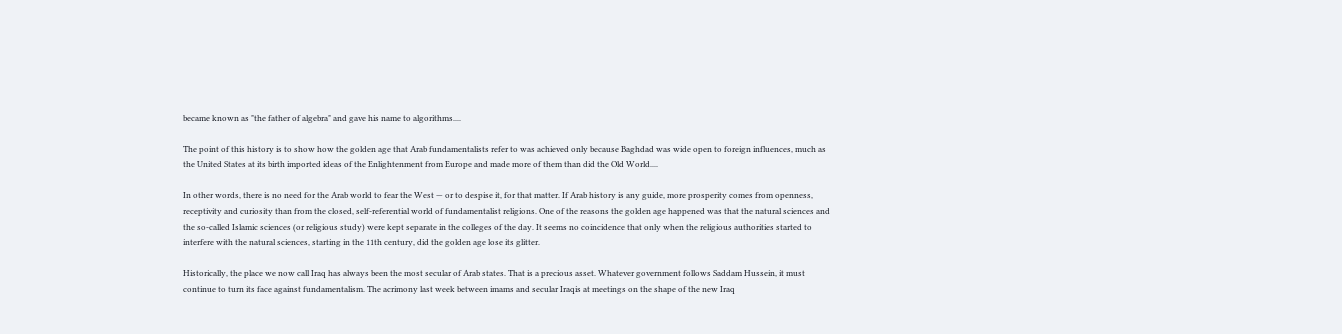became known as "the father of algebra" and gave his name to algorithms....

The point of this history is to show how the golden age that Arab fundamentalists refer to was achieved only because Baghdad was wide open to foreign influences, much as the United States at its birth imported ideas of the Enlightenment from Europe and made more of them than did the Old World....

In other words, there is no need for the Arab world to fear the West — or to despise it, for that matter. If Arab history is any guide, more prosperity comes from openness, receptivity and curiosity than from the closed, self-referential world of fundamentalist religions. One of the reasons the golden age happened was that the natural sciences and the so-called Islamic sciences (or religious study) were kept separate in the colleges of the day. It seems no coincidence that only when the religious authorities started to interfere with the natural sciences, starting in the 11th century, did the golden age lose its glitter.

Historically, the place we now call Iraq has always been the most secular of Arab states. That is a precious asset. Whatever government follows Saddam Hussein, it must continue to turn its face against fundamentalism. The acrimony last week between imams and secular Iraqis at meetings on the shape of the new Iraq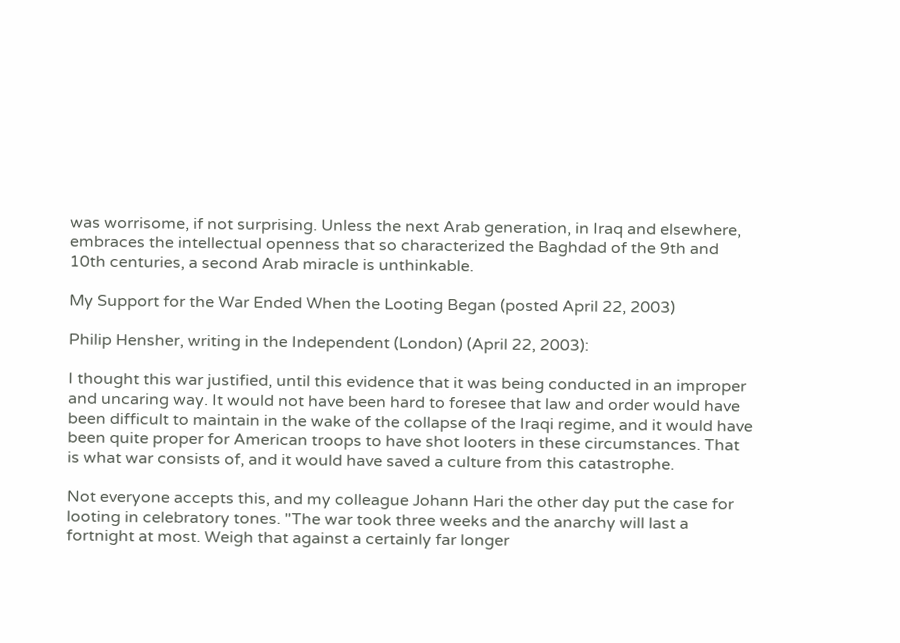was worrisome, if not surprising. Unless the next Arab generation, in Iraq and elsewhere, embraces the intellectual openness that so characterized the Baghdad of the 9th and 10th centuries, a second Arab miracle is unthinkable.

My Support for the War Ended When the Looting Began (posted April 22, 2003)

Philip Hensher, writing in the Independent (London) (April 22, 2003):

I thought this war justified, until this evidence that it was being conducted in an improper and uncaring way. It would not have been hard to foresee that law and order would have been difficult to maintain in the wake of the collapse of the Iraqi regime, and it would have been quite proper for American troops to have shot looters in these circumstances. That is what war consists of, and it would have saved a culture from this catastrophe.

Not everyone accepts this, and my colleague Johann Hari the other day put the case for looting in celebratory tones. "The war took three weeks and the anarchy will last a fortnight at most. Weigh that against a certainly far longer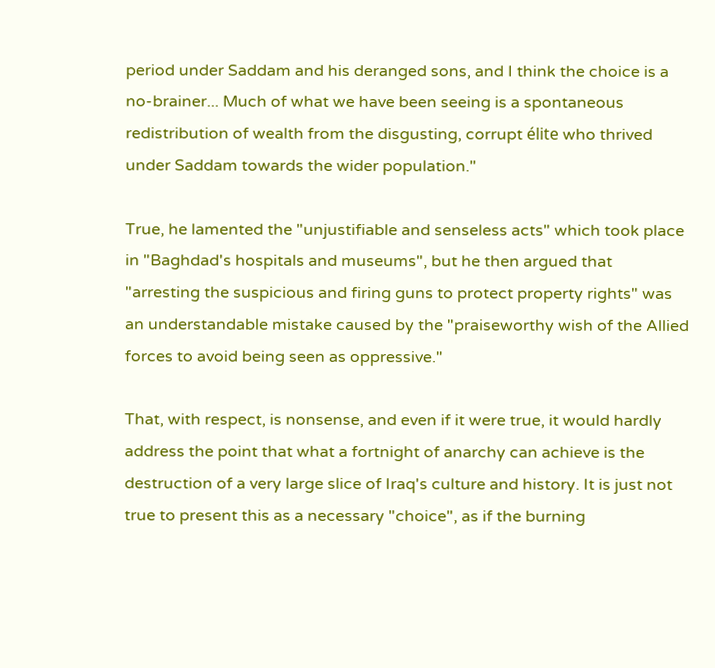period under Saddam and his deranged sons, and I think the choice is a no-brainer... Much of what we have been seeing is a spontaneous redistribution of wealth from the disgusting, corrupt élite who thrived under Saddam towards the wider population."

True, he lamented the "unjustifiable and senseless acts" which took place in "Baghdad's hospitals and museums", but he then argued that "arresting the suspicious and firing guns to protect property rights" was an understandable mistake caused by the "praiseworthy wish of the Allied forces to avoid being seen as oppressive."

That, with respect, is nonsense, and even if it were true, it would hardly address the point that what a fortnight of anarchy can achieve is the destruction of a very large slice of Iraq's culture and history. It is just not true to present this as a necessary "choice", as if the burning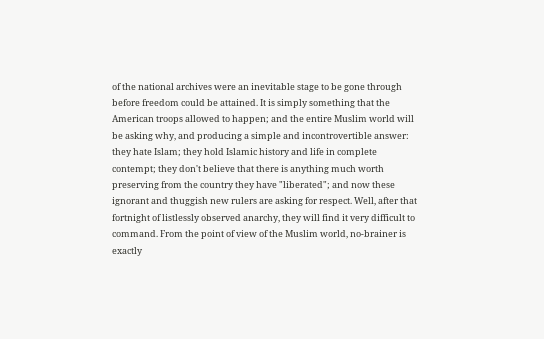of the national archives were an inevitable stage to be gone through before freedom could be attained. It is simply something that the American troops allowed to happen; and the entire Muslim world will be asking why, and producing a simple and incontrovertible answer: they hate Islam; they hold Islamic history and life in complete contempt; they don't believe that there is anything much worth preserving from the country they have "liberated"; and now these ignorant and thuggish new rulers are asking for respect. Well, after that fortnight of listlessly observed anarchy, they will find it very difficult to command. From the point of view of the Muslim world, no-brainer is exactly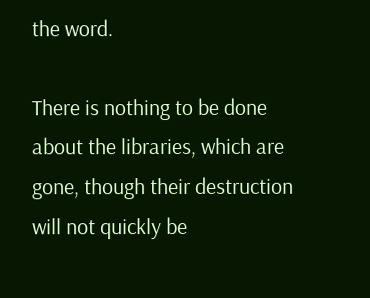the word.

There is nothing to be done about the libraries, which are gone, though their destruction will not quickly be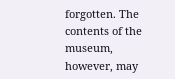forgotten. The contents of the museum, however, may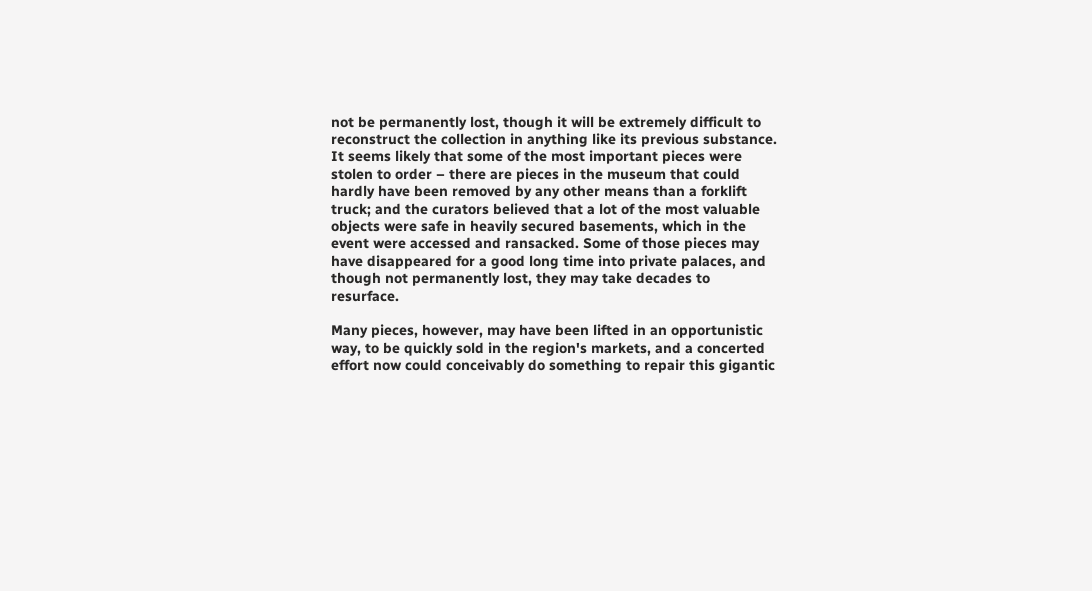not be permanently lost, though it will be extremely difficult to reconstruct the collection in anything like its previous substance. It seems likely that some of the most important pieces were stolen to order – there are pieces in the museum that could hardly have been removed by any other means than a forklift truck; and the curators believed that a lot of the most valuable objects were safe in heavily secured basements, which in the event were accessed and ransacked. Some of those pieces may have disappeared for a good long time into private palaces, and though not permanently lost, they may take decades to resurface.

Many pieces, however, may have been lifted in an opportunistic way, to be quickly sold in the region's markets, and a concerted effort now could conceivably do something to repair this gigantic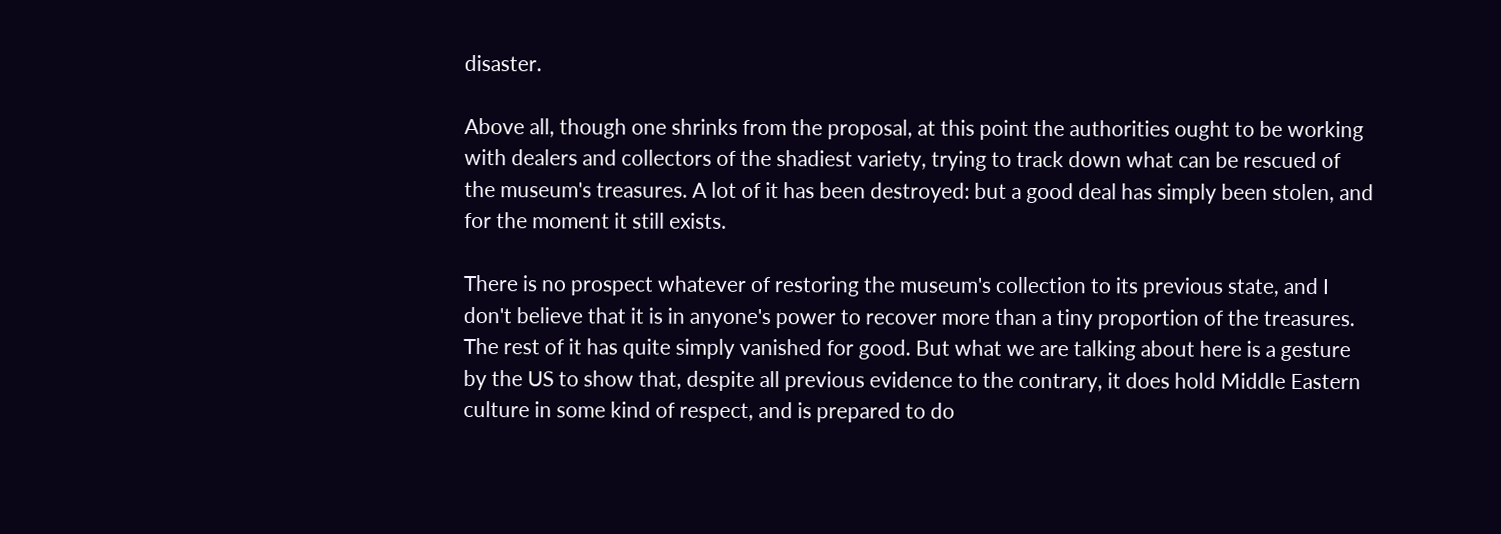disaster.

Above all, though one shrinks from the proposal, at this point the authorities ought to be working with dealers and collectors of the shadiest variety, trying to track down what can be rescued of the museum's treasures. A lot of it has been destroyed: but a good deal has simply been stolen, and for the moment it still exists.

There is no prospect whatever of restoring the museum's collection to its previous state, and I don't believe that it is in anyone's power to recover more than a tiny proportion of the treasures. The rest of it has quite simply vanished for good. But what we are talking about here is a gesture by the US to show that, despite all previous evidence to the contrary, it does hold Middle Eastern culture in some kind of respect, and is prepared to do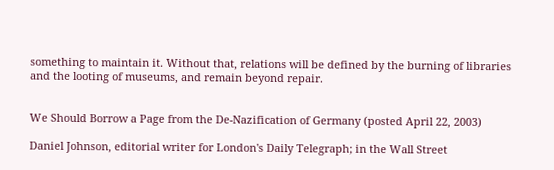something to maintain it. Without that, relations will be defined by the burning of libraries and the looting of museums, and remain beyond repair.


We Should Borrow a Page from the De-Nazification of Germany (posted April 22, 2003)

Daniel Johnson, editorial writer for London's Daily Telegraph; in the Wall Street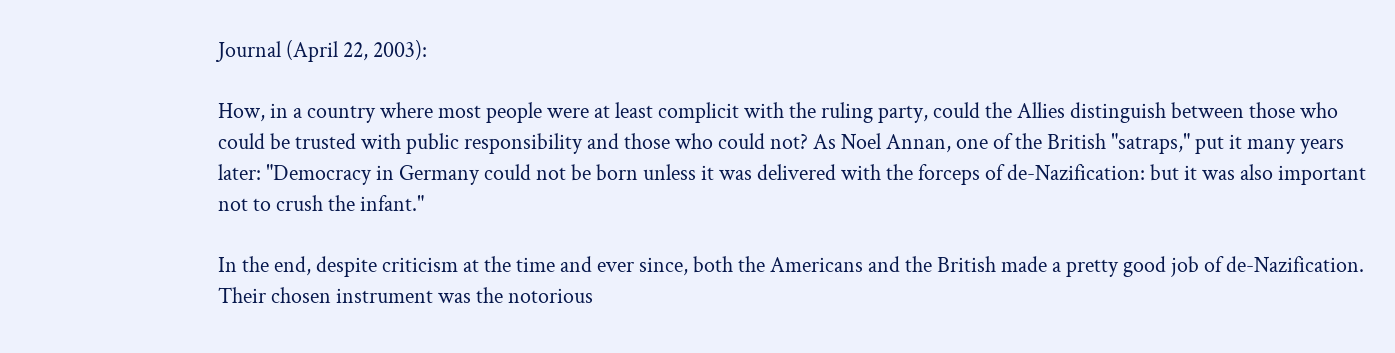Journal (April 22, 2003):

How, in a country where most people were at least complicit with the ruling party, could the Allies distinguish between those who could be trusted with public responsibility and those who could not? As Noel Annan, one of the British "satraps," put it many years later: "Democracy in Germany could not be born unless it was delivered with the forceps of de-Nazification: but it was also important not to crush the infant."

In the end, despite criticism at the time and ever since, both the Americans and the British made a pretty good job of de-Nazification. Their chosen instrument was the notorious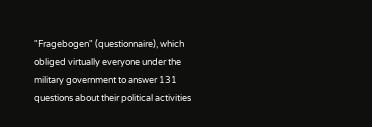"Fragebogen" (questionnaire), which obliged virtually everyone under the military government to answer 131 questions about their political activities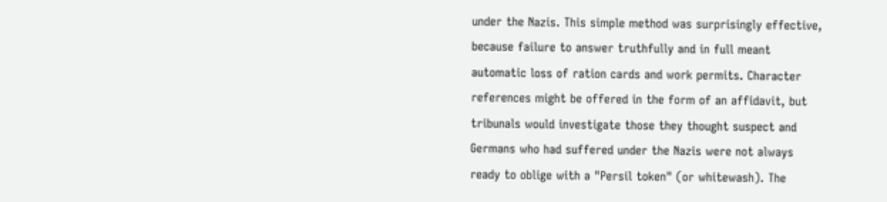under the Nazis. This simple method was surprisingly effective, because failure to answer truthfully and in full meant automatic loss of ration cards and work permits. Character references might be offered in the form of an affidavit, but tribunals would investigate those they thought suspect and Germans who had suffered under the Nazis were not always ready to oblige with a "Persil token" (or whitewash). The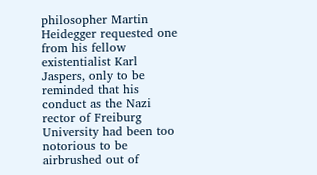philosopher Martin Heidegger requested one from his fellow existentialist Karl Jaspers, only to be reminded that his conduct as the Nazi rector of Freiburg University had been too notorious to be airbrushed out of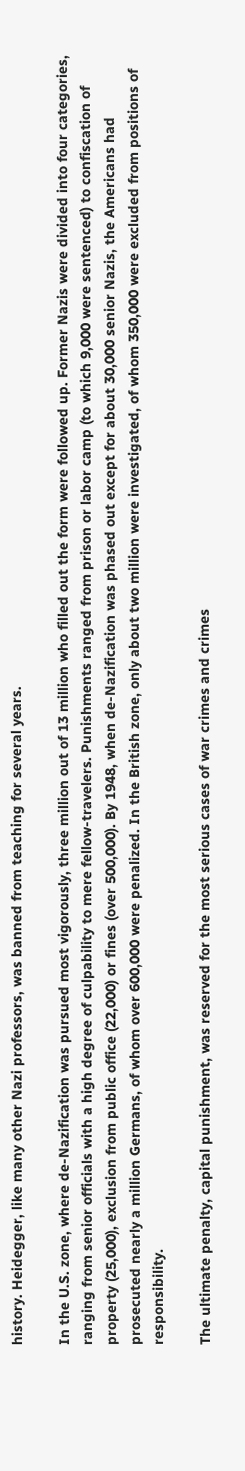history. Heidegger, like many other Nazi professors, was banned from teaching for several years.

In the U.S. zone, where de-Nazification was pursued most vigorously, three million out of 13 million who filled out the form were followed up. Former Nazis were divided into four categories, ranging from senior officials with a high degree of culpability to mere fellow-travelers. Punishments ranged from prison or labor camp (to which 9,000 were sentenced) to confiscation of property (25,000), exclusion from public office (22,000) or fines (over 500,000). By 1948, when de-Nazification was phased out except for about 30,000 senior Nazis, the Americans had prosecuted nearly a million Germans, of whom over 600,000 were penalized. In the British zone, only about two million were investigated, of whom 350,000 were excluded from positions of responsibility.

The ultimate penalty, capital punishment, was reserved for the most serious cases of war crimes and crimes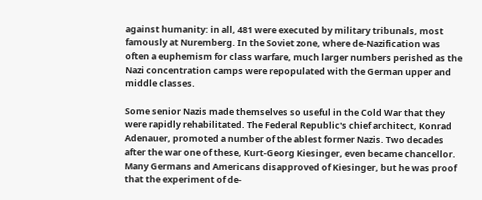against humanity: in all, 481 were executed by military tribunals, most famously at Nuremberg. In the Soviet zone, where de-Nazification was often a euphemism for class warfare, much larger numbers perished as the Nazi concentration camps were repopulated with the German upper and middle classes.

Some senior Nazis made themselves so useful in the Cold War that they were rapidly rehabilitated. The Federal Republic's chief architect, Konrad Adenauer, promoted a number of the ablest former Nazis. Two decades after the war one of these, Kurt-Georg Kiesinger, even became chancellor. Many Germans and Americans disapproved of Kiesinger, but he was proof that the experiment of de-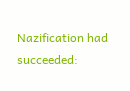Nazification had succeeded: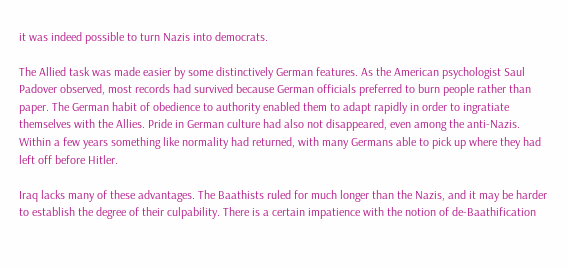it was indeed possible to turn Nazis into democrats.

The Allied task was made easier by some distinctively German features. As the American psychologist Saul Padover observed, most records had survived because German officials preferred to burn people rather than paper. The German habit of obedience to authority enabled them to adapt rapidly in order to ingratiate themselves with the Allies. Pride in German culture had also not disappeared, even among the anti-Nazis. Within a few years something like normality had returned, with many Germans able to pick up where they had left off before Hitler.

Iraq lacks many of these advantages. The Baathists ruled for much longer than the Nazis, and it may be harder to establish the degree of their culpability. There is a certain impatience with the notion of de-Baathification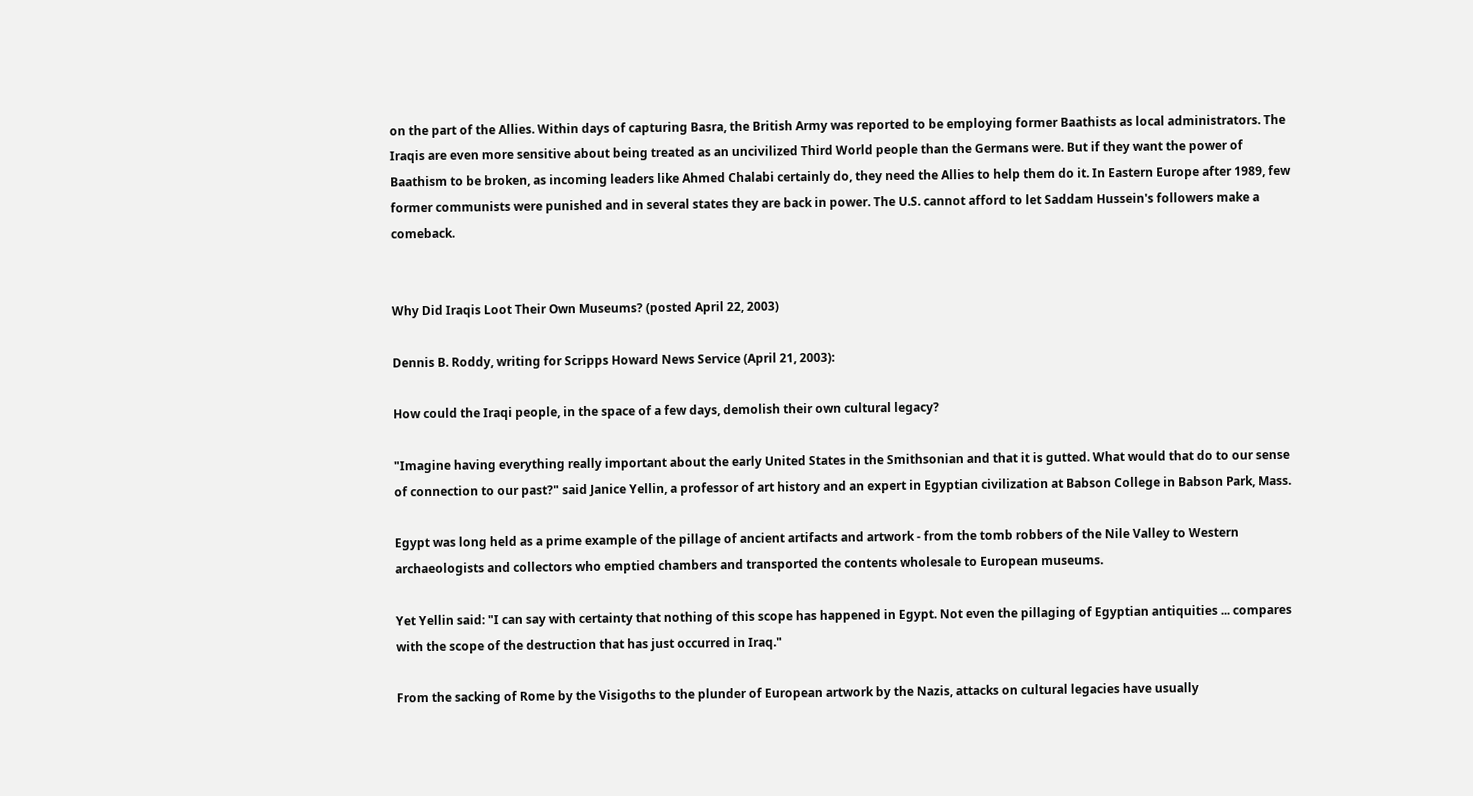on the part of the Allies. Within days of capturing Basra, the British Army was reported to be employing former Baathists as local administrators. The Iraqis are even more sensitive about being treated as an uncivilized Third World people than the Germans were. But if they want the power of Baathism to be broken, as incoming leaders like Ahmed Chalabi certainly do, they need the Allies to help them do it. In Eastern Europe after 1989, few former communists were punished and in several states they are back in power. The U.S. cannot afford to let Saddam Hussein's followers make a comeback.


Why Did Iraqis Loot Their Own Museums? (posted April 22, 2003)

Dennis B. Roddy, writing for Scripps Howard News Service (April 21, 2003):

How could the Iraqi people, in the space of a few days, demolish their own cultural legacy?

"Imagine having everything really important about the early United States in the Smithsonian and that it is gutted. What would that do to our sense of connection to our past?" said Janice Yellin, a professor of art history and an expert in Egyptian civilization at Babson College in Babson Park, Mass.

Egypt was long held as a prime example of the pillage of ancient artifacts and artwork - from the tomb robbers of the Nile Valley to Western archaeologists and collectors who emptied chambers and transported the contents wholesale to European museums.

Yet Yellin said: "I can say with certainty that nothing of this scope has happened in Egypt. Not even the pillaging of Egyptian antiquities ... compares with the scope of the destruction that has just occurred in Iraq."

From the sacking of Rome by the Visigoths to the plunder of European artwork by the Nazis, attacks on cultural legacies have usually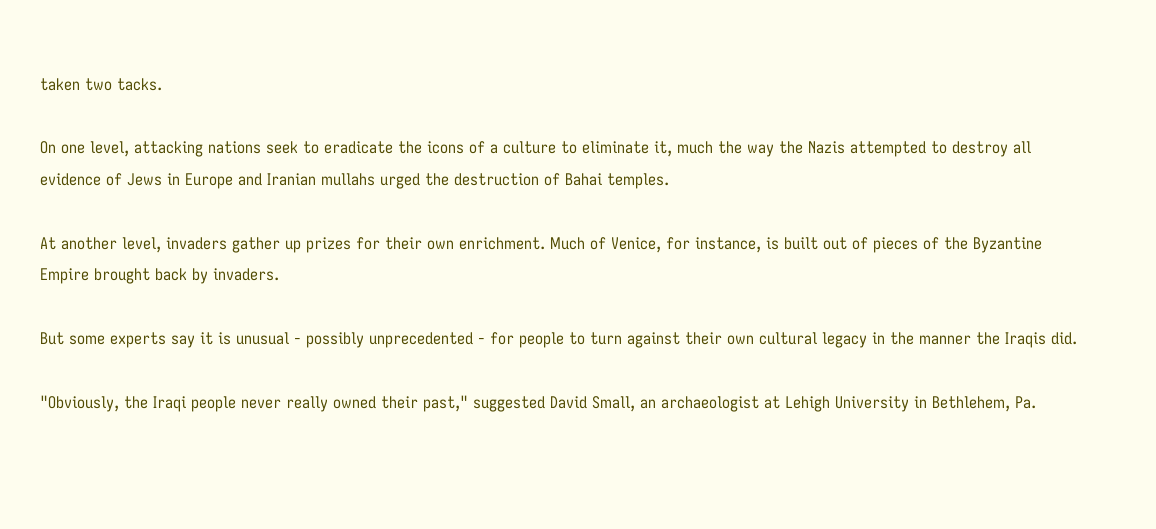taken two tacks.

On one level, attacking nations seek to eradicate the icons of a culture to eliminate it, much the way the Nazis attempted to destroy all evidence of Jews in Europe and Iranian mullahs urged the destruction of Bahai temples.

At another level, invaders gather up prizes for their own enrichment. Much of Venice, for instance, is built out of pieces of the Byzantine Empire brought back by invaders.

But some experts say it is unusual - possibly unprecedented - for people to turn against their own cultural legacy in the manner the Iraqis did.

"Obviously, the Iraqi people never really owned their past," suggested David Small, an archaeologist at Lehigh University in Bethlehem, Pa.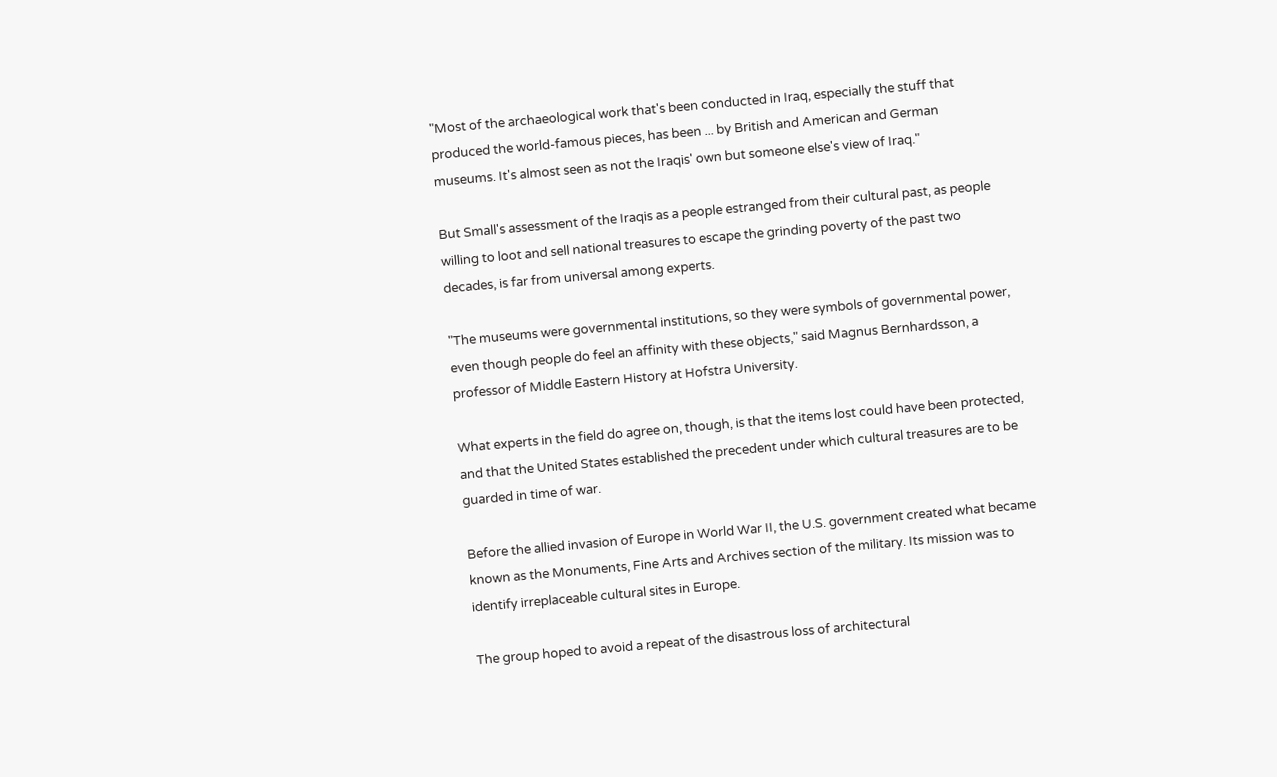"Most of the archaeological work that's been conducted in Iraq, especially the stuff that produced the world-famous pieces, has been ... by British and American and German museums. It's almost seen as not the Iraqis' own but someone else's view of Iraq."

But Small's assessment of the Iraqis as a people estranged from their cultural past, as people willing to loot and sell national treasures to escape the grinding poverty of the past two decades, is far from universal among experts.

"The museums were governmental institutions, so they were symbols of governmental power, even though people do feel an affinity with these objects," said Magnus Bernhardsson, a professor of Middle Eastern History at Hofstra University.

What experts in the field do agree on, though, is that the items lost could have been protected, and that the United States established the precedent under which cultural treasures are to be guarded in time of war.

Before the allied invasion of Europe in World War II, the U.S. government created what became known as the Monuments, Fine Arts and Archives section of the military. Its mission was to identify irreplaceable cultural sites in Europe.

The group hoped to avoid a repeat of the disastrous loss of architectural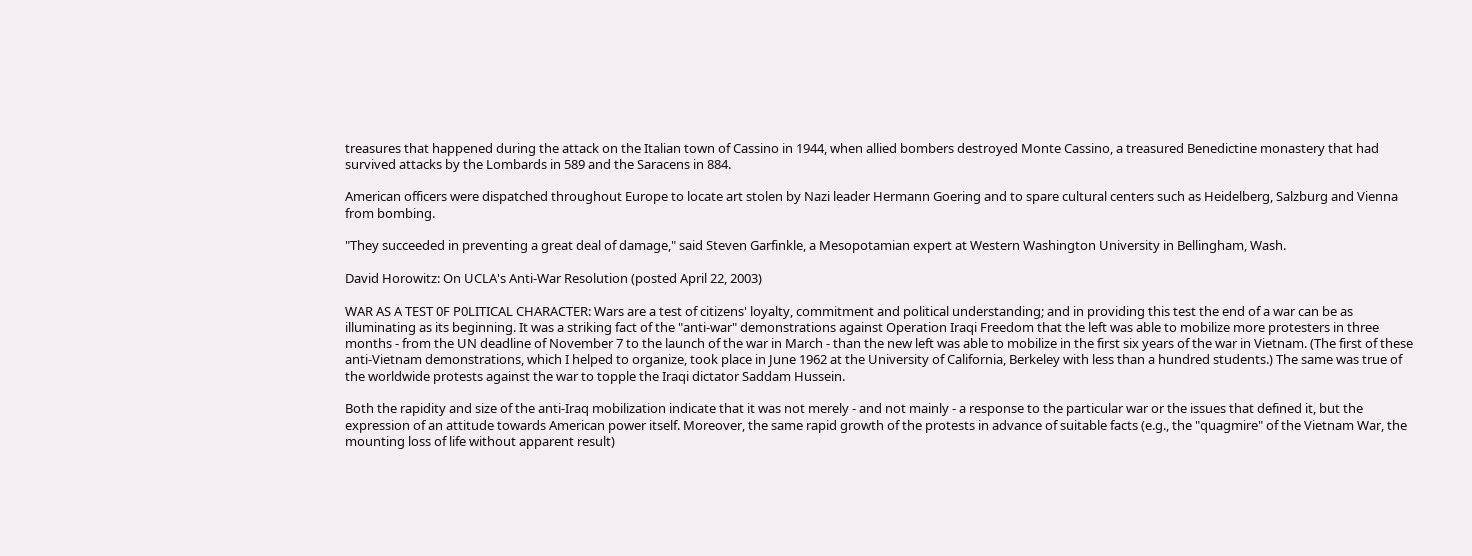treasures that happened during the attack on the Italian town of Cassino in 1944, when allied bombers destroyed Monte Cassino, a treasured Benedictine monastery that had survived attacks by the Lombards in 589 and the Saracens in 884.

American officers were dispatched throughout Europe to locate art stolen by Nazi leader Hermann Goering and to spare cultural centers such as Heidelberg, Salzburg and Vienna from bombing.

"They succeeded in preventing a great deal of damage," said Steven Garfinkle, a Mesopotamian expert at Western Washington University in Bellingham, Wash.

David Horowitz: On UCLA's Anti-War Resolution (posted April 22, 2003)

WAR AS A TEST 0F P0LITICAL CHARACTER: Wars are a test of citizens' loyalty, commitment and political understanding; and in providing this test the end of a war can be as illuminating as its beginning. It was a striking fact of the "anti-war" demonstrations against Operation Iraqi Freedom that the left was able to mobilize more protesters in three months - from the UN deadline of November 7 to the launch of the war in March - than the new left was able to mobilize in the first six years of the war in Vietnam. (The first of these anti-Vietnam demonstrations, which I helped to organize, took place in June 1962 at the University of California, Berkeley with less than a hundred students.) The same was true of the worldwide protests against the war to topple the Iraqi dictator Saddam Hussein.

Both the rapidity and size of the anti-Iraq mobilization indicate that it was not merely - and not mainly - a response to the particular war or the issues that defined it, but the expression of an attitude towards American power itself. Moreover, the same rapid growth of the protests in advance of suitable facts (e.g., the "quagmire" of the Vietnam War, the mounting loss of life without apparent result)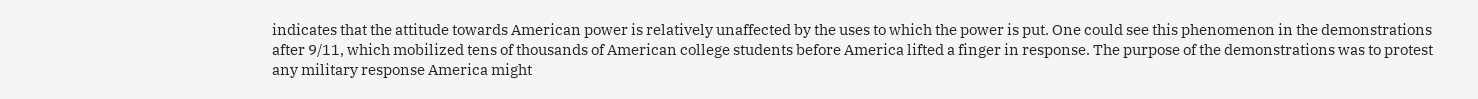indicates that the attitude towards American power is relatively unaffected by the uses to which the power is put. One could see this phenomenon in the demonstrations after 9/11, which mobilized tens of thousands of American college students before America lifted a finger in response. The purpose of the demonstrations was to protest any military response America might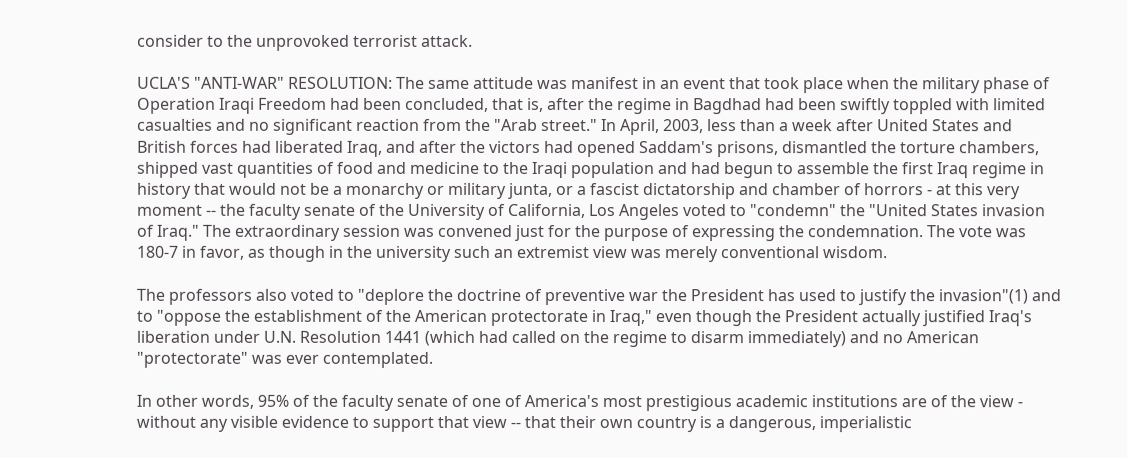consider to the unprovoked terrorist attack.

UCLA'S "ANTI-WAR" RESOLUTION: The same attitude was manifest in an event that took place when the military phase of Operation Iraqi Freedom had been concluded, that is, after the regime in Bagdhad had been swiftly toppled with limited casualties and no significant reaction from the "Arab street." In April, 2003, less than a week after United States and British forces had liberated Iraq, and after the victors had opened Saddam's prisons, dismantled the torture chambers, shipped vast quantities of food and medicine to the Iraqi population and had begun to assemble the first Iraq regime in history that would not be a monarchy or military junta, or a fascist dictatorship and chamber of horrors - at this very moment -- the faculty senate of the University of California, Los Angeles voted to "condemn" the "United States invasion of Iraq." The extraordinary session was convened just for the purpose of expressing the condemnation. The vote was 180-7 in favor, as though in the university such an extremist view was merely conventional wisdom.

The professors also voted to "deplore the doctrine of preventive war the President has used to justify the invasion"(1) and to "oppose the establishment of the American protectorate in Iraq," even though the President actually justified Iraq's liberation under U.N. Resolution 1441 (which had called on the regime to disarm immediately) and no American "protectorate" was ever contemplated.

In other words, 95% of the faculty senate of one of America's most prestigious academic institutions are of the view - without any visible evidence to support that view -- that their own country is a dangerous, imperialistic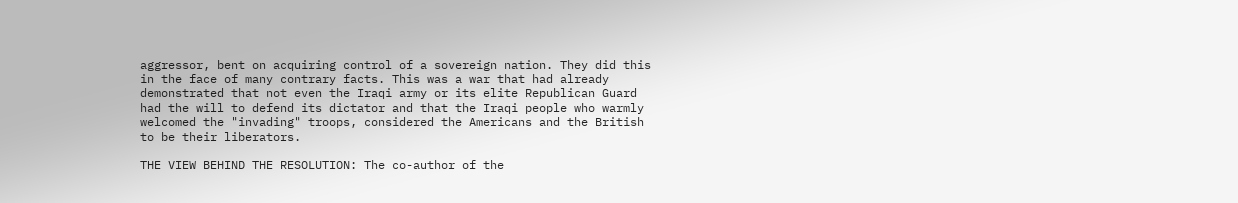aggressor, bent on acquiring control of a sovereign nation. They did this in the face of many contrary facts. This was a war that had already demonstrated that not even the Iraqi army or its elite Republican Guard had the will to defend its dictator and that the Iraqi people who warmly welcomed the "invading" troops, considered the Americans and the British to be their liberators.

THE VIEW BEHIND THE RESOLUTION: The co-author of the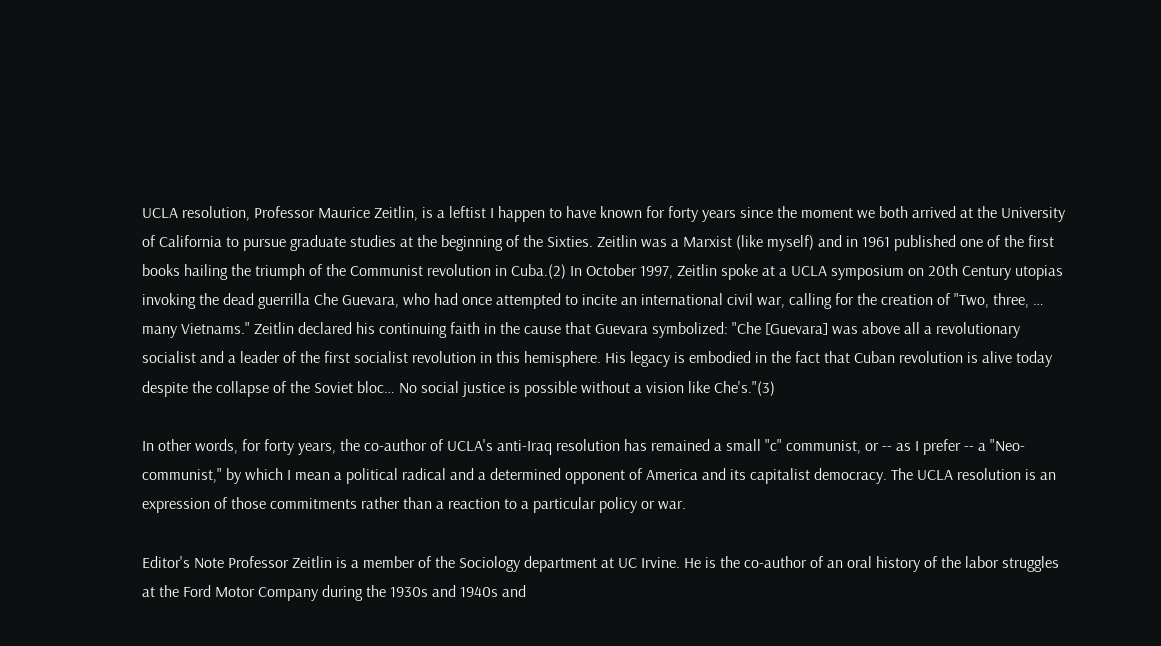UCLA resolution, Professor Maurice Zeitlin, is a leftist I happen to have known for forty years since the moment we both arrived at the University of California to pursue graduate studies at the beginning of the Sixties. Zeitlin was a Marxist (like myself) and in 1961 published one of the first books hailing the triumph of the Communist revolution in Cuba.(2) In October 1997, Zeitlin spoke at a UCLA symposium on 20th Century utopias invoking the dead guerrilla Che Guevara, who had once attempted to incite an international civil war, calling for the creation of "Two, three, … many Vietnams." Zeitlin declared his continuing faith in the cause that Guevara symbolized: "Che [Guevara] was above all a revolutionary socialist and a leader of the first socialist revolution in this hemisphere. His legacy is embodied in the fact that Cuban revolution is alive today despite the collapse of the Soviet bloc… No social justice is possible without a vision like Che's."(3)

In other words, for forty years, the co-author of UCLA's anti-Iraq resolution has remained a small "c" communist, or -- as I prefer -- a "Neo-communist," by which I mean a political radical and a determined opponent of America and its capitalist democracy. The UCLA resolution is an expression of those commitments rather than a reaction to a particular policy or war.

Editor's Note Professor Zeitlin is a member of the Sociology department at UC Irvine. He is the co-author of an oral history of the labor struggles at the Ford Motor Company during the 1930s and 1940s and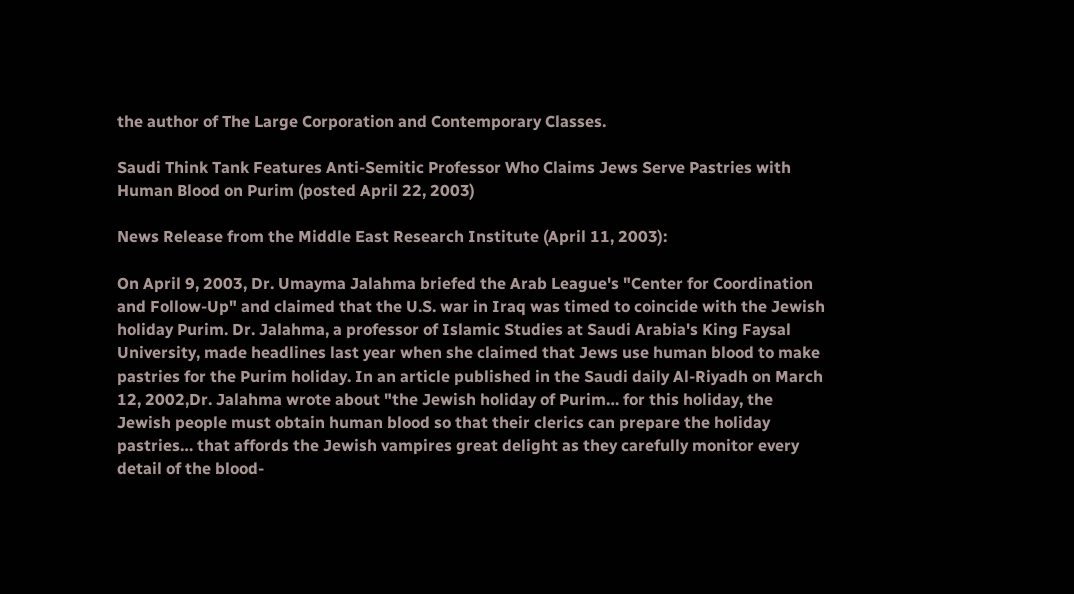the author of The Large Corporation and Contemporary Classes.

Saudi Think Tank Features Anti-Semitic Professor Who Claims Jews Serve Pastries with Human Blood on Purim (posted April 22, 2003)

News Release from the Middle East Research Institute (April 11, 2003):

On April 9, 2003, Dr. Umayma Jalahma briefed the Arab League's "Center for Coordination and Follow-Up" and claimed that the U.S. war in Iraq was timed to coincide with the Jewish holiday Purim. Dr. Jalahma, a professor of Islamic Studies at Saudi Arabia's King Faysal University, made headlines last year when she claimed that Jews use human blood to make pastries for the Purim holiday. In an article published in the Saudi daily Al-Riyadh on March 12, 2002,Dr. Jalahma wrote about "the Jewish holiday of Purim… for this holiday, the Jewish people must obtain human blood so that their clerics can prepare the holiday pastries… that affords the Jewish vampires great delight as they carefully monitor every detail of the blood-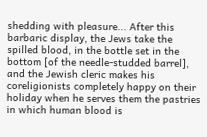shedding with pleasure... After this barbaric display, the Jews take the spilled blood, in the bottle set in the bottom [of the needle-studded barrel], and the Jewish cleric makes his coreligionists completely happy on their holiday when he serves them the pastries in which human blood is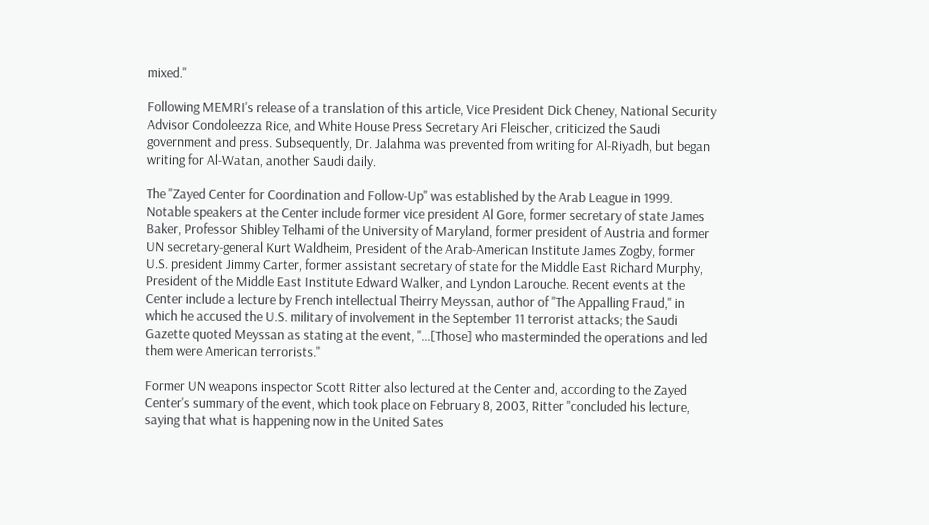mixed."

Following MEMRI's release of a translation of this article, Vice President Dick Cheney, National Security Advisor Condoleezza Rice, and White House Press Secretary Ari Fleischer, criticized the Saudi government and press. Subsequently, Dr. Jalahma was prevented from writing for Al-Riyadh, but began writing for Al-Watan, another Saudi daily.

The "Zayed Center for Coordination and Follow-Up" was established by the Arab League in 1999. Notable speakers at the Center include former vice president Al Gore, former secretary of state James Baker, Professor Shibley Telhami of the University of Maryland, former president of Austria and former UN secretary-general Kurt Waldheim, President of the Arab-American Institute James Zogby, former U.S. president Jimmy Carter, former assistant secretary of state for the Middle East Richard Murphy, President of the Middle East Institute Edward Walker, and Lyndon Larouche. Recent events at the Center include a lecture by French intellectual Theirry Meyssan, author of "The Appalling Fraud," in which he accused the U.S. military of involvement in the September 11 terrorist attacks; the Saudi Gazette quoted Meyssan as stating at the event, "...[Those] who masterminded the operations and led them were American terrorists."

Former UN weapons inspector Scott Ritter also lectured at the Center and, according to the Zayed Center's summary of the event, which took place on February 8, 2003, Ritter "concluded his lecture, saying that what is happening now in the United Sates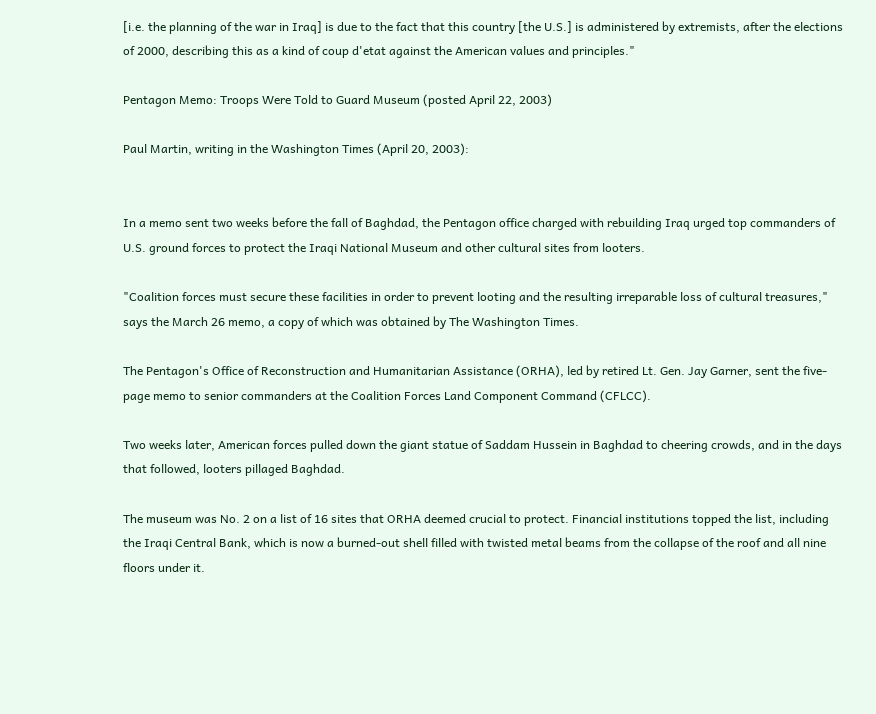[i.e. the planning of the war in Iraq] is due to the fact that this country [the U.S.] is administered by extremists, after the elections of 2000, describing this as a kind of coup d'etat against the American values and principles."

Pentagon Memo: Troops Were Told to Guard Museum (posted April 22, 2003)

Paul Martin, writing in the Washington Times (April 20, 2003):


In a memo sent two weeks before the fall of Baghdad, the Pentagon office charged with rebuilding Iraq urged top commanders of U.S. ground forces to protect the Iraqi National Museum and other cultural sites from looters.

"Coalition forces must secure these facilities in order to prevent looting and the resulting irreparable loss of cultural treasures," says the March 26 memo, a copy of which was obtained by The Washington Times.

The Pentagon's Office of Reconstruction and Humanitarian Assistance (ORHA), led by retired Lt. Gen. Jay Garner, sent the five-page memo to senior commanders at the Coalition Forces Land Component Command (CFLCC).

Two weeks later, American forces pulled down the giant statue of Saddam Hussein in Baghdad to cheering crowds, and in the days that followed, looters pillaged Baghdad.

The museum was No. 2 on a list of 16 sites that ORHA deemed crucial to protect. Financial institutions topped the list, including the Iraqi Central Bank, which is now a burned-out shell filled with twisted metal beams from the collapse of the roof and all nine floors under it.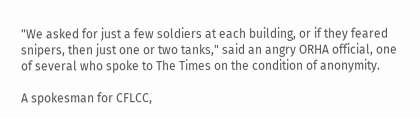"We asked for just a few soldiers at each building, or if they feared snipers, then just one or two tanks," said an angry ORHA official, one of several who spoke to The Times on the condition of anonymity.

A spokesman for CFLCC,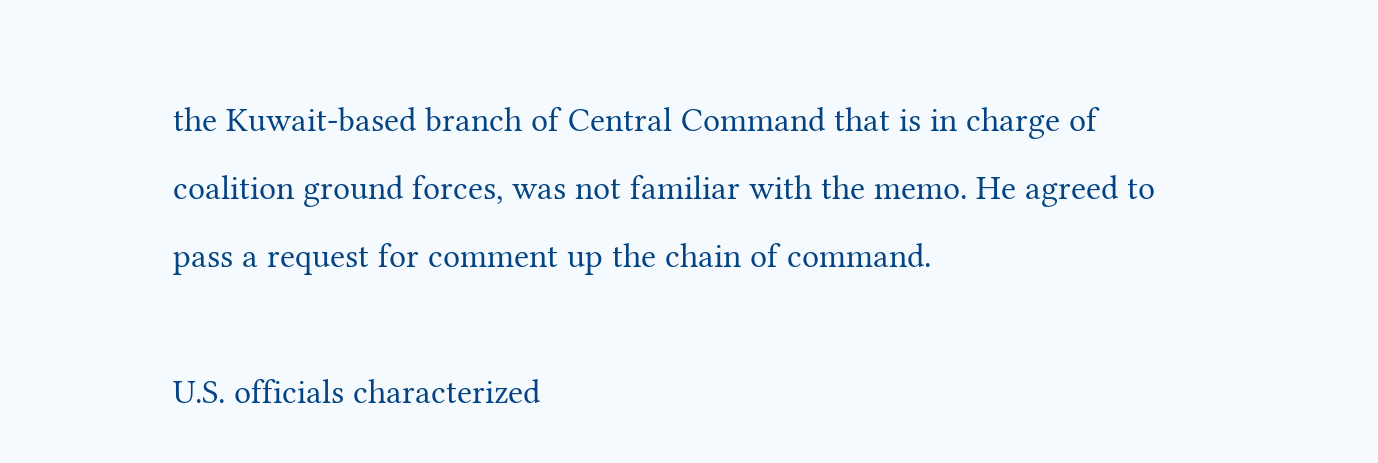the Kuwait-based branch of Central Command that is in charge of coalition ground forces, was not familiar with the memo. He agreed to pass a request for comment up the chain of command.

U.S. officials characterized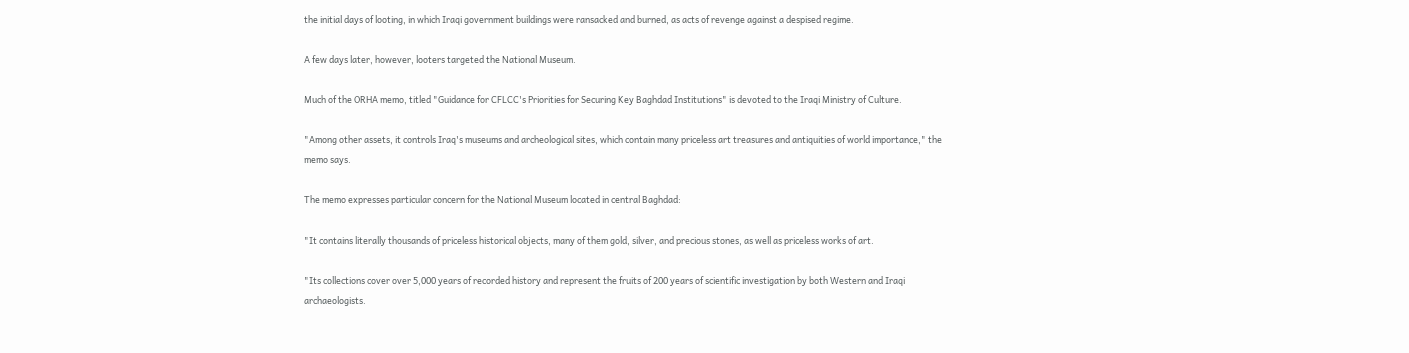the initial days of looting, in which Iraqi government buildings were ransacked and burned, as acts of revenge against a despised regime.

A few days later, however, looters targeted the National Museum.

Much of the ORHA memo, titled "Guidance for CFLCC's Priorities for Securing Key Baghdad Institutions" is devoted to the Iraqi Ministry of Culture.

"Among other assets, it controls Iraq's museums and archeological sites, which contain many priceless art treasures and antiquities of world importance," the memo says.

The memo expresses particular concern for the National Museum located in central Baghdad:

"It contains literally thousands of priceless historical objects, many of them gold, silver, and precious stones, as well as priceless works of art.

"Its collections cover over 5,000 years of recorded history and represent the fruits of 200 years of scientific investigation by both Western and Iraqi archaeologists.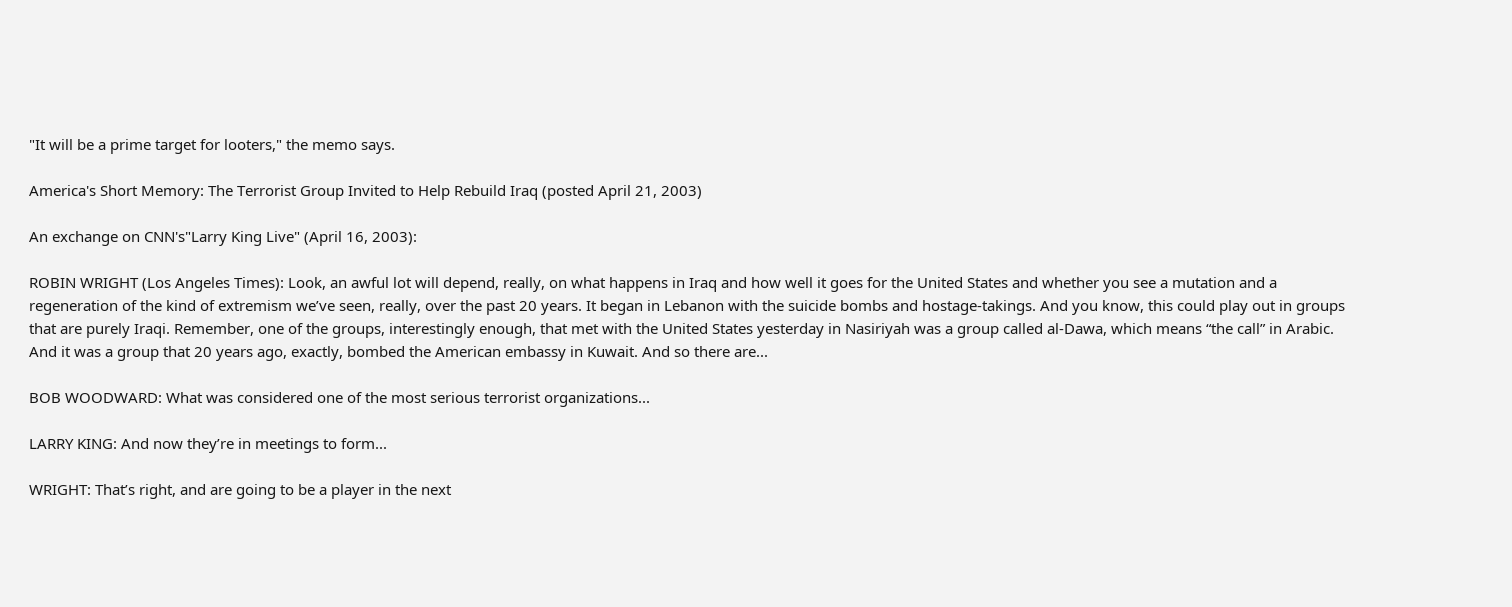"It will be a prime target for looters," the memo says.

America's Short Memory: The Terrorist Group Invited to Help Rebuild Iraq (posted April 21, 2003)

An exchange on CNN's"Larry King Live" (April 16, 2003):

ROBIN WRIGHT (Los Angeles Times): Look, an awful lot will depend, really, on what happens in Iraq and how well it goes for the United States and whether you see a mutation and a regeneration of the kind of extremism we’ve seen, really, over the past 20 years. It began in Lebanon with the suicide bombs and hostage-takings. And you know, this could play out in groups that are purely Iraqi. Remember, one of the groups, interestingly enough, that met with the United States yesterday in Nasiriyah was a group called al-Dawa, which means “the call” in Arabic. And it was a group that 20 years ago, exactly, bombed the American embassy in Kuwait. And so there are...

BOB WOODWARD: What was considered one of the most serious terrorist organizations...

LARRY KING: And now they’re in meetings to form...

WRIGHT: That’s right, and are going to be a player in the next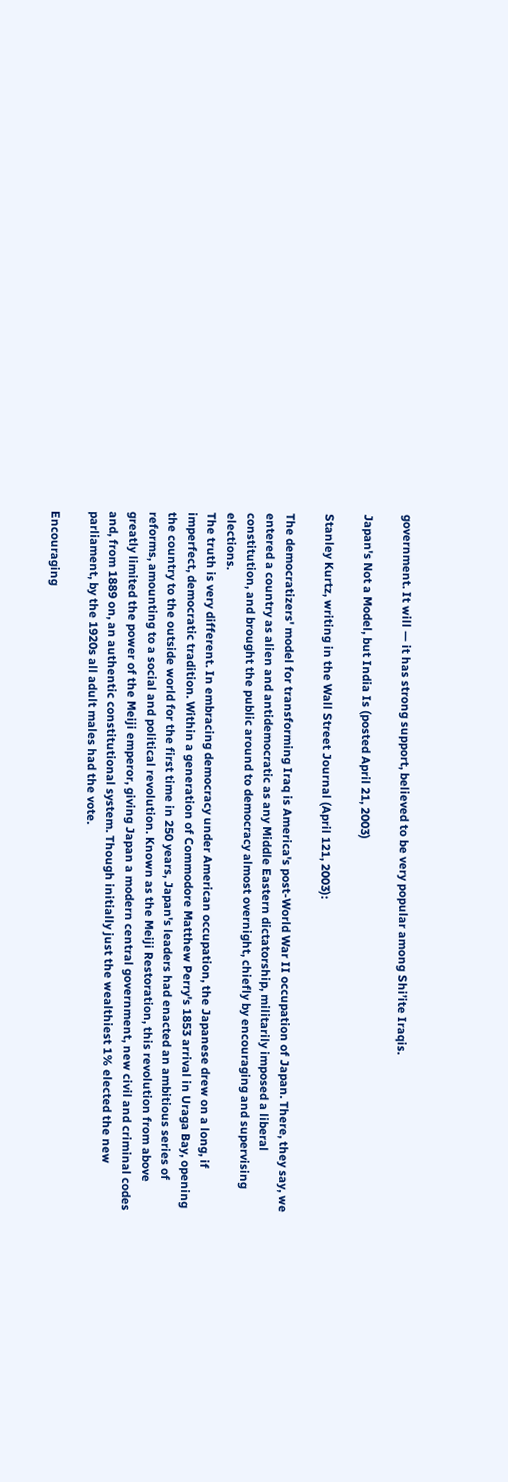government. It will — it has strong support, believed to be very popular among Shi’ite Iraqis.

Japan's Not a Model, but India Is (posted April 21, 2003)

Stanley Kurtz, writing in the Wall Street Journal (April 121, 2003):

The democratizers' model for transforming Iraq is America's post-World War II occupation of Japan. There, they say, we entered a country as alien and antidemocratic as any Middle Eastern dictatorship, militarily imposed a liberal constitution, and brought the public around to democracy almost overnight, chiefly by encouraging and supervising elections.
The truth is very different. In embracing democracy under American occupation, the Japanese drew on a long, if imperfect, democratic tradition. Within a generation of Commodore Matthew Perry's 1853 arrival in Uraga Bay, opening the country to the outside world for the first time in 250 years, Japan's leaders had enacted an ambitious series of reforms, amounting to a social and political revolution. Known as the Meiji Restoration, this revolution from above greatly limited the power of the Meiji emperor, giving Japan a modern central government, new civil and criminal codes and, from 1889 on, an authentic constitutional system. Though initially just the wealthiest 1% elected the new parliament, by the 1920s all adult males had the vote.

Encouraging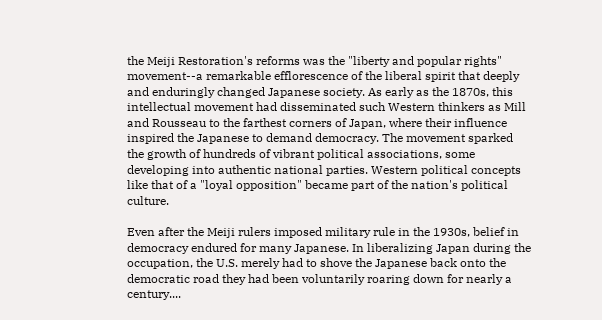the Meiji Restoration's reforms was the "liberty and popular rights" movement--a remarkable efflorescence of the liberal spirit that deeply and enduringly changed Japanese society. As early as the 1870s, this intellectual movement had disseminated such Western thinkers as Mill and Rousseau to the farthest corners of Japan, where their influence inspired the Japanese to demand democracy. The movement sparked the growth of hundreds of vibrant political associations, some developing into authentic national parties. Western political concepts like that of a "loyal opposition" became part of the nation's political culture.

Even after the Meiji rulers imposed military rule in the 1930s, belief in democracy endured for many Japanese. In liberalizing Japan during the occupation, the U.S. merely had to shove the Japanese back onto the democratic road they had been voluntarily roaring down for nearly a century....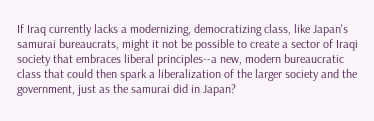If Iraq currently lacks a modernizing, democratizing class, like Japan's samurai bureaucrats, might it not be possible to create a sector of Iraqi society that embraces liberal principles--a new, modern bureaucratic class that could then spark a liberalization of the larger society and the government, just as the samurai did in Japan?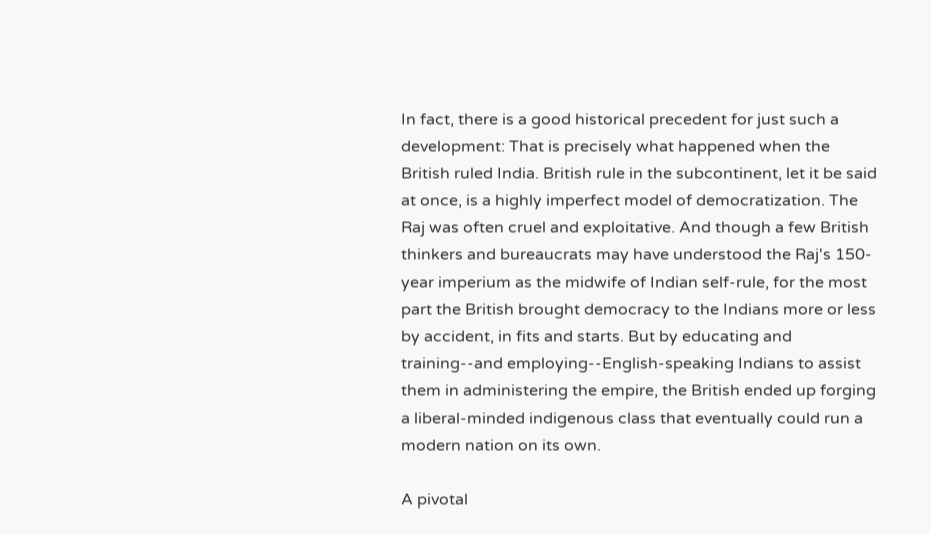In fact, there is a good historical precedent for just such a development: That is precisely what happened when the British ruled India. British rule in the subcontinent, let it be said at once, is a highly imperfect model of democratization. The Raj was often cruel and exploitative. And though a few British thinkers and bureaucrats may have understood the Raj's 150-year imperium as the midwife of Indian self-rule, for the most part the British brought democracy to the Indians more or less by accident, in fits and starts. But by educating and training--and employing--English-speaking Indians to assist them in administering the empire, the British ended up forging a liberal-minded indigenous class that eventually could run a modern nation on its own.

A pivotal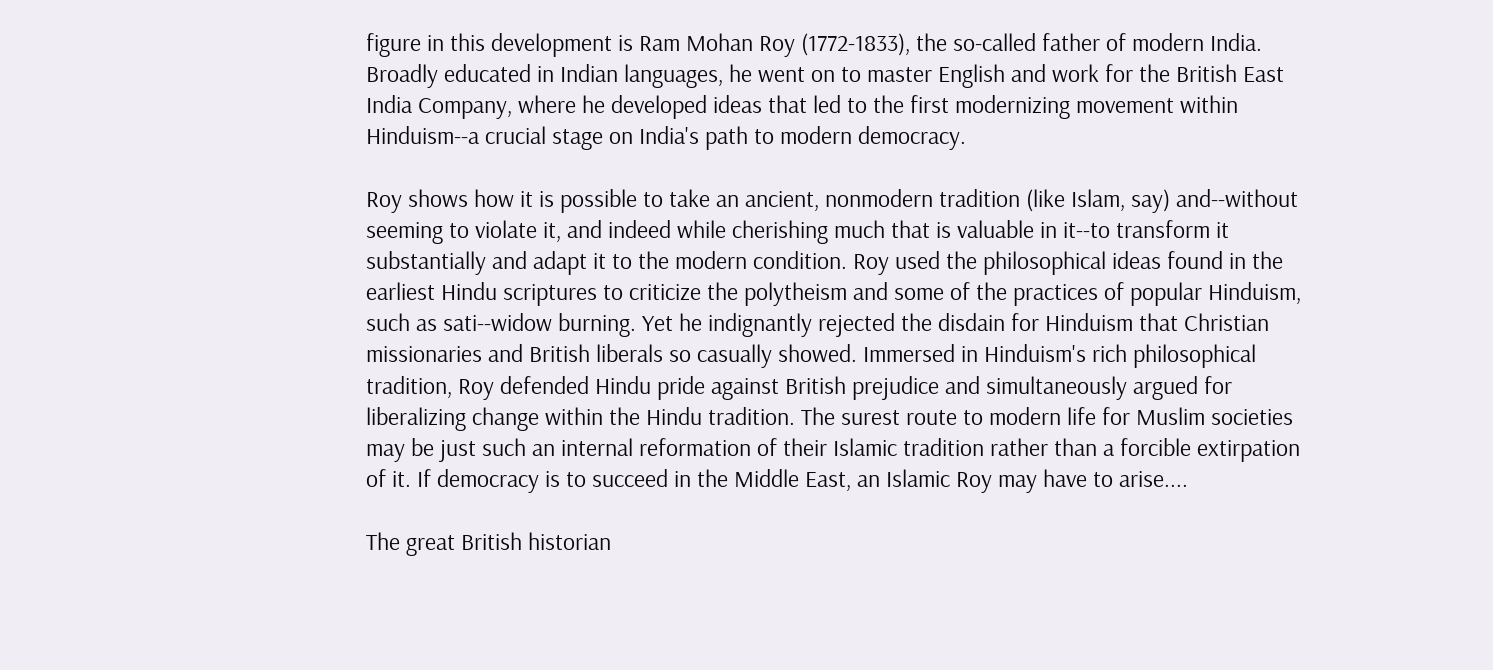figure in this development is Ram Mohan Roy (1772-1833), the so-called father of modern India. Broadly educated in Indian languages, he went on to master English and work for the British East India Company, where he developed ideas that led to the first modernizing movement within Hinduism--a crucial stage on India's path to modern democracy.

Roy shows how it is possible to take an ancient, nonmodern tradition (like Islam, say) and--without seeming to violate it, and indeed while cherishing much that is valuable in it--to transform it substantially and adapt it to the modern condition. Roy used the philosophical ideas found in the earliest Hindu scriptures to criticize the polytheism and some of the practices of popular Hinduism, such as sati--widow burning. Yet he indignantly rejected the disdain for Hinduism that Christian missionaries and British liberals so casually showed. Immersed in Hinduism's rich philosophical tradition, Roy defended Hindu pride against British prejudice and simultaneously argued for liberalizing change within the Hindu tradition. The surest route to modern life for Muslim societies may be just such an internal reformation of their Islamic tradition rather than a forcible extirpation of it. If democracy is to succeed in the Middle East, an Islamic Roy may have to arise....

The great British historian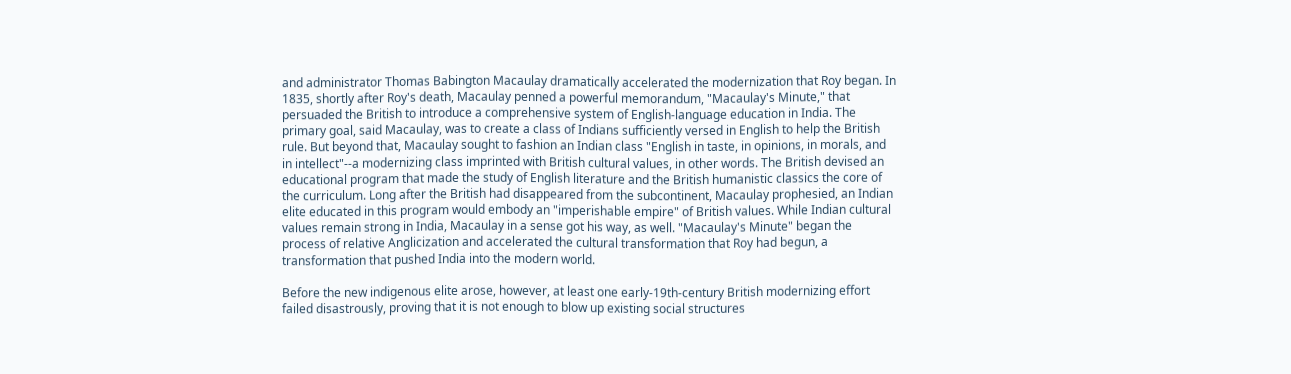and administrator Thomas Babington Macaulay dramatically accelerated the modernization that Roy began. In 1835, shortly after Roy's death, Macaulay penned a powerful memorandum, "Macaulay's Minute," that persuaded the British to introduce a comprehensive system of English-language education in India. The primary goal, said Macaulay, was to create a class of Indians sufficiently versed in English to help the British rule. But beyond that, Macaulay sought to fashion an Indian class "English in taste, in opinions, in morals, and in intellect"--a modernizing class imprinted with British cultural values, in other words. The British devised an educational program that made the study of English literature and the British humanistic classics the core of the curriculum. Long after the British had disappeared from the subcontinent, Macaulay prophesied, an Indian elite educated in this program would embody an "imperishable empire" of British values. While Indian cultural values remain strong in India, Macaulay in a sense got his way, as well. "Macaulay's Minute" began the process of relative Anglicization and accelerated the cultural transformation that Roy had begun, a transformation that pushed India into the modern world.

Before the new indigenous elite arose, however, at least one early-19th-century British modernizing effort failed disastrously, proving that it is not enough to blow up existing social structures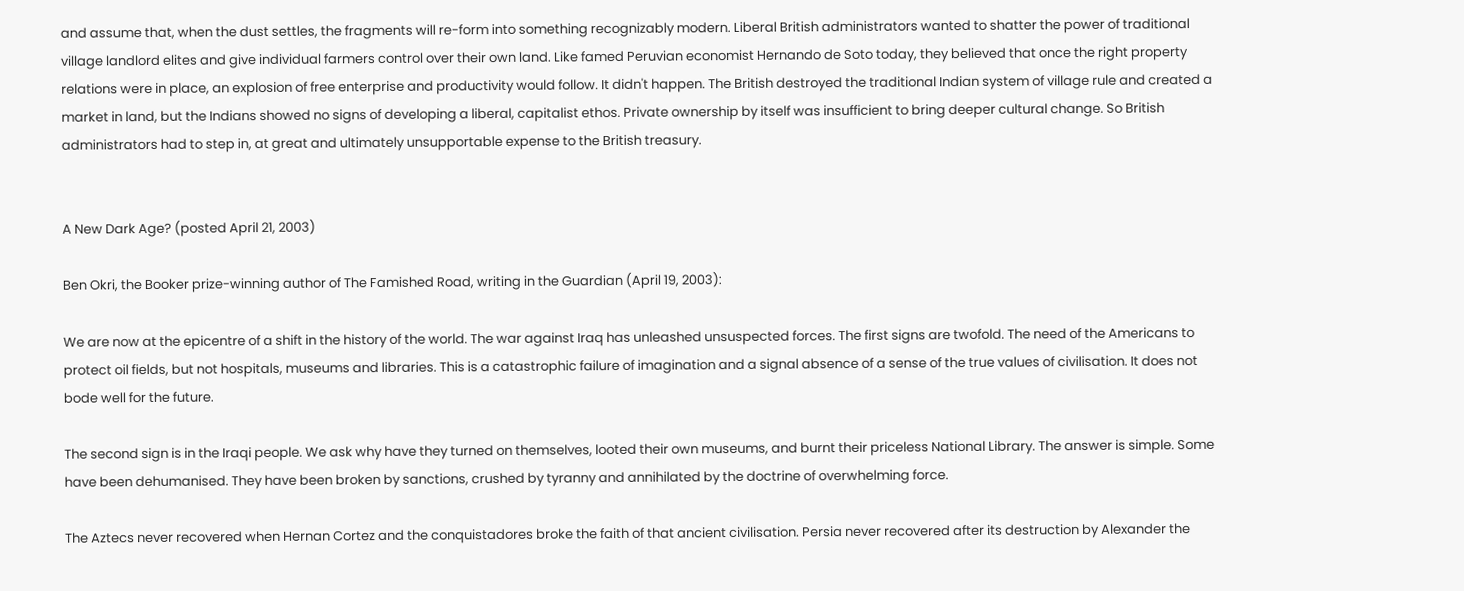and assume that, when the dust settles, the fragments will re-form into something recognizably modern. Liberal British administrators wanted to shatter the power of traditional village landlord elites and give individual farmers control over their own land. Like famed Peruvian economist Hernando de Soto today, they believed that once the right property relations were in place, an explosion of free enterprise and productivity would follow. It didn't happen. The British destroyed the traditional Indian system of village rule and created a market in land, but the Indians showed no signs of developing a liberal, capitalist ethos. Private ownership by itself was insufficient to bring deeper cultural change. So British administrators had to step in, at great and ultimately unsupportable expense to the British treasury.


A New Dark Age? (posted April 21, 2003)

Ben Okri, the Booker prize-winning author of The Famished Road, writing in the Guardian (April 19, 2003):

We are now at the epicentre of a shift in the history of the world. The war against Iraq has unleashed unsuspected forces. The first signs are twofold. The need of the Americans to protect oil fields, but not hospitals, museums and libraries. This is a catastrophic failure of imagination and a signal absence of a sense of the true values of civilisation. It does not bode well for the future.

The second sign is in the Iraqi people. We ask why have they turned on themselves, looted their own museums, and burnt their priceless National Library. The answer is simple. Some have been dehumanised. They have been broken by sanctions, crushed by tyranny and annihilated by the doctrine of overwhelming force.

The Aztecs never recovered when Hernan Cortez and the conquistadores broke the faith of that ancient civilisation. Persia never recovered after its destruction by Alexander the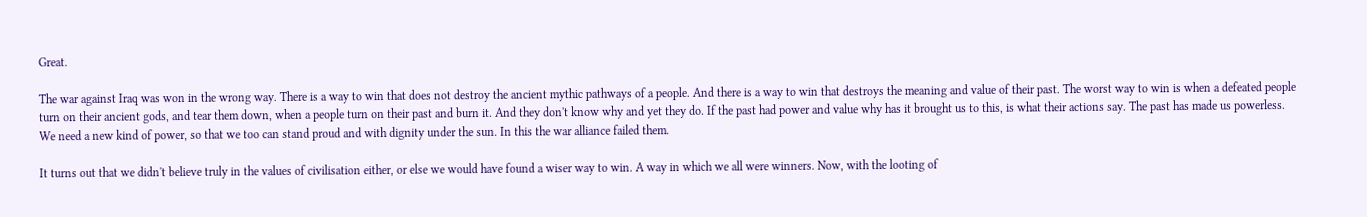Great.

The war against Iraq was won in the wrong way. There is a way to win that does not destroy the ancient mythic pathways of a people. And there is a way to win that destroys the meaning and value of their past. The worst way to win is when a defeated people turn on their ancient gods, and tear them down, when a people turn on their past and burn it. And they don't know why and yet they do. If the past had power and value why has it brought us to this, is what their actions say. The past has made us powerless. We need a new kind of power, so that we too can stand proud and with dignity under the sun. In this the war alliance failed them.

It turns out that we didn't believe truly in the values of civilisation either, or else we would have found a wiser way to win. A way in which we all were winners. Now, with the looting of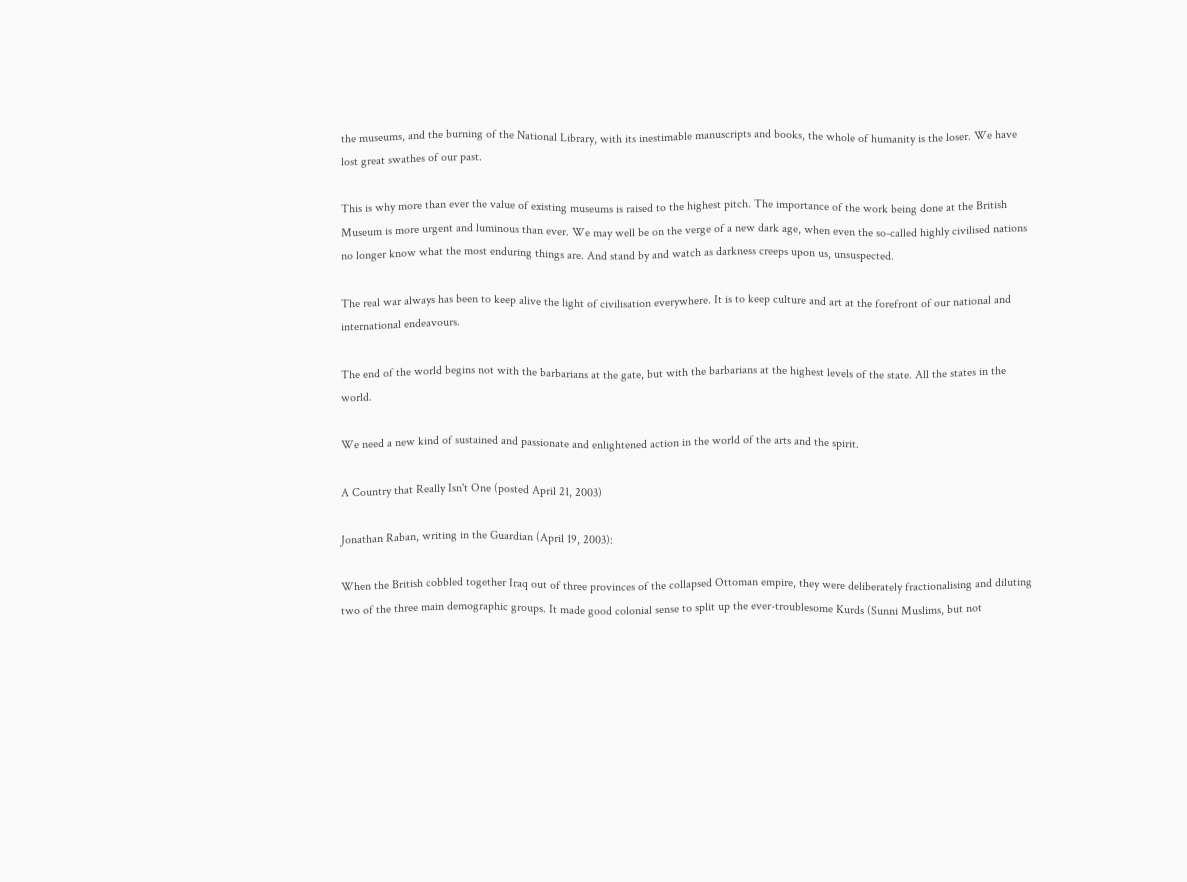the museums, and the burning of the National Library, with its inestimable manuscripts and books, the whole of humanity is the loser. We have lost great swathes of our past.

This is why more than ever the value of existing museums is raised to the highest pitch. The importance of the work being done at the British Museum is more urgent and luminous than ever. We may well be on the verge of a new dark age, when even the so-called highly civilised nations no longer know what the most enduring things are. And stand by and watch as darkness creeps upon us, unsuspected.

The real war always has been to keep alive the light of civilisation everywhere. It is to keep culture and art at the forefront of our national and international endeavours.

The end of the world begins not with the barbarians at the gate, but with the barbarians at the highest levels of the state. All the states in the world.

We need a new kind of sustained and passionate and enlightened action in the world of the arts and the spirit.

A Country that Really Isn't One (posted April 21, 2003)

Jonathan Raban, writing in the Guardian (April 19, 2003):

When the British cobbled together Iraq out of three provinces of the collapsed Ottoman empire, they were deliberately fractionalising and diluting two of the three main demographic groups. It made good colonial sense to split up the ever-troublesome Kurds (Sunni Muslims, but not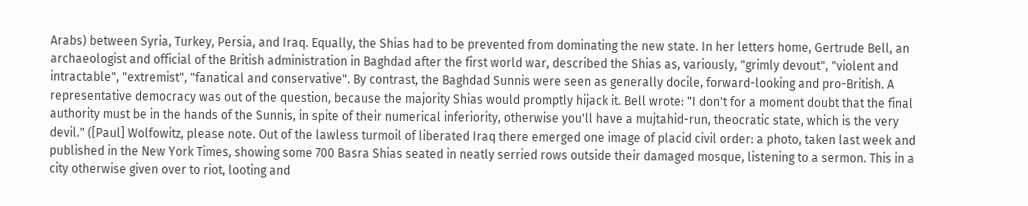Arabs) between Syria, Turkey, Persia, and Iraq. Equally, the Shias had to be prevented from dominating the new state. In her letters home, Gertrude Bell, an archaeologist and official of the British administration in Baghdad after the first world war, described the Shias as, variously, "grimly devout", "violent and intractable", "extremist", "fanatical and conservative". By contrast, the Baghdad Sunnis were seen as generally docile, forward-looking and pro-British. A representative democracy was out of the question, because the majority Shias would promptly hijack it. Bell wrote: "I don't for a moment doubt that the final authority must be in the hands of the Sunnis, in spite of their numerical inferiority, otherwise you'll have a mujtahid-run, theocratic state, which is the very devil." ([Paul] Wolfowitz, please note. Out of the lawless turmoil of liberated Iraq there emerged one image of placid civil order: a photo, taken last week and published in the New York Times, showing some 700 Basra Shias seated in neatly serried rows outside their damaged mosque, listening to a sermon. This in a city otherwise given over to riot, looting and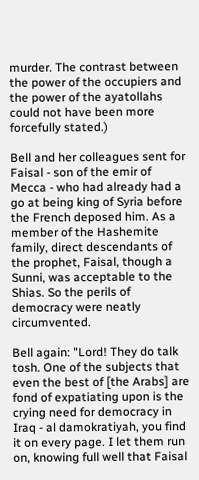murder. The contrast between the power of the occupiers and the power of the ayatollahs could not have been more forcefully stated.)

Bell and her colleagues sent for Faisal - son of the emir of Mecca - who had already had a go at being king of Syria before the French deposed him. As a member of the Hashemite family, direct descendants of the prophet, Faisal, though a Sunni, was acceptable to the Shias. So the perils of democracy were neatly circumvented.

Bell again: "Lord! They do talk tosh. One of the subjects that even the best of [the Arabs] are fond of expatiating upon is the crying need for democracy in Iraq - al damokratiyah, you find it on every page. I let them run on, knowing full well that Faisal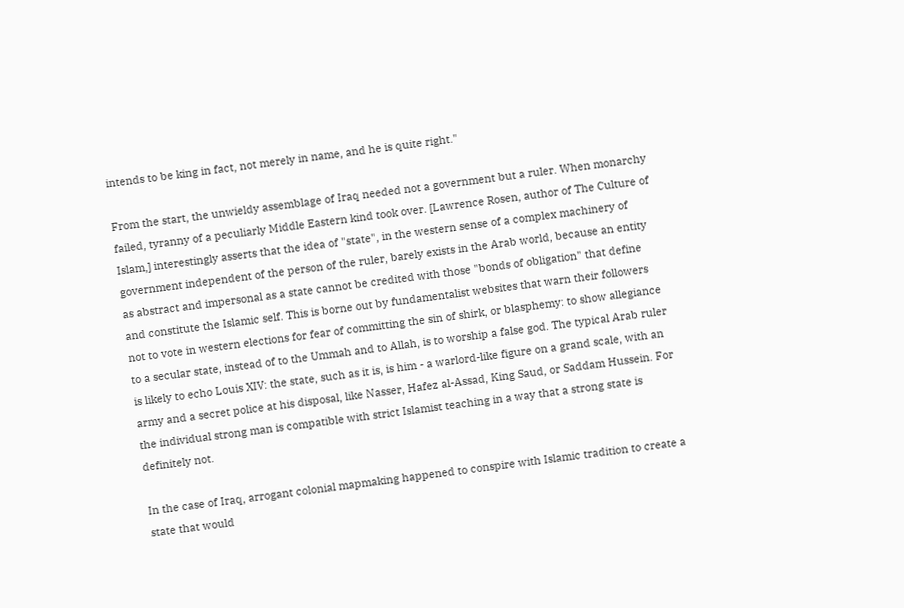intends to be king in fact, not merely in name, and he is quite right."

From the start, the unwieldy assemblage of Iraq needed not a government but a ruler. When monarchy failed, tyranny of a peculiarly Middle Eastern kind took over. [Lawrence Rosen, author of The Culture of Islam,] interestingly asserts that the idea of "state", in the western sense of a complex machinery of government independent of the person of the ruler, barely exists in the Arab world, because an entity as abstract and impersonal as a state cannot be credited with those "bonds of obligation" that define and constitute the Islamic self. This is borne out by fundamentalist websites that warn their followers not to vote in western elections for fear of committing the sin of shirk, or blasphemy: to show allegiance to a secular state, instead of to the Ummah and to Allah, is to worship a false god. The typical Arab ruler is likely to echo Louis XIV: the state, such as it is, is him - a warlord-like figure on a grand scale, with an army and a secret police at his disposal, like Nasser, Hafez al-Assad, King Saud, or Saddam Hussein. For the individual strong man is compatible with strict Islamist teaching in a way that a strong state is definitely not.

In the case of Iraq, arrogant colonial mapmaking happened to conspire with Islamic tradition to create a state that would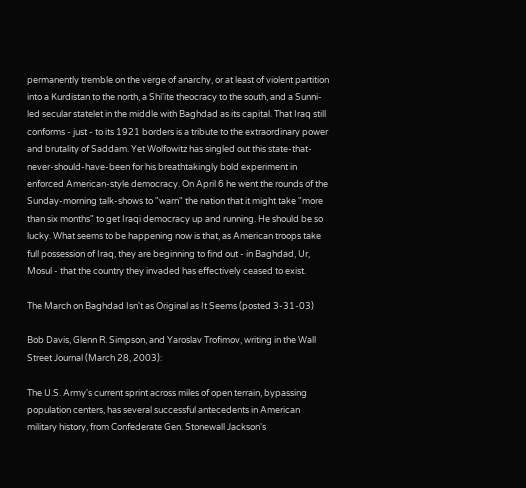permanently tremble on the verge of anarchy, or at least of violent partition into a Kurdistan to the north, a Shi'ite theocracy to the south, and a Sunni-led secular statelet in the middle with Baghdad as its capital. That Iraq still conforms - just - to its 1921 borders is a tribute to the extraordinary power and brutality of Saddam. Yet Wolfowitz has singled out this state-that-never-should-have-been for his breathtakingly bold experiment in enforced American-style democracy. On April 6 he went the rounds of the Sunday-morning talk-shows to "warn" the nation that it might take "more than six months" to get Iraqi democracy up and running. He should be so lucky. What seems to be happening now is that, as American troops take full possession of Iraq, they are beginning to find out - in Baghdad, Ur, Mosul - that the country they invaded has effectively ceased to exist.

The March on Baghdad Isn't as Original as It Seems (posted 3-31-03)

Bob Davis, Glenn R. Simpson, and Yaroslav Trofimov, writing in the Wall Street Journal (March 28, 2003):

The U.S. Army's current sprint across miles of open terrain, bypassing population centers, has several successful antecedents in American military history, from Confederate Gen. Stonewall Jackson's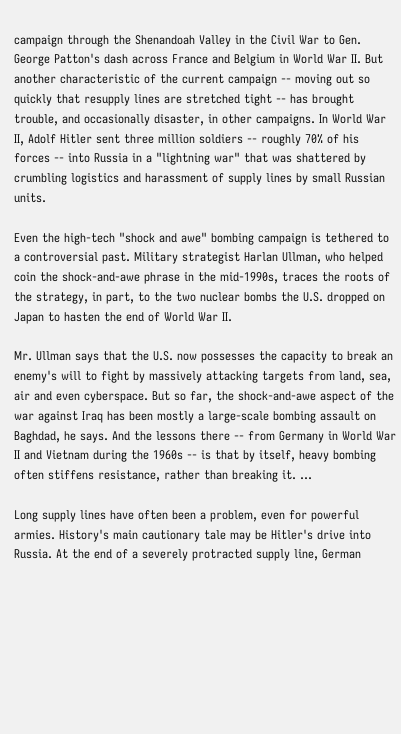campaign through the Shenandoah Valley in the Civil War to Gen. George Patton's dash across France and Belgium in World War II. But another characteristic of the current campaign -- moving out so quickly that resupply lines are stretched tight -- has brought trouble, and occasionally disaster, in other campaigns. In World War II, Adolf Hitler sent three million soldiers -- roughly 70% of his forces -- into Russia in a "lightning war" that was shattered by crumbling logistics and harassment of supply lines by small Russian units.

Even the high-tech "shock and awe" bombing campaign is tethered to a controversial past. Military strategist Harlan Ullman, who helped coin the shock-and-awe phrase in the mid-1990s, traces the roots of the strategy, in part, to the two nuclear bombs the U.S. dropped on Japan to hasten the end of World War II.

Mr. Ullman says that the U.S. now possesses the capacity to break an enemy's will to fight by massively attacking targets from land, sea, air and even cyberspace. But so far, the shock-and-awe aspect of the war against Iraq has been mostly a large-scale bombing assault on Baghdad, he says. And the lessons there -- from Germany in World War II and Vietnam during the 1960s -- is that by itself, heavy bombing often stiffens resistance, rather than breaking it. ...

Long supply lines have often been a problem, even for powerful armies. History's main cautionary tale may be Hitler's drive into Russia. At the end of a severely protracted supply line, German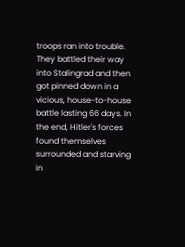troops ran into trouble. They battled their way into Stalingrad and then got pinned down in a vicious, house-to-house battle lasting 66 days. In the end, Hitler's forces found themselves surrounded and starving in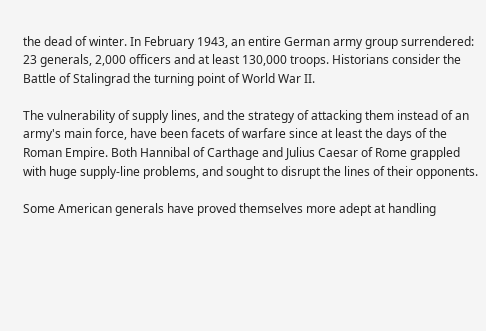the dead of winter. In February 1943, an entire German army group surrendered: 23 generals, 2,000 officers and at least 130,000 troops. Historians consider the Battle of Stalingrad the turning point of World War II.

The vulnerability of supply lines, and the strategy of attacking them instead of an army's main force, have been facets of warfare since at least the days of the Roman Empire. Both Hannibal of Carthage and Julius Caesar of Rome grappled with huge supply-line problems, and sought to disrupt the lines of their opponents.

Some American generals have proved themselves more adept at handling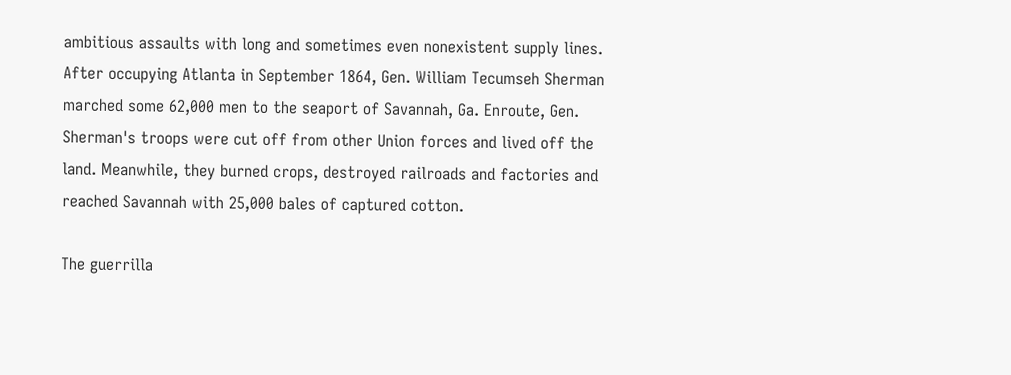ambitious assaults with long and sometimes even nonexistent supply lines. After occupying Atlanta in September 1864, Gen. William Tecumseh Sherman marched some 62,000 men to the seaport of Savannah, Ga. Enroute, Gen. Sherman's troops were cut off from other Union forces and lived off the land. Meanwhile, they burned crops, destroyed railroads and factories and reached Savannah with 25,000 bales of captured cotton.

The guerrilla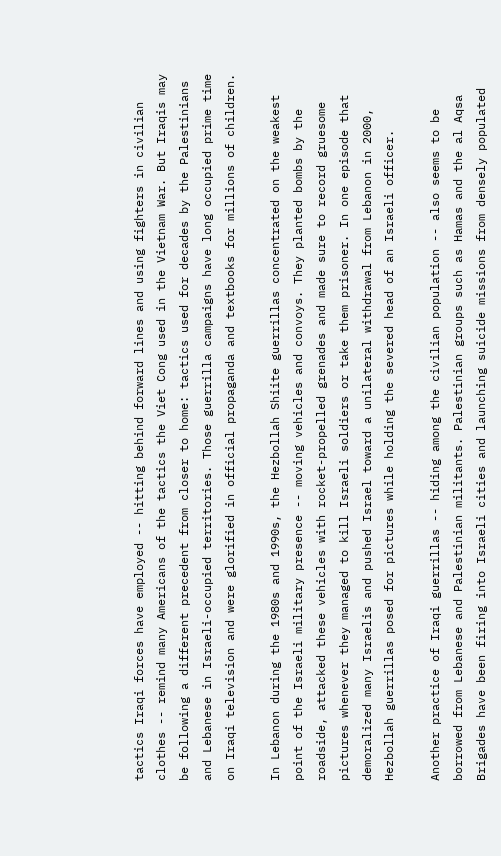tactics Iraqi forces have employed -- hitting behind forward lines and using fighters in civilian clothes -- remind many Americans of the tactics the Viet Cong used in the Vietnam War. But Iraqis may be following a different precedent from closer to home: tactics used for decades by the Palestinians and Lebanese in Israeli-occupied territories. Those guerrilla campaigns have long occupied prime time on Iraqi television and were glorified in official propaganda and textbooks for millions of children.

In Lebanon during the 1980s and 1990s, the Hezbollah Shiite guerrillas concentrated on the weakest point of the Israeli military presence -- moving vehicles and convoys. They planted bombs by the roadside, attacked these vehicles with rocket-propelled grenades and made sure to record gruesome pictures whenever they managed to kill Israeli soldiers or take them prisoner. In one episode that demoralized many Israelis and pushed Israel toward a unilateral withdrawal from Lebanon in 2000, Hezbollah guerrillas posed for pictures while holding the severed head of an Israeli officer.

Another practice of Iraqi guerrillas -- hiding among the civilian population -- also seems to be borrowed from Lebanese and Palestinian militants. Palestinian groups such as Hamas and the al Aqsa Brigades have been firing into Israeli cities and launching suicide missions from densely populated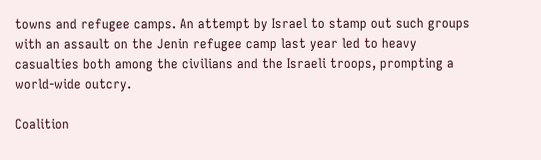towns and refugee camps. An attempt by Israel to stamp out such groups with an assault on the Jenin refugee camp last year led to heavy casualties both among the civilians and the Israeli troops, prompting a world-wide outcry.

Coalition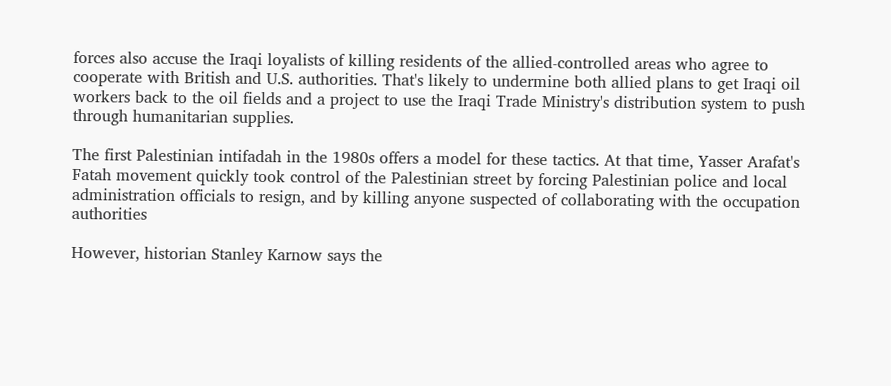forces also accuse the Iraqi loyalists of killing residents of the allied-controlled areas who agree to cooperate with British and U.S. authorities. That's likely to undermine both allied plans to get Iraqi oil workers back to the oil fields and a project to use the Iraqi Trade Ministry's distribution system to push through humanitarian supplies.

The first Palestinian intifadah in the 1980s offers a model for these tactics. At that time, Yasser Arafat's Fatah movement quickly took control of the Palestinian street by forcing Palestinian police and local administration officials to resign, and by killing anyone suspected of collaborating with the occupation authorities

However, historian Stanley Karnow says the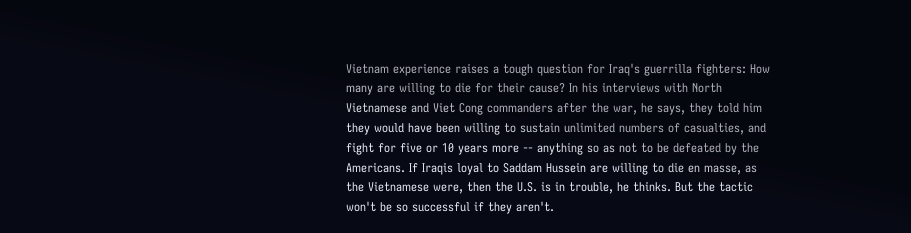Vietnam experience raises a tough question for Iraq's guerrilla fighters: How many are willing to die for their cause? In his interviews with North Vietnamese and Viet Cong commanders after the war, he says, they told him they would have been willing to sustain unlimited numbers of casualties, and fight for five or 10 years more -- anything so as not to be defeated by the Americans. If Iraqis loyal to Saddam Hussein are willing to die en masse, as the Vietnamese were, then the U.S. is in trouble, he thinks. But the tactic won't be so successful if they aren't.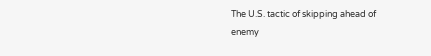The U.S. tactic of skipping ahead of enemy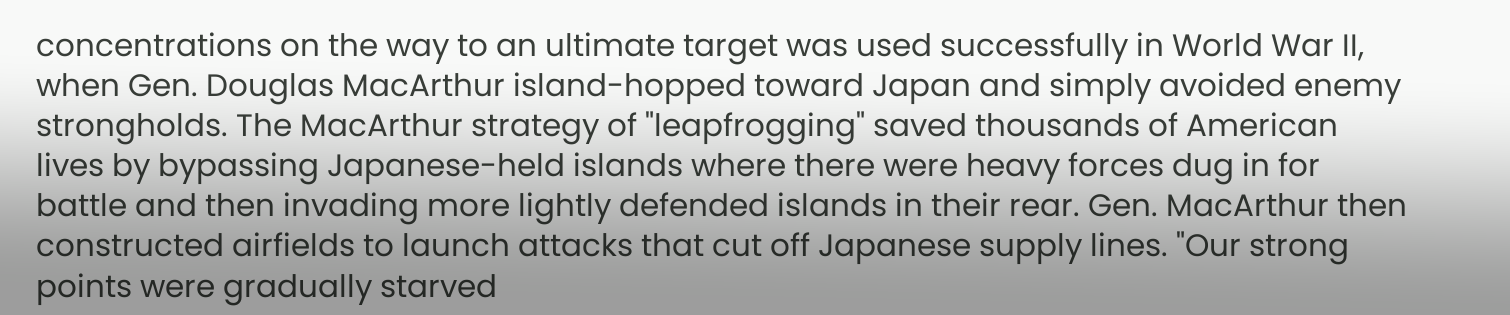concentrations on the way to an ultimate target was used successfully in World War II, when Gen. Douglas MacArthur island-hopped toward Japan and simply avoided enemy strongholds. The MacArthur strategy of "leapfrogging" saved thousands of American lives by bypassing Japanese-held islands where there were heavy forces dug in for battle and then invading more lightly defended islands in their rear. Gen. MacArthur then constructed airfields to launch attacks that cut off Japanese supply lines. "Our strong points were gradually starved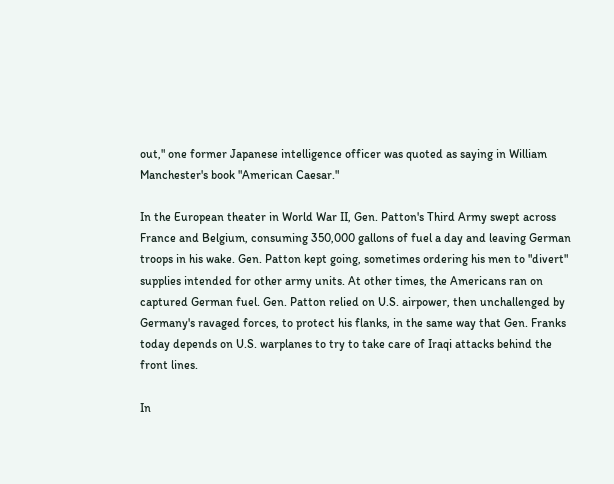out," one former Japanese intelligence officer was quoted as saying in William Manchester's book "American Caesar."

In the European theater in World War II, Gen. Patton's Third Army swept across France and Belgium, consuming 350,000 gallons of fuel a day and leaving German troops in his wake. Gen. Patton kept going, sometimes ordering his men to "divert" supplies intended for other army units. At other times, the Americans ran on captured German fuel. Gen. Patton relied on U.S. airpower, then unchallenged by Germany's ravaged forces, to protect his flanks, in the same way that Gen. Franks today depends on U.S. warplanes to try to take care of Iraqi attacks behind the front lines.

In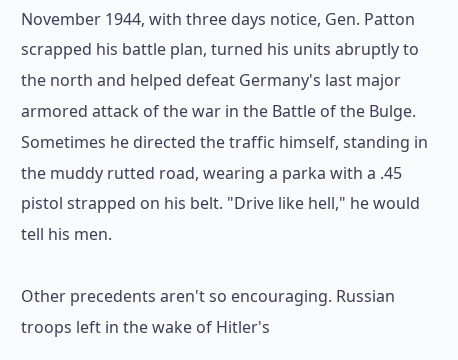November 1944, with three days notice, Gen. Patton scrapped his battle plan, turned his units abruptly to the north and helped defeat Germany's last major armored attack of the war in the Battle of the Bulge. Sometimes he directed the traffic himself, standing in the muddy rutted road, wearing a parka with a .45 pistol strapped on his belt. "Drive like hell," he would tell his men.

Other precedents aren't so encouraging. Russian troops left in the wake of Hitler's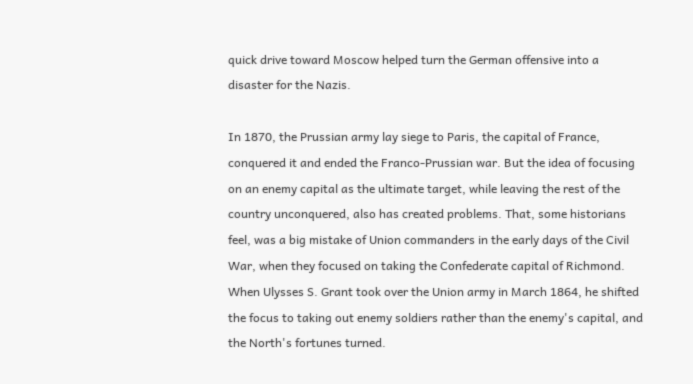quick drive toward Moscow helped turn the German offensive into a disaster for the Nazis.

In 1870, the Prussian army lay siege to Paris, the capital of France, conquered it and ended the Franco-Prussian war. But the idea of focusing on an enemy capital as the ultimate target, while leaving the rest of the country unconquered, also has created problems. That, some historians feel, was a big mistake of Union commanders in the early days of the Civil War, when they focused on taking the Confederate capital of Richmond. When Ulysses S. Grant took over the Union army in March 1864, he shifted the focus to taking out enemy soldiers rather than the enemy's capital, and the North's fortunes turned.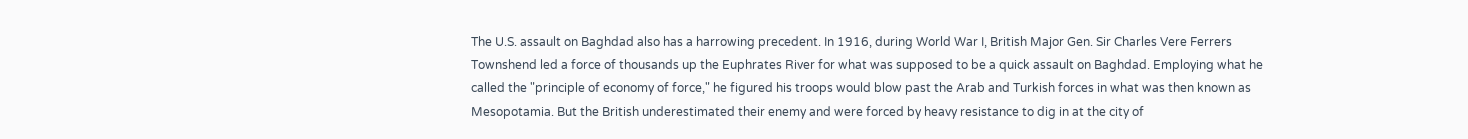The U.S. assault on Baghdad also has a harrowing precedent. In 1916, during World War I, British Major Gen. Sir Charles Vere Ferrers Townshend led a force of thousands up the Euphrates River for what was supposed to be a quick assault on Baghdad. Employing what he called the "principle of economy of force," he figured his troops would blow past the Arab and Turkish forces in what was then known as Mesopotamia. But the British underestimated their enemy and were forced by heavy resistance to dig in at the city of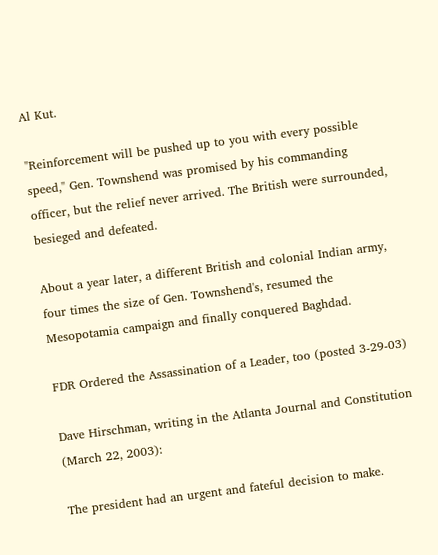Al Kut.

"Reinforcement will be pushed up to you with every possible speed," Gen. Townshend was promised by his commanding officer, but the relief never arrived. The British were surrounded, besieged and defeated.

About a year later, a different British and colonial Indian army, four times the size of Gen. Townshend's, resumed the Mesopotamia campaign and finally conquered Baghdad.

FDR Ordered the Assassination of a Leader, too (posted 3-29-03)

Dave Hirschman, writing in the Atlanta Journal and Constitution (March 22, 2003):

The president had an urgent and fateful decision to make.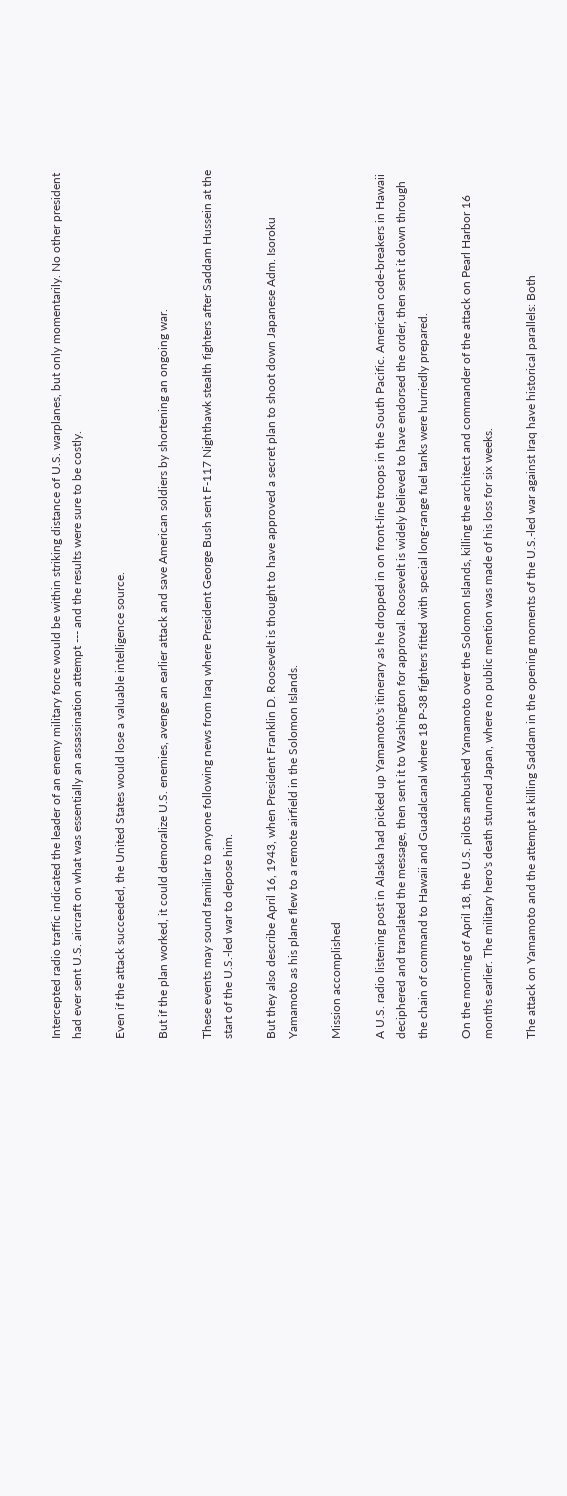Intercepted radio traffic indicated the leader of an enemy military force would be within striking distance of U.S. warplanes, but only momentarily. No other president had ever sent U.S. aircraft on what was essentially an assassination attempt --- and the results were sure to be costly.

Even if the attack succeeded, the United States would lose a valuable intelligence source.

But if the plan worked, it could demoralize U.S. enemies, avenge an earlier attack and save American soldiers by shortening an ongoing war.

These events may sound familiar to anyone following news from Iraq where President George Bush sent F-117 Nighthawk stealth fighters after Saddam Hussein at the start of the U.S.-led war to depose him.

But they also describe April 16, 1943, when President Franklin D. Roosevelt is thought to have approved a secret plan to shoot down Japanese Adm. Isoroku Yamamoto as his plane flew to a remote airfield in the Solomon Islands.

Mission accomplished

A U.S. radio listening post in Alaska had picked up Yamamoto's itinerary as he dropped in on front-line troops in the South Pacific. American code-breakers in Hawaii deciphered and translated the message, then sent it to Washington for approval. Roosevelt is widely believed to have endorsed the order, then sent it down through the chain of command to Hawaii and Guadalcanal where 18 P-38 fighters fitted with special long-range fuel tanks were hurriedly prepared.

On the morning of April 18, the U.S. pilots ambushed Yamamoto over the Solomon Islands, killing the architect and commander of the attack on Pearl Harbor 16 months earlier. The military hero's death stunned Japan, where no public mention was made of his loss for six weeks.

The attack on Yamamoto and the attempt at killing Saddam in the opening moments of the U.S.-led war against Iraq have historical parallels: Both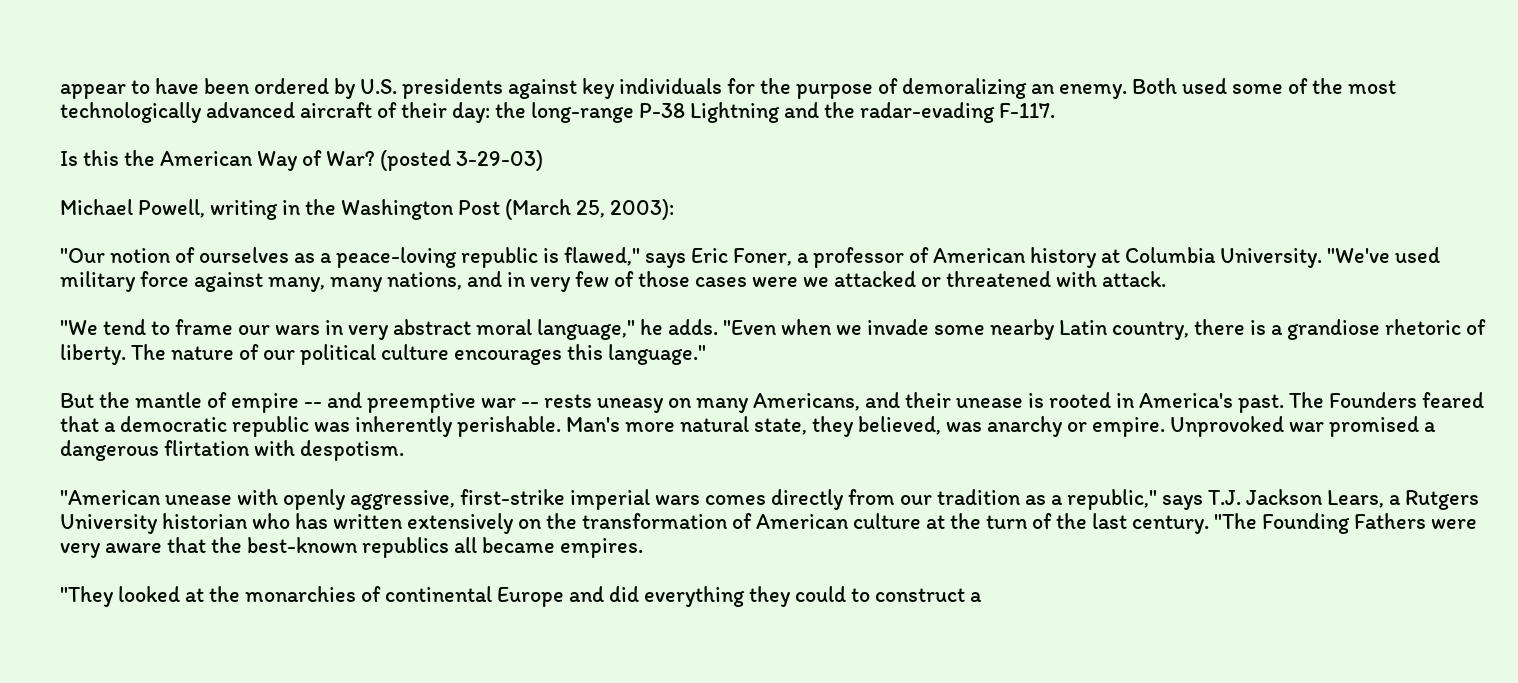appear to have been ordered by U.S. presidents against key individuals for the purpose of demoralizing an enemy. Both used some of the most technologically advanced aircraft of their day: the long-range P-38 Lightning and the radar-evading F-117.

Is this the American Way of War? (posted 3-29-03)

Michael Powell, writing in the Washington Post (March 25, 2003):

"Our notion of ourselves as a peace-loving republic is flawed," says Eric Foner, a professor of American history at Columbia University. "We've used military force against many, many nations, and in very few of those cases were we attacked or threatened with attack.

"We tend to frame our wars in very abstract moral language," he adds. "Even when we invade some nearby Latin country, there is a grandiose rhetoric of liberty. The nature of our political culture encourages this language."

But the mantle of empire -- and preemptive war -- rests uneasy on many Americans, and their unease is rooted in America's past. The Founders feared that a democratic republic was inherently perishable. Man's more natural state, they believed, was anarchy or empire. Unprovoked war promised a dangerous flirtation with despotism.

"American unease with openly aggressive, first-strike imperial wars comes directly from our tradition as a republic," says T.J. Jackson Lears, a Rutgers University historian who has written extensively on the transformation of American culture at the turn of the last century. "The Founding Fathers were very aware that the best-known republics all became empires.

"They looked at the monarchies of continental Europe and did everything they could to construct a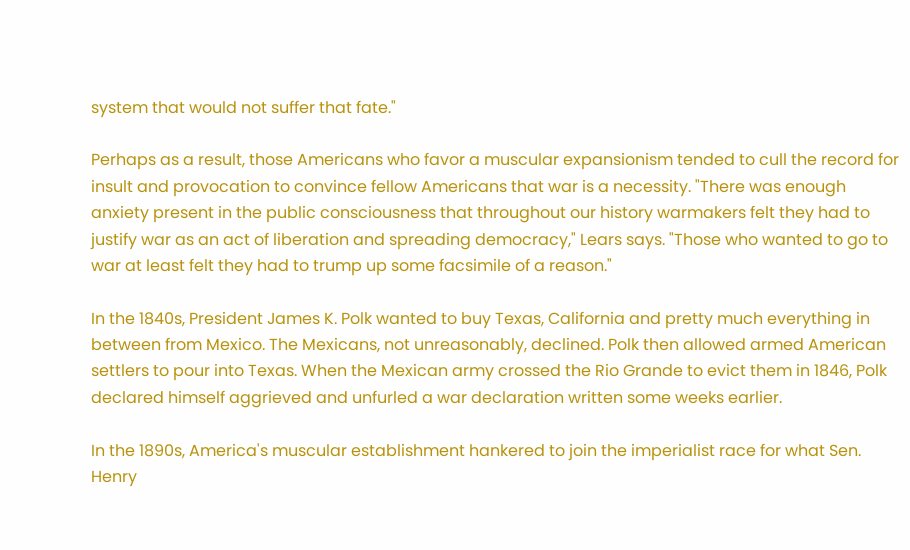system that would not suffer that fate."

Perhaps as a result, those Americans who favor a muscular expansionism tended to cull the record for insult and provocation to convince fellow Americans that war is a necessity. "There was enough anxiety present in the public consciousness that throughout our history warmakers felt they had to justify war as an act of liberation and spreading democracy," Lears says. "Those who wanted to go to war at least felt they had to trump up some facsimile of a reason."

In the 1840s, President James K. Polk wanted to buy Texas, California and pretty much everything in between from Mexico. The Mexicans, not unreasonably, declined. Polk then allowed armed American settlers to pour into Texas. When the Mexican army crossed the Rio Grande to evict them in 1846, Polk declared himself aggrieved and unfurled a war declaration written some weeks earlier.

In the 1890s, America's muscular establishment hankered to join the imperialist race for what Sen. Henry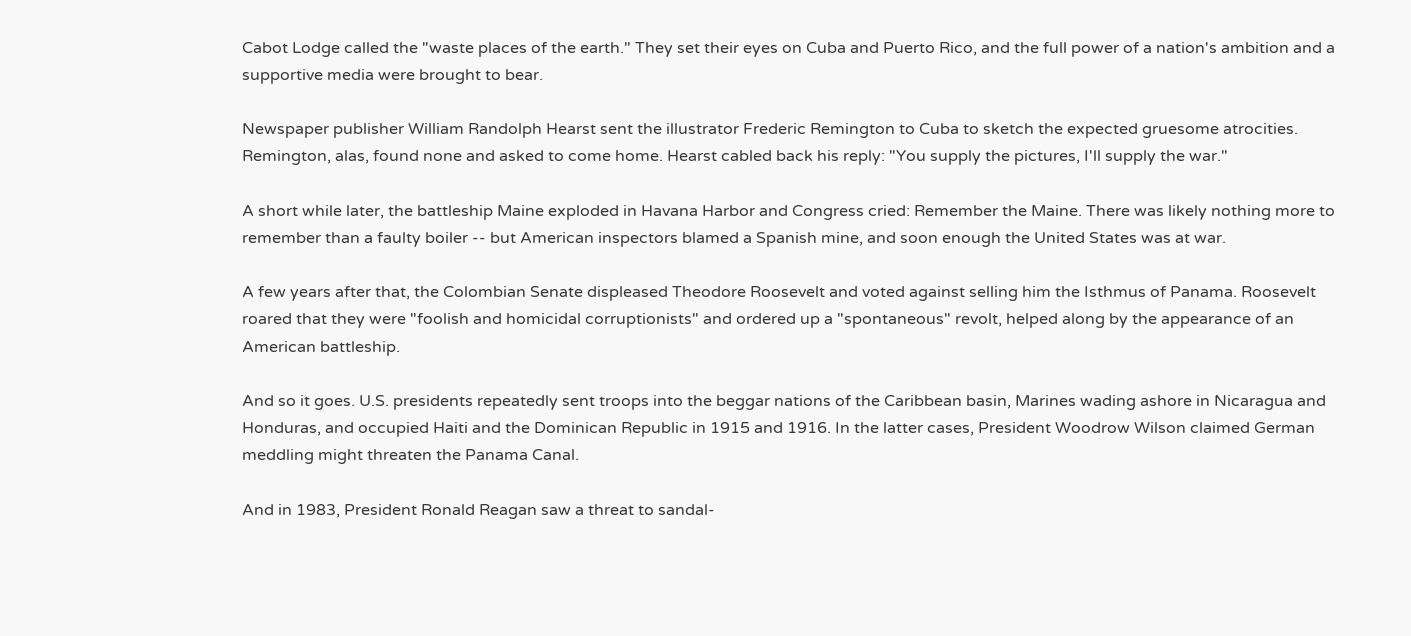Cabot Lodge called the "waste places of the earth." They set their eyes on Cuba and Puerto Rico, and the full power of a nation's ambition and a supportive media were brought to bear.

Newspaper publisher William Randolph Hearst sent the illustrator Frederic Remington to Cuba to sketch the expected gruesome atrocities. Remington, alas, found none and asked to come home. Hearst cabled back his reply: "You supply the pictures, I'll supply the war."

A short while later, the battleship Maine exploded in Havana Harbor and Congress cried: Remember the Maine. There was likely nothing more to remember than a faulty boiler -- but American inspectors blamed a Spanish mine, and soon enough the United States was at war.

A few years after that, the Colombian Senate displeased Theodore Roosevelt and voted against selling him the Isthmus of Panama. Roosevelt roared that they were "foolish and homicidal corruptionists" and ordered up a "spontaneous" revolt, helped along by the appearance of an American battleship.

And so it goes. U.S. presidents repeatedly sent troops into the beggar nations of the Caribbean basin, Marines wading ashore in Nicaragua and Honduras, and occupied Haiti and the Dominican Republic in 1915 and 1916. In the latter cases, President Woodrow Wilson claimed German meddling might threaten the Panama Canal.

And in 1983, President Ronald Reagan saw a threat to sandal-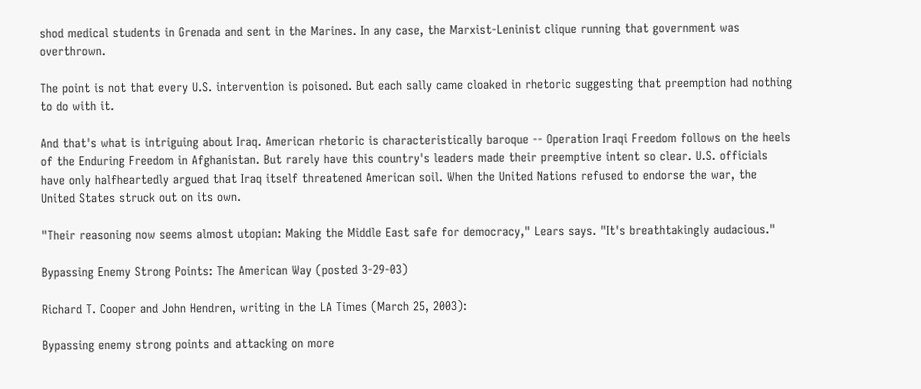shod medical students in Grenada and sent in the Marines. In any case, the Marxist-Leninist clique running that government was overthrown.

The point is not that every U.S. intervention is poisoned. But each sally came cloaked in rhetoric suggesting that preemption had nothing to do with it.

And that's what is intriguing about Iraq. American rhetoric is characteristically baroque -- Operation Iraqi Freedom follows on the heels of the Enduring Freedom in Afghanistan. But rarely have this country's leaders made their preemptive intent so clear. U.S. officials have only halfheartedly argued that Iraq itself threatened American soil. When the United Nations refused to endorse the war, the United States struck out on its own.

"Their reasoning now seems almost utopian: Making the Middle East safe for democracy," Lears says. "It's breathtakingly audacious."

Bypassing Enemy Strong Points: The American Way (posted 3-29-03)

Richard T. Cooper and John Hendren, writing in the LA Times (March 25, 2003):

Bypassing enemy strong points and attacking on more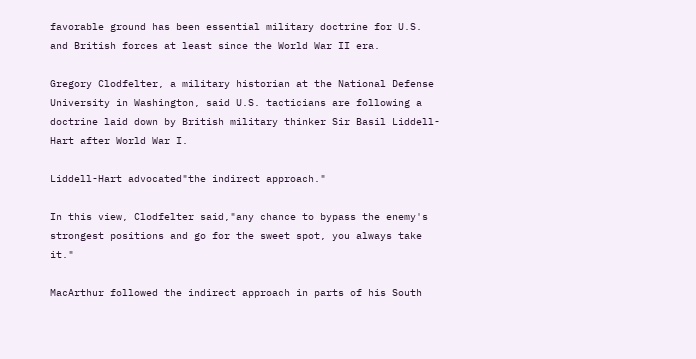favorable ground has been essential military doctrine for U.S. and British forces at least since the World War II era.

Gregory Clodfelter, a military historian at the National Defense University in Washington, said U.S. tacticians are following a doctrine laid down by British military thinker Sir Basil Liddell-Hart after World War I.

Liddell-Hart advocated"the indirect approach."

In this view, Clodfelter said,"any chance to bypass the enemy's strongest positions and go for the sweet spot, you always take it."

MacArthur followed the indirect approach in parts of his South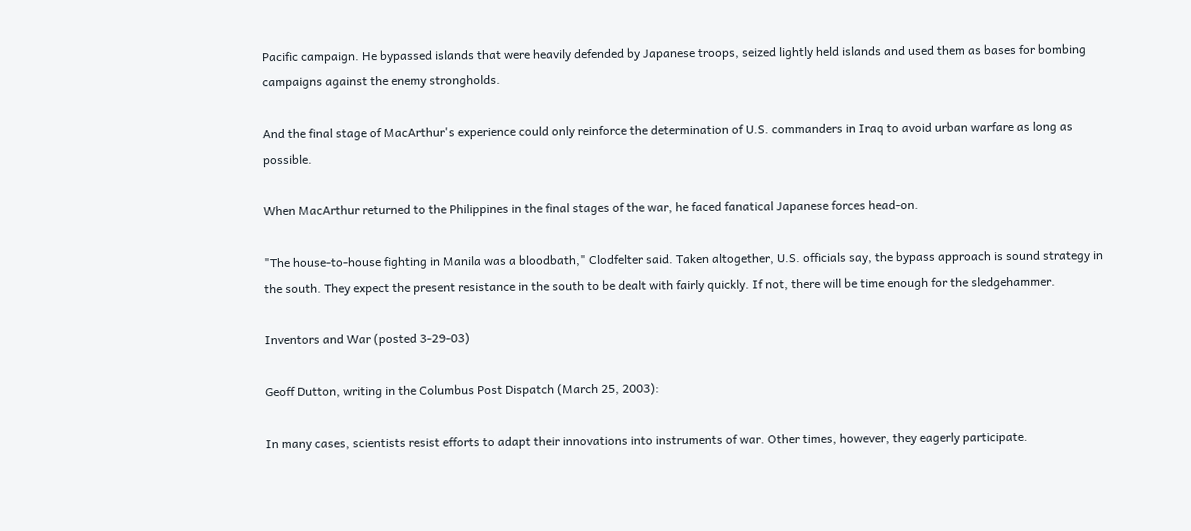Pacific campaign. He bypassed islands that were heavily defended by Japanese troops, seized lightly held islands and used them as bases for bombing campaigns against the enemy strongholds.

And the final stage of MacArthur's experience could only reinforce the determination of U.S. commanders in Iraq to avoid urban warfare as long as possible.

When MacArthur returned to the Philippines in the final stages of the war, he faced fanatical Japanese forces head-on.

"The house-to-house fighting in Manila was a bloodbath," Clodfelter said. Taken altogether, U.S. officials say, the bypass approach is sound strategy in the south. They expect the present resistance in the south to be dealt with fairly quickly. If not, there will be time enough for the sledgehammer.

Inventors and War (posted 3-29-03)

Geoff Dutton, writing in the Columbus Post Dispatch (March 25, 2003):

In many cases, scientists resist efforts to adapt their innovations into instruments of war. Other times, however, they eagerly participate.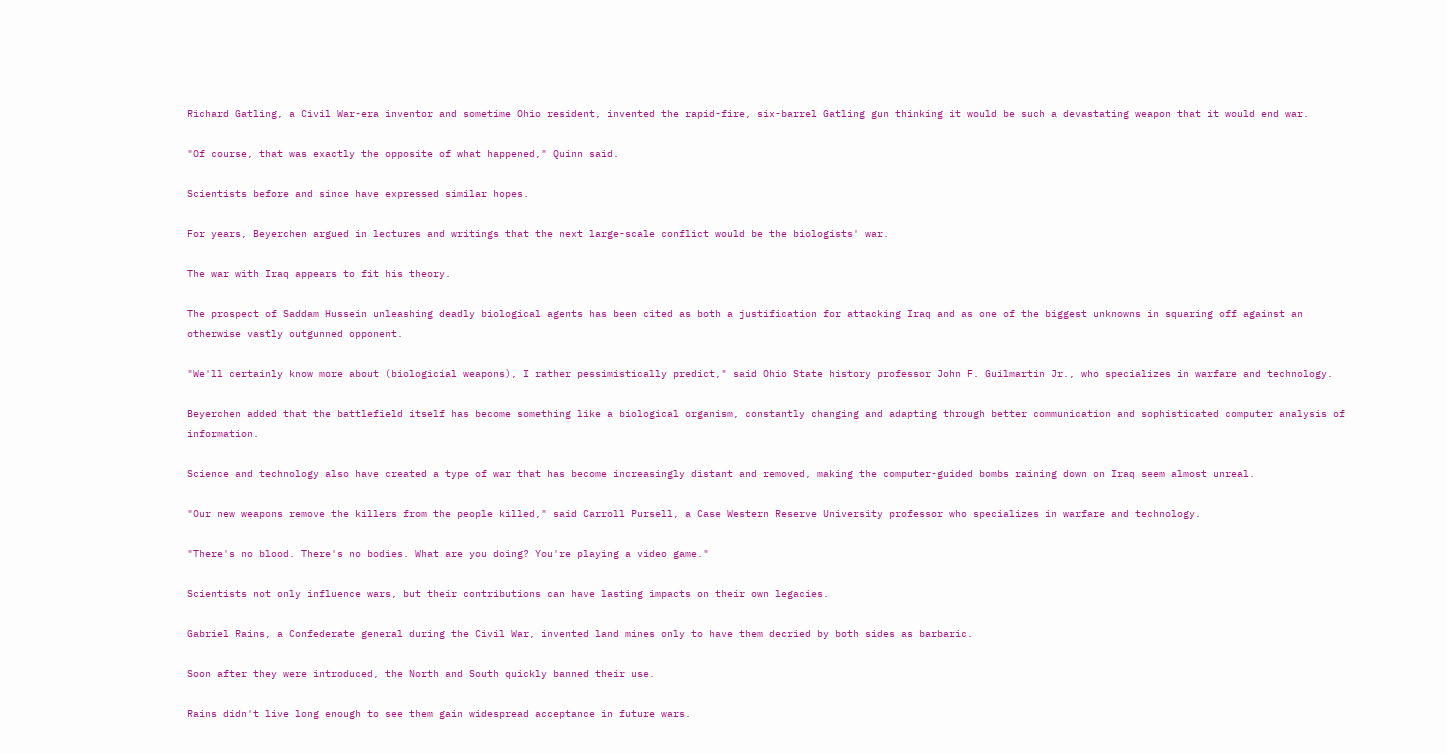Richard Gatling, a Civil War-era inventor and sometime Ohio resident, invented the rapid-fire, six-barrel Gatling gun thinking it would be such a devastating weapon that it would end war.

"Of course, that was exactly the opposite of what happened," Quinn said.

Scientists before and since have expressed similar hopes.

For years, Beyerchen argued in lectures and writings that the next large-scale conflict would be the biologists' war.

The war with Iraq appears to fit his theory.

The prospect of Saddam Hussein unleashing deadly biological agents has been cited as both a justification for attacking Iraq and as one of the biggest unknowns in squaring off against an otherwise vastly outgunned opponent.

"We'll certainly know more about (biologicial weapons), I rather pessimistically predict," said Ohio State history professor John F. Guilmartin Jr., who specializes in warfare and technology.

Beyerchen added that the battlefield itself has become something like a biological organism, constantly changing and adapting through better communication and sophisticated computer analysis of information.

Science and technology also have created a type of war that has become increasingly distant and removed, making the computer-guided bombs raining down on Iraq seem almost unreal.

"Our new weapons remove the killers from the people killed," said Carroll Pursell, a Case Western Reserve University professor who specializes in warfare and technology.

"There's no blood. There's no bodies. What are you doing? You're playing a video game."

Scientists not only influence wars, but their contributions can have lasting impacts on their own legacies.

Gabriel Rains, a Confederate general during the Civil War, invented land mines only to have them decried by both sides as barbaric.

Soon after they were introduced, the North and South quickly banned their use.

Rains didn't live long enough to see them gain widespread acceptance in future wars.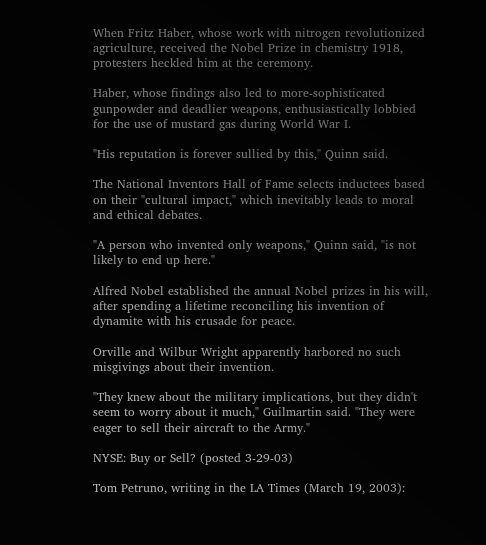When Fritz Haber, whose work with nitrogen revolutionized agriculture, received the Nobel Prize in chemistry 1918, protesters heckled him at the ceremony.

Haber, whose findings also led to more-sophisticated gunpowder and deadlier weapons, enthusiastically lobbied for the use of mustard gas during World War I.

"His reputation is forever sullied by this," Quinn said.

The National Inventors Hall of Fame selects inductees based on their "cultural impact," which inevitably leads to moral and ethical debates.

"A person who invented only weapons," Quinn said, "is not likely to end up here."

Alfred Nobel established the annual Nobel prizes in his will, after spending a lifetime reconciling his invention of dynamite with his crusade for peace.

Orville and Wilbur Wright apparently harbored no such misgivings about their invention.

"They knew about the military implications, but they didn't seem to worry about it much," Guilmartin said. "They were eager to sell their aircraft to the Army."

NYSE: Buy or Sell? (posted 3-29-03)

Tom Petruno, writing in the LA Times (March 19, 2003):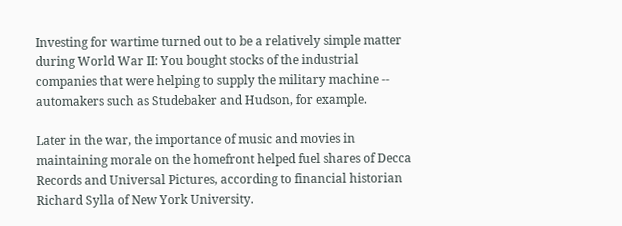Investing for wartime turned out to be a relatively simple matter during World War II: You bought stocks of the industrial companies that were helping to supply the military machine -- automakers such as Studebaker and Hudson, for example.

Later in the war, the importance of music and movies in maintaining morale on the homefront helped fuel shares of Decca Records and Universal Pictures, according to financial historian Richard Sylla of New York University.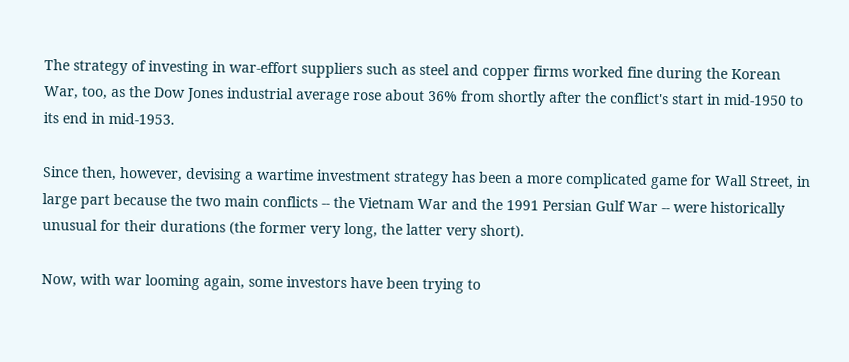The strategy of investing in war-effort suppliers such as steel and copper firms worked fine during the Korean War, too, as the Dow Jones industrial average rose about 36% from shortly after the conflict's start in mid-1950 to its end in mid-1953.

Since then, however, devising a wartime investment strategy has been a more complicated game for Wall Street, in large part because the two main conflicts -- the Vietnam War and the 1991 Persian Gulf War -- were historically unusual for their durations (the former very long, the latter very short).

Now, with war looming again, some investors have been trying to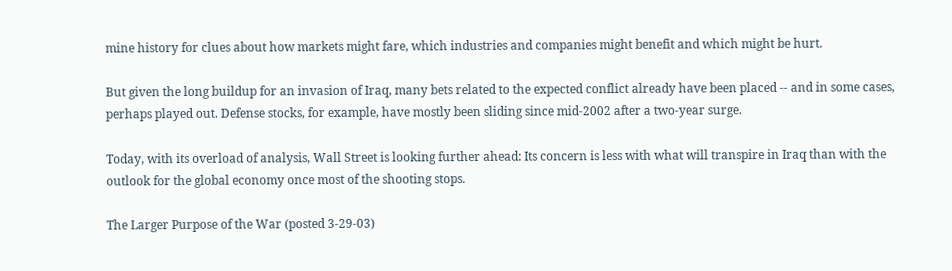mine history for clues about how markets might fare, which industries and companies might benefit and which might be hurt.

But given the long buildup for an invasion of Iraq, many bets related to the expected conflict already have been placed -- and in some cases, perhaps played out. Defense stocks, for example, have mostly been sliding since mid-2002 after a two-year surge.

Today, with its overload of analysis, Wall Street is looking further ahead: Its concern is less with what will transpire in Iraq than with the outlook for the global economy once most of the shooting stops.

The Larger Purpose of the War (posted 3-29-03)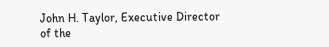John H. Taylor, Executive Director of the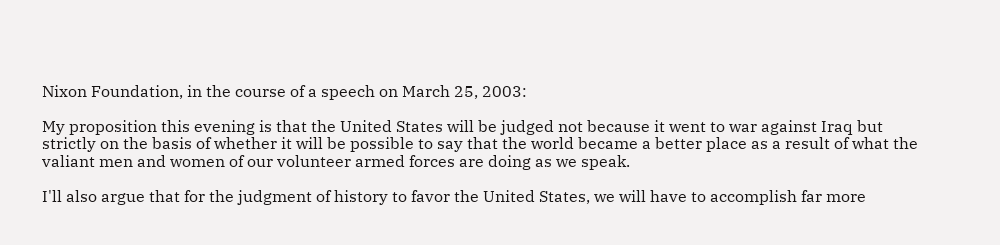Nixon Foundation, in the course of a speech on March 25, 2003:

My proposition this evening is that the United States will be judged not because it went to war against Iraq but strictly on the basis of whether it will be possible to say that the world became a better place as a result of what the valiant men and women of our volunteer armed forces are doing as we speak.

I'll also argue that for the judgment of history to favor the United States, we will have to accomplish far more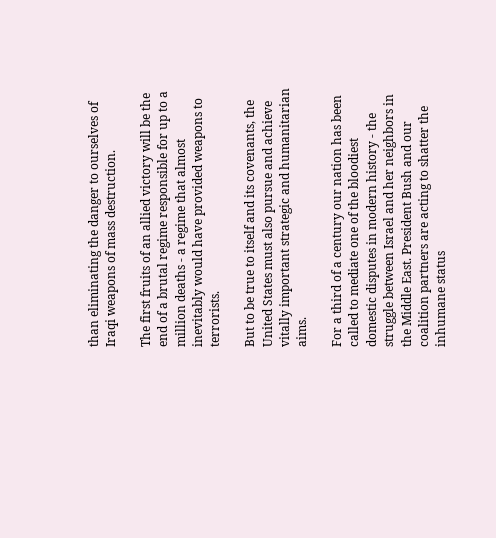than eliminating the danger to ourselves of Iraqi weapons of mass destruction.

The first fruits of an allied victory will be the end of a brutal regime responsible for up to a million deaths - a regime that almost inevitably would have provided weapons to terrorists.

But to be true to itself and its covenants, the United States must also pursue and achieve vitally important strategic and humanitarian aims.

For a third of a century our nation has been called to mediate one of the bloodiest domestic disputes in modern history - the struggle between Israel and her neighbors in the Middle East. President Bush and our coalition partners are acting to shatter the inhumane status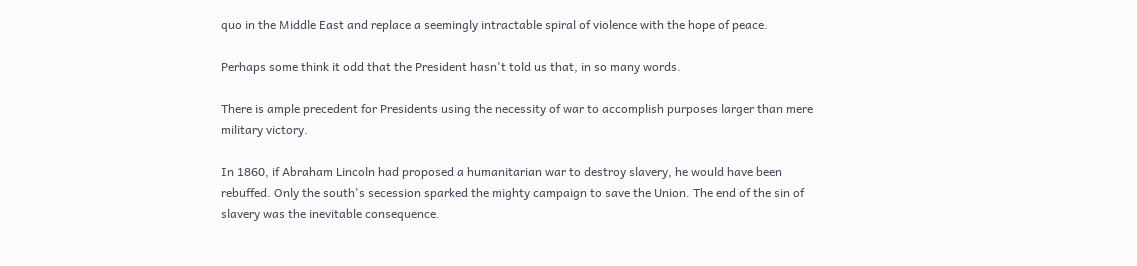quo in the Middle East and replace a seemingly intractable spiral of violence with the hope of peace.

Perhaps some think it odd that the President hasn't told us that, in so many words.

There is ample precedent for Presidents using the necessity of war to accomplish purposes larger than mere military victory.

In 1860, if Abraham Lincoln had proposed a humanitarian war to destroy slavery, he would have been rebuffed. Only the south's secession sparked the mighty campaign to save the Union. The end of the sin of slavery was the inevitable consequence.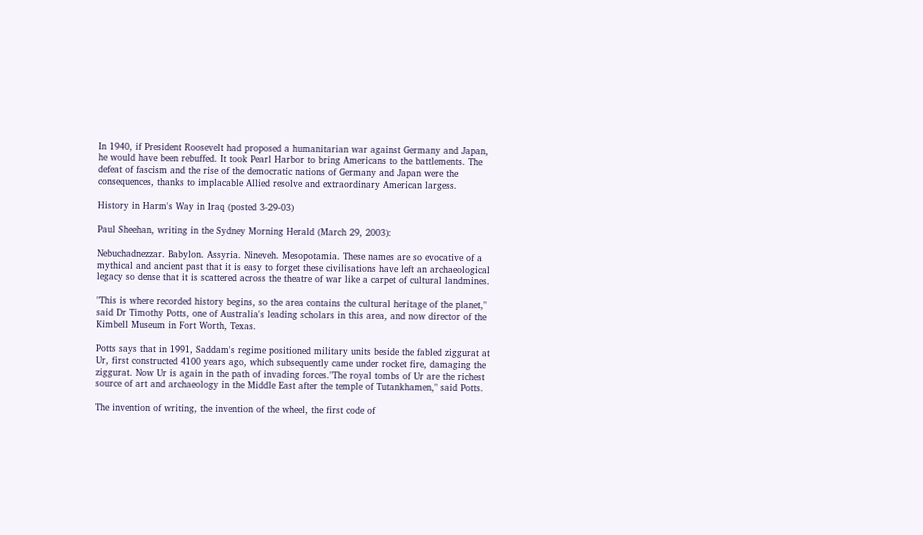In 1940, if President Roosevelt had proposed a humanitarian war against Germany and Japan, he would have been rebuffed. It took Pearl Harbor to bring Americans to the battlements. The defeat of fascism and the rise of the democratic nations of Germany and Japan were the consequences, thanks to implacable Allied resolve and extraordinary American largess.

History in Harm's Way in Iraq (posted 3-29-03)

Paul Sheehan, writing in the Sydney Morning Herald (March 29, 2003):

Nebuchadnezzar. Babylon. Assyria. Nineveh. Mesopotamia. These names are so evocative of a mythical and ancient past that it is easy to forget these civilisations have left an archaeological legacy so dense that it is scattered across the theatre of war like a carpet of cultural landmines.

"This is where recorded history begins, so the area contains the cultural heritage of the planet," said Dr Timothy Potts, one of Australia's leading scholars in this area, and now director of the Kimbell Museum in Fort Worth, Texas.

Potts says that in 1991, Saddam's regime positioned military units beside the fabled ziggurat at Ur, first constructed 4100 years ago, which subsequently came under rocket fire, damaging the ziggurat. Now Ur is again in the path of invading forces."The royal tombs of Ur are the richest source of art and archaeology in the Middle East after the temple of Tutankhamen," said Potts.

The invention of writing, the invention of the wheel, the first code of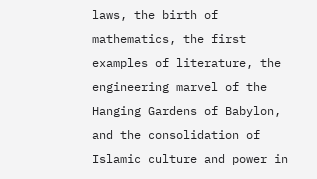laws, the birth of mathematics, the first examples of literature, the engineering marvel of the Hanging Gardens of Babylon, and the consolidation of Islamic culture and power in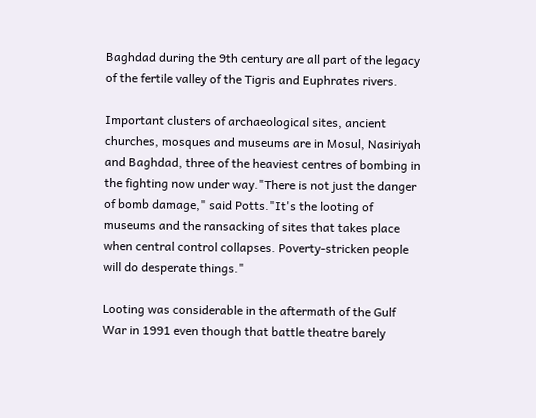Baghdad during the 9th century are all part of the legacy of the fertile valley of the Tigris and Euphrates rivers.

Important clusters of archaeological sites, ancient churches, mosques and museums are in Mosul, Nasiriyah and Baghdad, three of the heaviest centres of bombing in the fighting now under way."There is not just the danger of bomb damage," said Potts."It's the looting of museums and the ransacking of sites that takes place when central control collapses. Poverty-stricken people will do desperate things."

Looting was considerable in the aftermath of the Gulf War in 1991 even though that battle theatre barely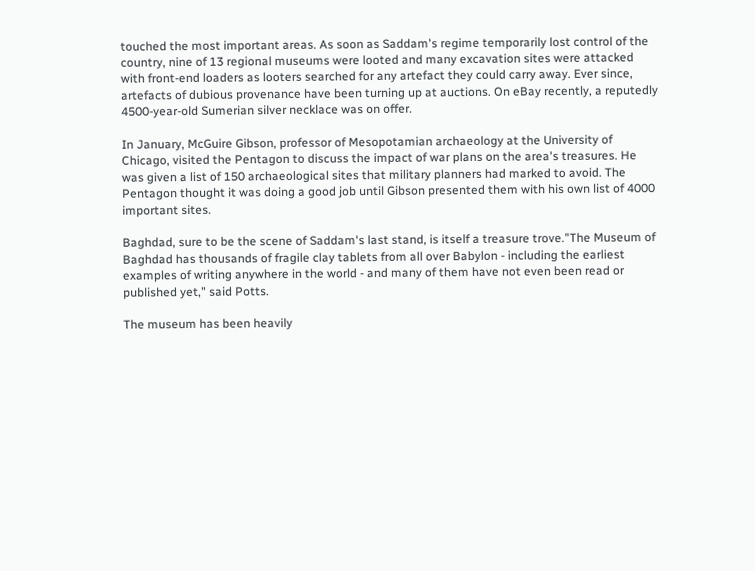touched the most important areas. As soon as Saddam's regime temporarily lost control of the country, nine of 13 regional museums were looted and many excavation sites were attacked with front-end loaders as looters searched for any artefact they could carry away. Ever since, artefacts of dubious provenance have been turning up at auctions. On eBay recently, a reputedly 4500-year-old Sumerian silver necklace was on offer.

In January, McGuire Gibson, professor of Mesopotamian archaeology at the University of Chicago, visited the Pentagon to discuss the impact of war plans on the area's treasures. He was given a list of 150 archaeological sites that military planners had marked to avoid. The Pentagon thought it was doing a good job until Gibson presented them with his own list of 4000 important sites.

Baghdad, sure to be the scene of Saddam's last stand, is itself a treasure trove."The Museum of Baghdad has thousands of fragile clay tablets from all over Babylon - including the earliest examples of writing anywhere in the world - and many of them have not even been read or published yet," said Potts.

The museum has been heavily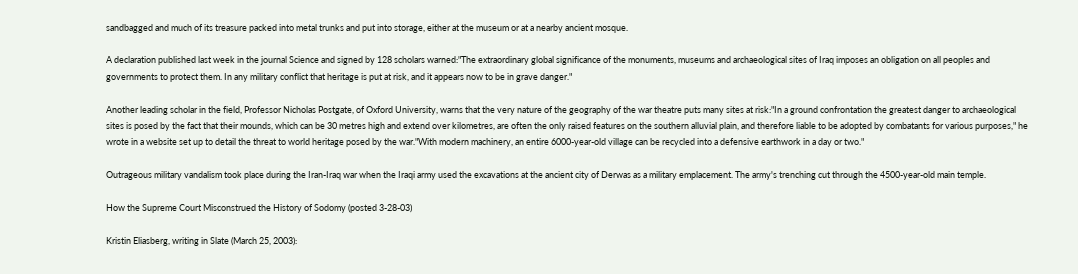sandbagged and much of its treasure packed into metal trunks and put into storage, either at the museum or at a nearby ancient mosque.

A declaration published last week in the journal Science and signed by 128 scholars warned:"The extraordinary global significance of the monuments, museums and archaeological sites of Iraq imposes an obligation on all peoples and governments to protect them. In any military conflict that heritage is put at risk, and it appears now to be in grave danger."

Another leading scholar in the field, Professor Nicholas Postgate, of Oxford University, warns that the very nature of the geography of the war theatre puts many sites at risk:"In a ground confrontation the greatest danger to archaeological sites is posed by the fact that their mounds, which can be 30 metres high and extend over kilometres, are often the only raised features on the southern alluvial plain, and therefore liable to be adopted by combatants for various purposes," he wrote in a website set up to detail the threat to world heritage posed by the war."With modern machinery, an entire 6000-year-old village can be recycled into a defensive earthwork in a day or two."

Outrageous military vandalism took place during the Iran-Iraq war when the Iraqi army used the excavations at the ancient city of Derwas as a military emplacement. The army's trenching cut through the 4500-year-old main temple.

How the Supreme Court Misconstrued the History of Sodomy (posted 3-28-03)

Kristin Eliasberg, writing in Slate (March 25, 2003):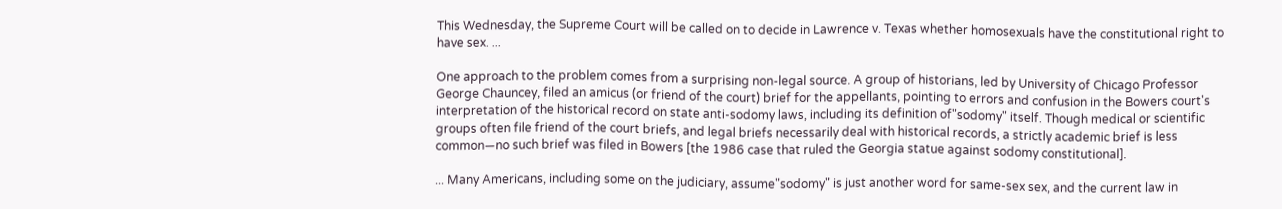This Wednesday, the Supreme Court will be called on to decide in Lawrence v. Texas whether homosexuals have the constitutional right to have sex. ...

One approach to the problem comes from a surprising non-legal source. A group of historians, led by University of Chicago Professor George Chauncey, filed an amicus (or friend of the court) brief for the appellants, pointing to errors and confusion in the Bowers court's interpretation of the historical record on state anti-sodomy laws, including its definition of"sodomy" itself. Though medical or scientific groups often file friend of the court briefs, and legal briefs necessarily deal with historical records, a strictly academic brief is less common—no such brief was filed in Bowers [the 1986 case that ruled the Georgia statue against sodomy constitutional].

... Many Americans, including some on the judiciary, assume"sodomy" is just another word for same-sex sex, and the current law in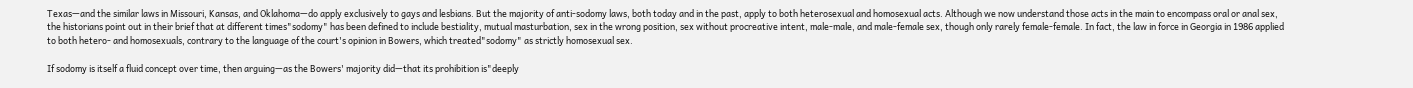Texas—and the similar laws in Missouri, Kansas, and Oklahoma—do apply exclusively to gays and lesbians. But the majority of anti-sodomy laws, both today and in the past, apply to both heterosexual and homosexual acts. Although we now understand those acts in the main to encompass oral or anal sex, the historians point out in their brief that at different times"sodomy" has been defined to include bestiality, mutual masturbation, sex in the wrong position, sex without procreative intent, male-male, and male-female sex, though only rarely female-female. In fact, the law in force in Georgia in 1986 applied to both hetero- and homosexuals, contrary to the language of the court's opinion in Bowers, which treated"sodomy" as strictly homosexual sex.

If sodomy is itself a fluid concept over time, then arguing—as the Bowers' majority did—that its prohibition is"deeply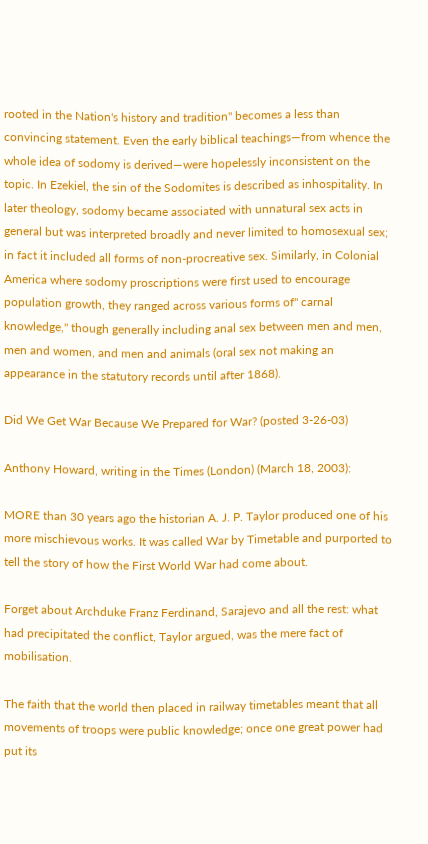rooted in the Nation's history and tradition" becomes a less than convincing statement. Even the early biblical teachings—from whence the whole idea of sodomy is derived—were hopelessly inconsistent on the topic. In Ezekiel, the sin of the Sodomites is described as inhospitality. In later theology, sodomy became associated with unnatural sex acts in general but was interpreted broadly and never limited to homosexual sex; in fact it included all forms of non-procreative sex. Similarly, in Colonial America where sodomy proscriptions were first used to encourage population growth, they ranged across various forms of" carnal knowledge," though generally including anal sex between men and men, men and women, and men and animals (oral sex not making an appearance in the statutory records until after 1868).

Did We Get War Because We Prepared for War? (posted 3-26-03)

Anthony Howard, writing in the Times (London) (March 18, 2003):

MORE than 30 years ago the historian A. J. P. Taylor produced one of his more mischievous works. It was called War by Timetable and purported to tell the story of how the First World War had come about.

Forget about Archduke Franz Ferdinand, Sarajevo and all the rest: what had precipitated the conflict, Taylor argued, was the mere fact of mobilisation.

The faith that the world then placed in railway timetables meant that all movements of troops were public knowledge; once one great power had put its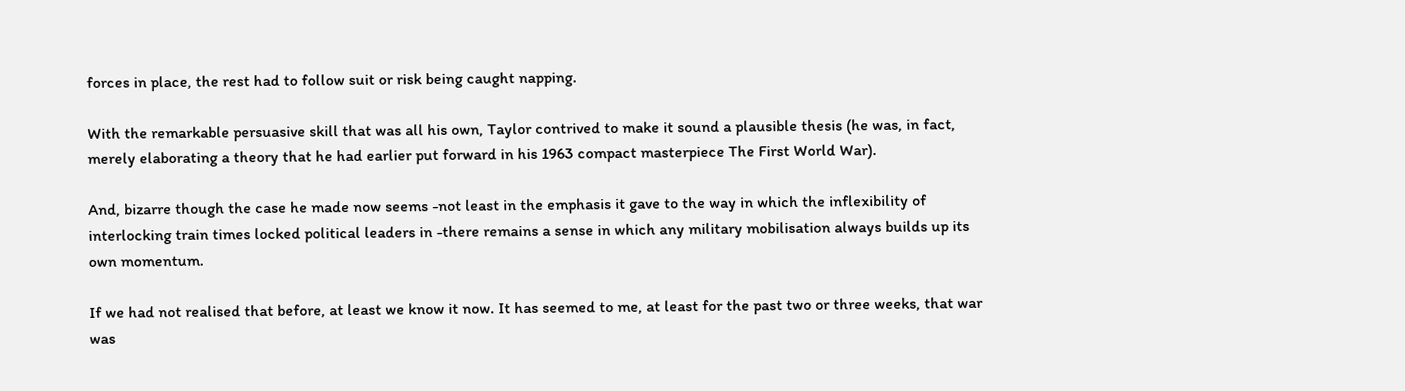forces in place, the rest had to follow suit or risk being caught napping.

With the remarkable persuasive skill that was all his own, Taylor contrived to make it sound a plausible thesis (he was, in fact, merely elaborating a theory that he had earlier put forward in his 1963 compact masterpiece The First World War).

And, bizarre though the case he made now seems -not least in the emphasis it gave to the way in which the inflexibility of interlocking train times locked political leaders in -there remains a sense in which any military mobilisation always builds up its own momentum.

If we had not realised that before, at least we know it now. It has seemed to me, at least for the past two or three weeks, that war was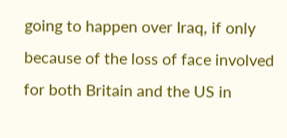going to happen over Iraq, if only because of the loss of face involved for both Britain and the US in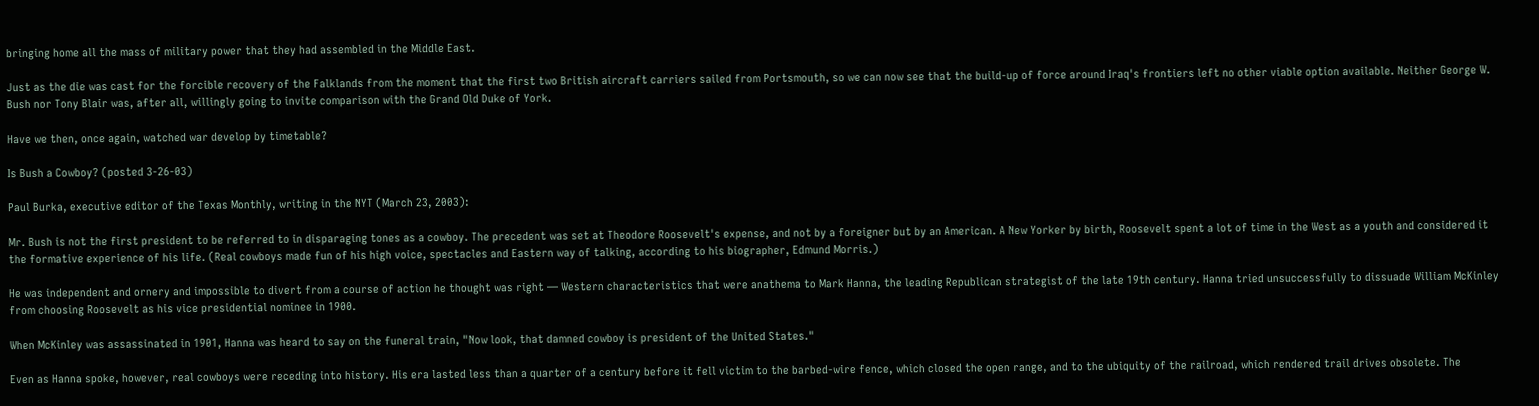bringing home all the mass of military power that they had assembled in the Middle East.

Just as the die was cast for the forcible recovery of the Falklands from the moment that the first two British aircraft carriers sailed from Portsmouth, so we can now see that the build-up of force around Iraq's frontiers left no other viable option available. Neither George W. Bush nor Tony Blair was, after all, willingly going to invite comparison with the Grand Old Duke of York.

Have we then, once again, watched war develop by timetable?

Is Bush a Cowboy? (posted 3-26-03)

Paul Burka, executive editor of the Texas Monthly, writing in the NYT (March 23, 2003):

Mr. Bush is not the first president to be referred to in disparaging tones as a cowboy. The precedent was set at Theodore Roosevelt's expense, and not by a foreigner but by an American. A New Yorker by birth, Roosevelt spent a lot of time in the West as a youth and considered it the formative experience of his life. (Real cowboys made fun of his high voice, spectacles and Eastern way of talking, according to his biographer, Edmund Morris.)

He was independent and ornery and impossible to divert from a course of action he thought was right — Western characteristics that were anathema to Mark Hanna, the leading Republican strategist of the late 19th century. Hanna tried unsuccessfully to dissuade William McKinley from choosing Roosevelt as his vice presidential nominee in 1900.

When McKinley was assassinated in 1901, Hanna was heard to say on the funeral train, "Now look, that damned cowboy is president of the United States."

Even as Hanna spoke, however, real cowboys were receding into history. His era lasted less than a quarter of a century before it fell victim to the barbed-wire fence, which closed the open range, and to the ubiquity of the railroad, which rendered trail drives obsolete. The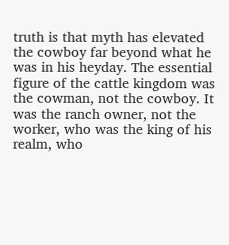truth is that myth has elevated the cowboy far beyond what he was in his heyday. The essential figure of the cattle kingdom was the cowman, not the cowboy. It was the ranch owner, not the worker, who was the king of his realm, who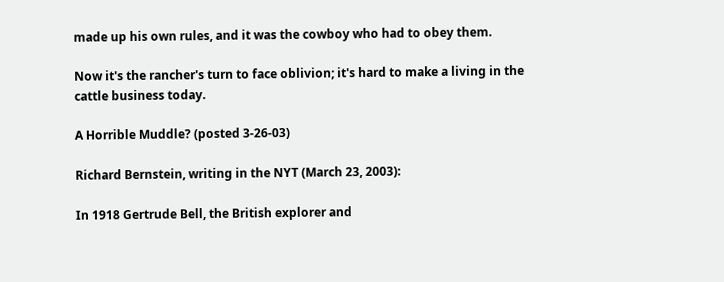made up his own rules, and it was the cowboy who had to obey them.

Now it's the rancher's turn to face oblivion; it's hard to make a living in the cattle business today.

A Horrible Muddle? (posted 3-26-03)

Richard Bernstein, writing in the NYT (March 23, 2003):

In 1918 Gertrude Bell, the British explorer and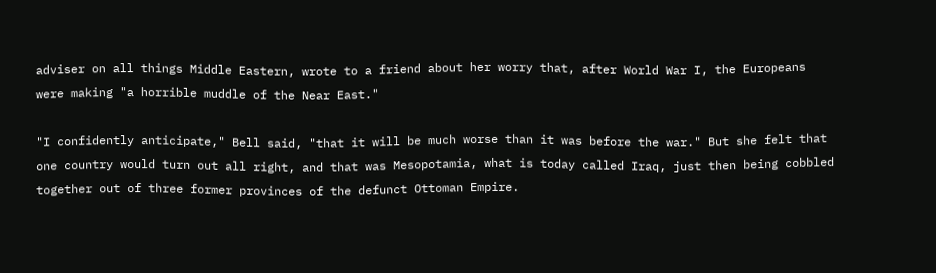adviser on all things Middle Eastern, wrote to a friend about her worry that, after World War I, the Europeans were making "a horrible muddle of the Near East."

"I confidently anticipate," Bell said, "that it will be much worse than it was before the war." But she felt that one country would turn out all right, and that was Mesopotamia, what is today called Iraq, just then being cobbled together out of three former provinces of the defunct Ottoman Empire.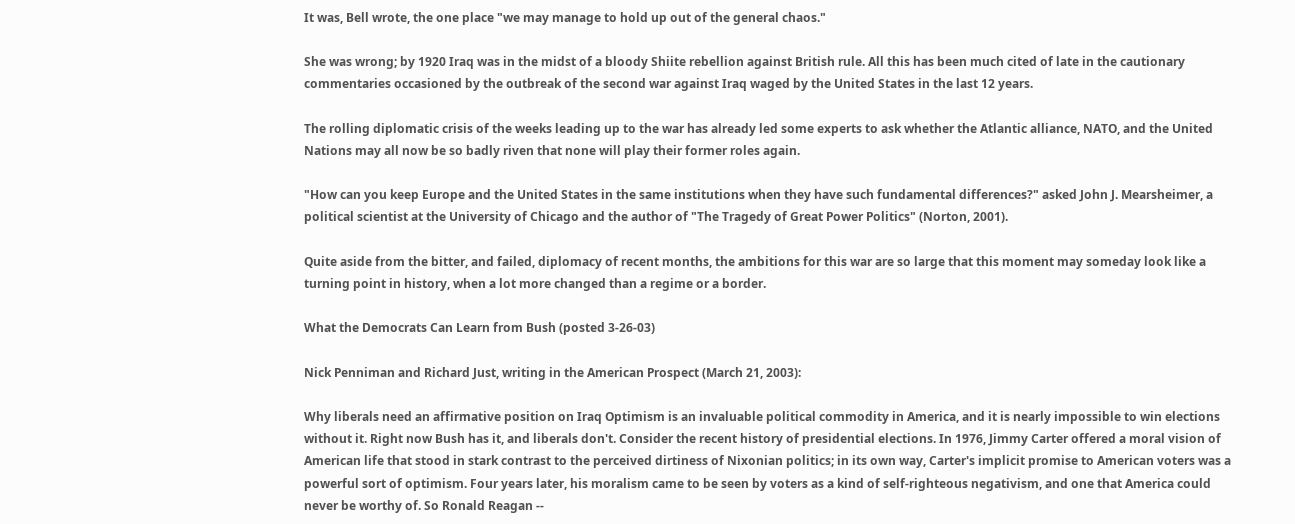It was, Bell wrote, the one place "we may manage to hold up out of the general chaos."

She was wrong; by 1920 Iraq was in the midst of a bloody Shiite rebellion against British rule. All this has been much cited of late in the cautionary commentaries occasioned by the outbreak of the second war against Iraq waged by the United States in the last 12 years.

The rolling diplomatic crisis of the weeks leading up to the war has already led some experts to ask whether the Atlantic alliance, NATO, and the United Nations may all now be so badly riven that none will play their former roles again.

"How can you keep Europe and the United States in the same institutions when they have such fundamental differences?" asked John J. Mearsheimer, a political scientist at the University of Chicago and the author of "The Tragedy of Great Power Politics" (Norton, 2001).

Quite aside from the bitter, and failed, diplomacy of recent months, the ambitions for this war are so large that this moment may someday look like a turning point in history, when a lot more changed than a regime or a border.

What the Democrats Can Learn from Bush (posted 3-26-03)

Nick Penniman and Richard Just, writing in the American Prospect (March 21, 2003):

Why liberals need an affirmative position on Iraq Optimism is an invaluable political commodity in America, and it is nearly impossible to win elections without it. Right now Bush has it, and liberals don't. Consider the recent history of presidential elections. In 1976, Jimmy Carter offered a moral vision of American life that stood in stark contrast to the perceived dirtiness of Nixonian politics; in its own way, Carter's implicit promise to American voters was a powerful sort of optimism. Four years later, his moralism came to be seen by voters as a kind of self-righteous negativism, and one that America could never be worthy of. So Ronald Reagan --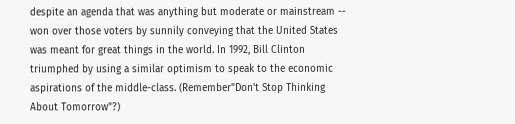despite an agenda that was anything but moderate or mainstream -- won over those voters by sunnily conveying that the United States was meant for great things in the world. In 1992, Bill Clinton triumphed by using a similar optimism to speak to the economic aspirations of the middle-class. (Remember"Don't Stop Thinking About Tomorrow"?)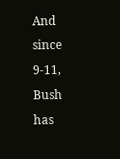And since 9-11, Bush has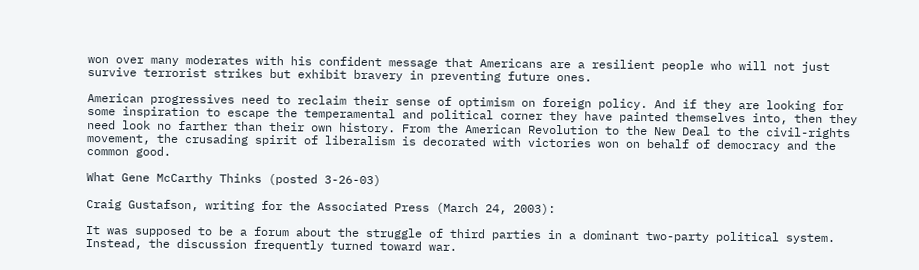won over many moderates with his confident message that Americans are a resilient people who will not just survive terrorist strikes but exhibit bravery in preventing future ones.

American progressives need to reclaim their sense of optimism on foreign policy. And if they are looking for some inspiration to escape the temperamental and political corner they have painted themselves into, then they need look no farther than their own history. From the American Revolution to the New Deal to the civil-rights movement, the crusading spirit of liberalism is decorated with victories won on behalf of democracy and the common good.

What Gene McCarthy Thinks (posted 3-26-03)

Craig Gustafson, writing for the Associated Press (March 24, 2003):

It was supposed to be a forum about the struggle of third parties in a dominant two-party political system. Instead, the discussion frequently turned toward war.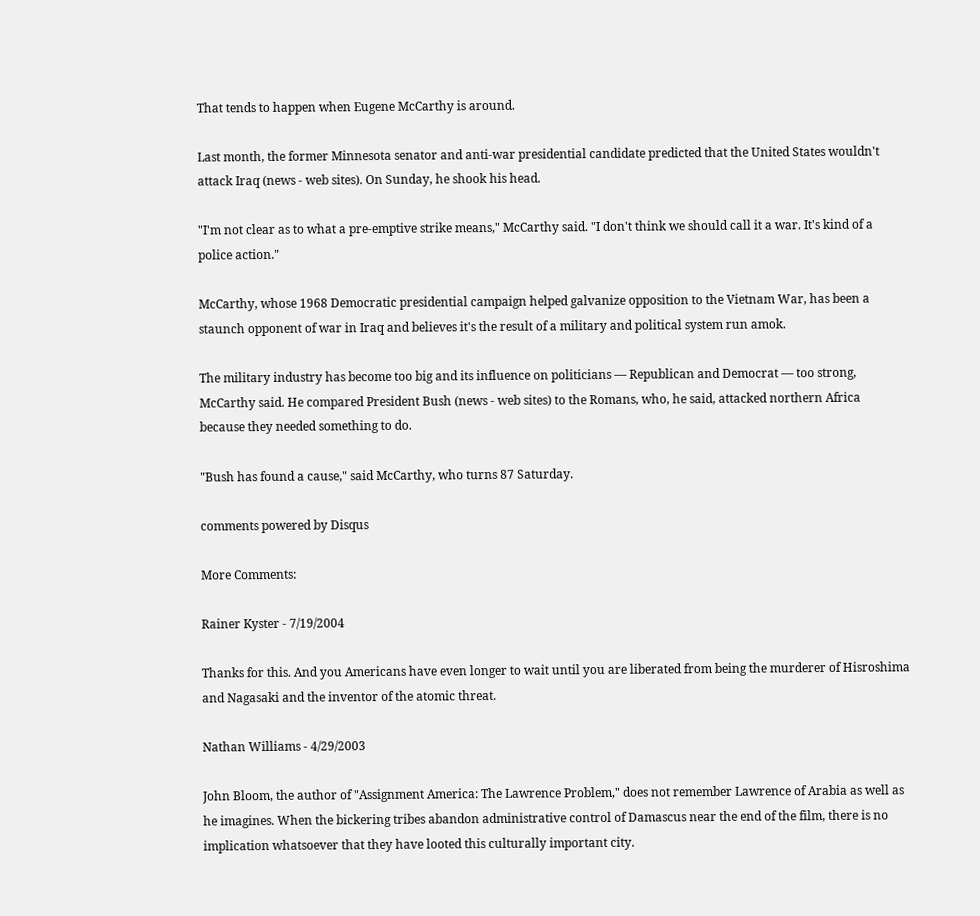That tends to happen when Eugene McCarthy is around.

Last month, the former Minnesota senator and anti-war presidential candidate predicted that the United States wouldn't attack Iraq (news - web sites). On Sunday, he shook his head.

"I'm not clear as to what a pre-emptive strike means," McCarthy said. "I don't think we should call it a war. It's kind of a police action."

McCarthy, whose 1968 Democratic presidential campaign helped galvanize opposition to the Vietnam War, has been a staunch opponent of war in Iraq and believes it's the result of a military and political system run amok.

The military industry has become too big and its influence on politicians — Republican and Democrat — too strong, McCarthy said. He compared President Bush (news - web sites) to the Romans, who, he said, attacked northern Africa because they needed something to do.

"Bush has found a cause," said McCarthy, who turns 87 Saturday.

comments powered by Disqus

More Comments:

Rainer Kyster - 7/19/2004

Thanks for this. And you Americans have even longer to wait until you are liberated from being the murderer of Hisroshima and Nagasaki and the inventor of the atomic threat.

Nathan Williams - 4/29/2003

John Bloom, the author of "Assignment America: The Lawrence Problem," does not remember Lawrence of Arabia as well as he imagines. When the bickering tribes abandon administrative control of Damascus near the end of the film, there is no implication whatsoever that they have looted this culturally important city.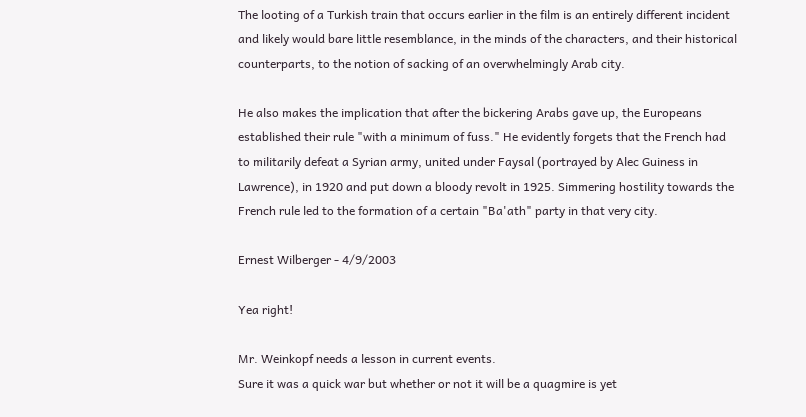The looting of a Turkish train that occurs earlier in the film is an entirely different incident and likely would bare little resemblance, in the minds of the characters, and their historical counterparts, to the notion of sacking of an overwhelmingly Arab city.

He also makes the implication that after the bickering Arabs gave up, the Europeans established their rule "with a minimum of fuss." He evidently forgets that the French had to militarily defeat a Syrian army, united under Faysal (portrayed by Alec Guiness in Lawrence), in 1920 and put down a bloody revolt in 1925. Simmering hostility towards the French rule led to the formation of a certain "Ba'ath" party in that very city.

Ernest Wilberger - 4/9/2003

Yea right!

Mr. Weinkopf needs a lesson in current events.
Sure it was a quick war but whether or not it will be a quagmire is yet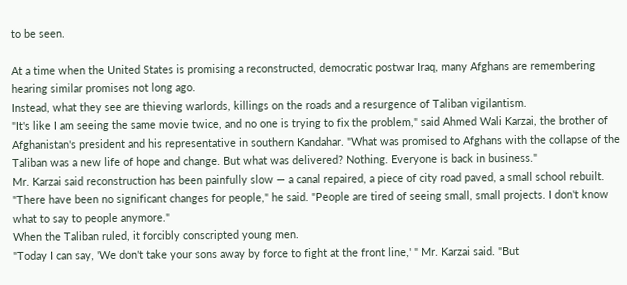to be seen.

At a time when the United States is promising a reconstructed, democratic postwar Iraq, many Afghans are remembering hearing similar promises not long ago.
Instead, what they see are thieving warlords, killings on the roads and a resurgence of Taliban vigilantism.
"It's like I am seeing the same movie twice, and no one is trying to fix the problem," said Ahmed Wali Karzai, the brother of Afghanistan's president and his representative in southern Kandahar. "What was promised to Afghans with the collapse of the Taliban was a new life of hope and change. But what was delivered? Nothing. Everyone is back in business."
Mr. Karzai said reconstruction has been painfully slow — a canal repaired, a piece of city road paved, a small school rebuilt.
"There have been no significant changes for people," he said. "People are tired of seeing small, small projects. I don't know what to say to people anymore."
When the Taliban ruled, it forcibly conscripted young men.
"Today I can say, 'We don't take your sons away by force to fight at the front line,' " Mr. Karzai said. "But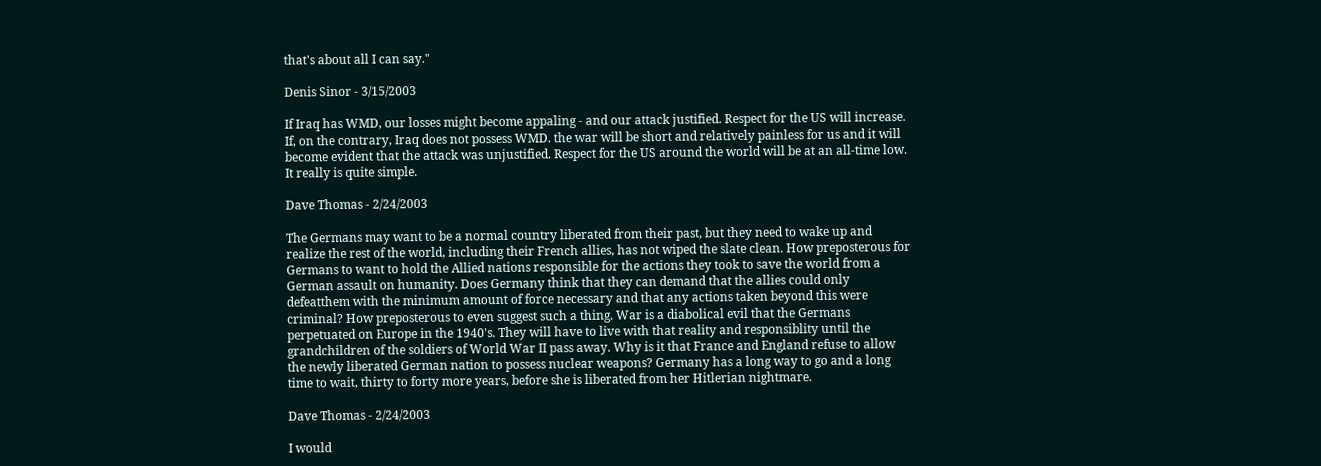that's about all I can say."

Denis Sinor - 3/15/2003

If Iraq has WMD, our losses might become appaling - and our attack justified. Respect for the US will increase. If, on the contrary, Iraq does not possess WMD. the war will be short and relatively painless for us and it will become evident that the attack was unjustified. Respect for the US around the world will be at an all-time low. It really is quite simple.

Dave Thomas - 2/24/2003

The Germans may want to be a normal country liberated from their past, but they need to wake up and realize the rest of the world, including their French allies, has not wiped the slate clean. How preposterous for Germans to want to hold the Allied nations responsible for the actions they took to save the world from a German assault on humanity. Does Germany think that they can demand that the allies could only defeatthem with the minimum amount of force necessary and that any actions taken beyond this were criminal? How preposterous to even suggest such a thing. War is a diabolical evil that the Germans perpetuated on Europe in the 1940's. They will have to live with that reality and responsiblity until the grandchildren of the soldiers of World War II pass away. Why is it that France and England refuse to allow the newly liberated German nation to possess nuclear weapons? Germany has a long way to go and a long time to wait, thirty to forty more years, before she is liberated from her Hitlerian nightmare.

Dave Thomas - 2/24/2003

I would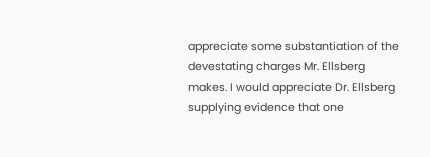appreciate some substantiation of the devestating charges Mr. Ellsberg makes. I would appreciate Dr. Ellsberg supplying evidence that one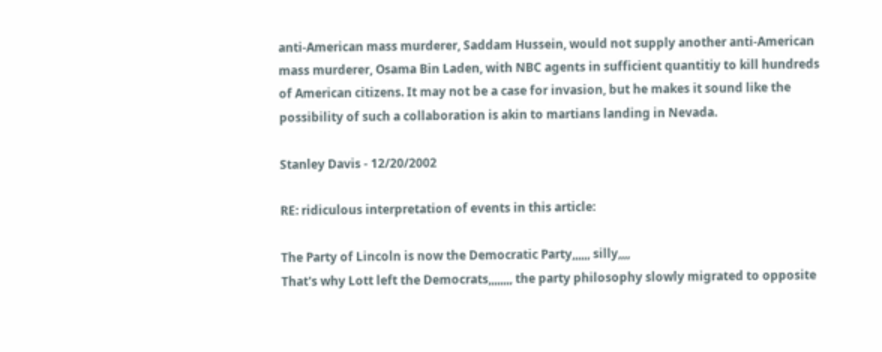anti-American mass murderer, Saddam Hussein, would not supply another anti-American mass murderer, Osama Bin Laden, with NBC agents in sufficient quantitiy to kill hundreds of American citizens. It may not be a case for invasion, but he makes it sound like the possibility of such a collaboration is akin to martians landing in Nevada.

Stanley Davis - 12/20/2002

RE: ridiculous interpretation of events in this article:

The Party of Lincoln is now the Democratic Party,,,,,, silly,,,,
That's why Lott left the Democrats,,,,,,,, the party philosophy slowly migrated to opposite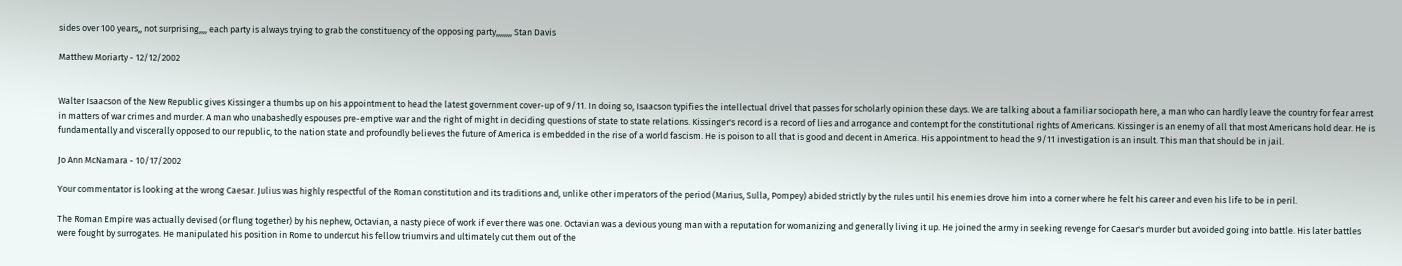sides over 100 years,, not surprising,,,, each party is always trying to grab the constituency of the opposing party,,,,,,,, Stan Davis

Matthew Moriarty - 12/12/2002


Walter Isaacson of the New Republic gives Kissinger a thumbs up on his appointment to head the latest government cover-up of 9/11. In doing so, Isaacson typifies the intellectual drivel that passes for scholarly opinion these days. We are talking about a familiar sociopath here, a man who can hardly leave the country for fear arrest in matters of war crimes and murder. A man who unabashedly espouses pre-emptive war and the right of might in deciding questions of state to state relations. Kissinger's record is a record of lies and arrogance and contempt for the constitutional rights of Americans. Kissinger is an enemy of all that most Americans hold dear. He is fundamentally and viscerally opposed to our republic, to the nation state and profoundly believes the future of America is embedded in the rise of a world fascism. He is poison to all that is good and decent in America. His appointment to head the 9/11 investigation is an insult. This man that should be in jail.

Jo Ann McNamara - 10/17/2002

Your commentator is looking at the wrong Caesar. Julius was highly respectful of the Roman constitution and its traditions and, unlike other imperators of the period (Marius, Sulla, Pompey) abided strictly by the rules until his enemies drove him into a corner where he felt his career and even his life to be in peril.

The Roman Empire was actually devised (or flung together) by his nephew, Octavian, a nasty piece of work if ever there was one. Octavian was a devious young man with a reputation for womanizing and generally living it up. He joined the army in seeking revenge for Caesar's murder but avoided going into battle. His later battles were fought by surrogates. He manipulated his position in Rome to undercut his fellow triumvirs and ultimately cut them out of the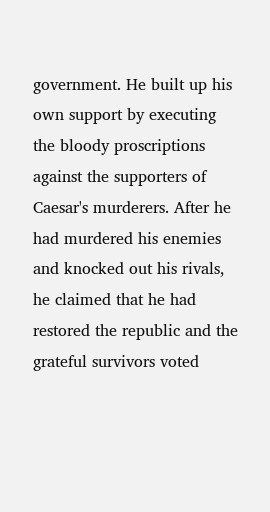government. He built up his own support by executing the bloody proscriptions against the supporters of Caesar's murderers. After he had murdered his enemies and knocked out his rivals, he claimed that he had restored the republic and the grateful survivors voted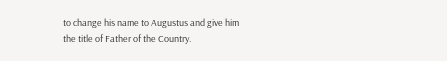to change his name to Augustus and give him the title of Father of the Country.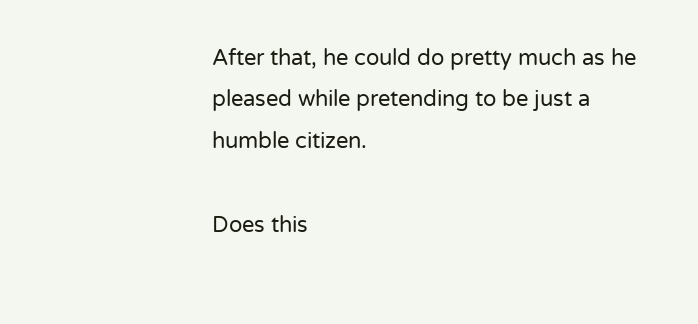After that, he could do pretty much as he pleased while pretending to be just a humble citizen.

Does this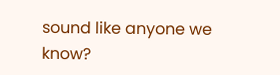sound like anyone we know?